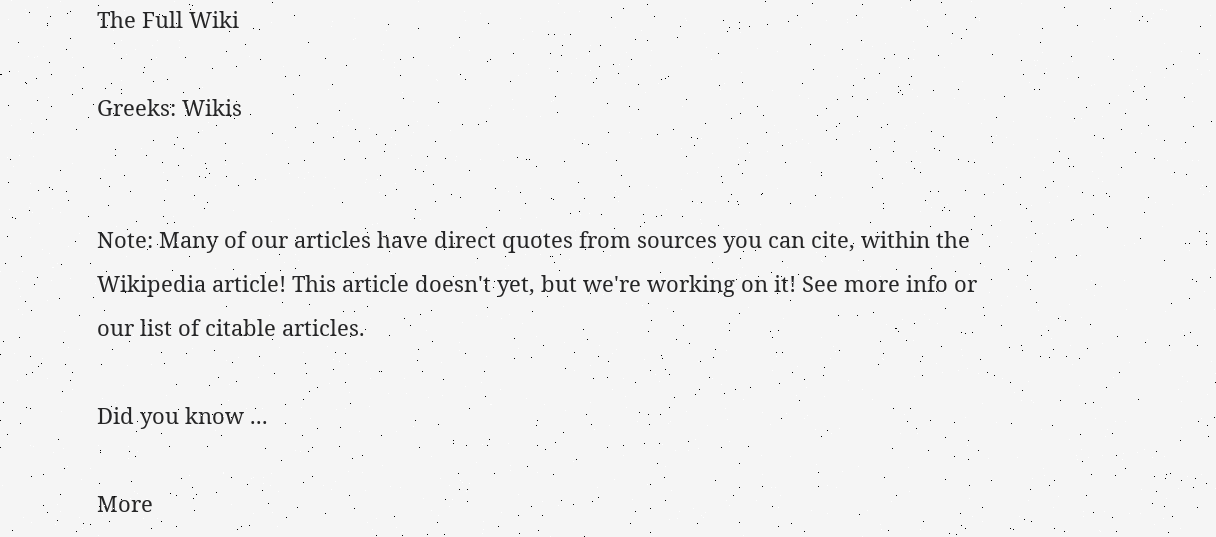The Full Wiki

Greeks: Wikis


Note: Many of our articles have direct quotes from sources you can cite, within the Wikipedia article! This article doesn't yet, but we're working on it! See more info or our list of citable articles.

Did you know ...

More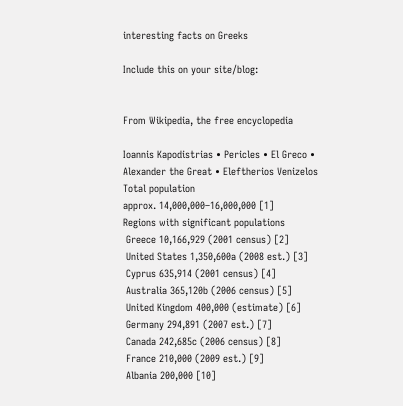interesting facts on Greeks

Include this on your site/blog:


From Wikipedia, the free encyclopedia

Ioannis Kapodistrias • Pericles • El Greco • Alexander the Great • Eleftherios Venizelos
Total population
approx. 14,000,000–16,000,000 [1]
Regions with significant populations
 Greece 10,166,929 (2001 census) [2]
 United States 1,350,600a (2008 est.) [3]
 Cyprus 635,914 (2001 census) [4]
 Australia 365,120b (2006 census) [5]
 United Kingdom 400,000 (estimate) [6]
 Germany 294,891 (2007 est.) [7]
 Canada 242,685c (2006 census) [8]
 France 210,000 (2009 est.) [9]
 Albania 200,000 [10]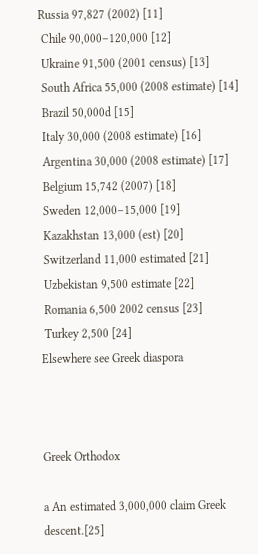Russia 97,827 (2002) [11]
 Chile 90,000–120,000 [12]
 Ukraine 91,500 (2001 census) [13]
 South Africa 55,000 (2008 estimate) [14]
 Brazil 50,000d [15]
 Italy 30,000 (2008 estimate) [16]
 Argentina 30,000 (2008 estimate) [17]
 Belgium 15,742 (2007) [18]
 Sweden 12,000–15,000 [19]
 Kazakhstan 13,000 (est) [20]
 Switzerland 11,000 estimated [21]
 Uzbekistan 9,500 estimate [22]
 Romania 6,500 2002 census [23]
 Turkey 2,500 [24]
Elsewhere see Greek diaspora



Greek Orthodox

a An estimated 3,000,000 claim Greek descent.[25]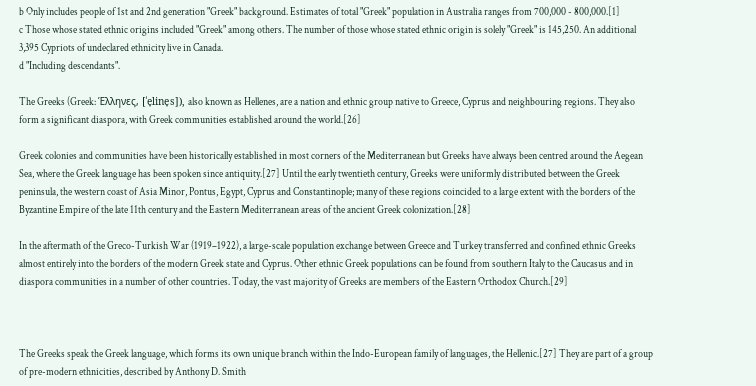b Only includes people of 1st and 2nd generation "Greek" background. Estimates of total "Greek" population in Australia ranges from 700,000 - 800,000.[1]
c Those whose stated ethnic origins included "Greek" among others. The number of those whose stated ethnic origin is solely "Greek" is 145,250. An additional 3,395 Cypriots of undeclared ethnicity live in Canada.
d "Including descendants".

The Greeks (Greek: Έλληνες, [ˈe̞line̞s]), also known as Hellenes, are a nation and ethnic group native to Greece, Cyprus and neighbouring regions. They also form a significant diaspora, with Greek communities established around the world.[26]

Greek colonies and communities have been historically established in most corners of the Mediterranean but Greeks have always been centred around the Aegean Sea, where the Greek language has been spoken since antiquity.[27] Until the early twentieth century, Greeks were uniformly distributed between the Greek peninsula, the western coast of Asia Minor, Pontus, Egypt, Cyprus and Constantinople; many of these regions coincided to a large extent with the borders of the Byzantine Empire of the late 11th century and the Eastern Mediterranean areas of the ancient Greek colonization.[28]

In the aftermath of the Greco-Turkish War (1919–1922), a large-scale population exchange between Greece and Turkey transferred and confined ethnic Greeks almost entirely into the borders of the modern Greek state and Cyprus. Other ethnic Greek populations can be found from southern Italy to the Caucasus and in diaspora communities in a number of other countries. Today, the vast majority of Greeks are members of the Eastern Orthodox Church.[29]



The Greeks speak the Greek language, which forms its own unique branch within the Indo-European family of languages, the Hellenic.[27] They are part of a group of pre-modern ethnicities, described by Anthony D. Smith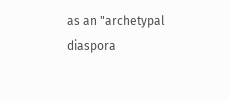as an "archetypal diaspora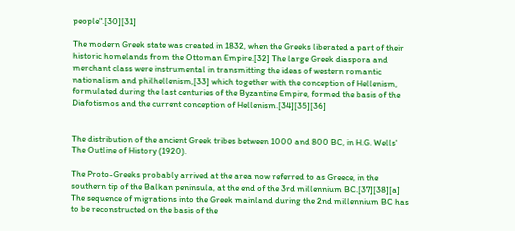people".[30][31]

The modern Greek state was created in 1832, when the Greeks liberated a part of their historic homelands from the Ottoman Empire.[32] The large Greek diaspora and merchant class were instrumental in transmitting the ideas of western romantic nationalism and philhellenism,[33] which together with the conception of Hellenism, formulated during the last centuries of the Byzantine Empire, formed the basis of the Diafotismos and the current conception of Hellenism.[34][35][36]


The distribution of the ancient Greek tribes between 1000 and 800 BC, in H.G. Wells' The Outline of History (1920).

The Proto-Greeks probably arrived at the area now referred to as Greece, in the southern tip of the Balkan peninsula, at the end of the 3rd millennium BC.[37][38][a] The sequence of migrations into the Greek mainland during the 2nd millennium BC has to be reconstructed on the basis of the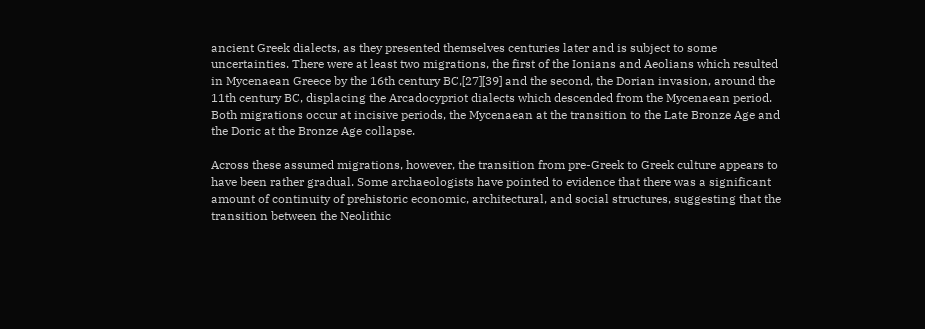ancient Greek dialects, as they presented themselves centuries later and is subject to some uncertainties. There were at least two migrations, the first of the Ionians and Aeolians which resulted in Mycenaean Greece by the 16th century BC,[27][39] and the second, the Dorian invasion, around the 11th century BC, displacing the Arcadocypriot dialects which descended from the Mycenaean period. Both migrations occur at incisive periods, the Mycenaean at the transition to the Late Bronze Age and the Doric at the Bronze Age collapse.

Across these assumed migrations, however, the transition from pre-Greek to Greek culture appears to have been rather gradual. Some archaeologists have pointed to evidence that there was a significant amount of continuity of prehistoric economic, architectural, and social structures, suggesting that the transition between the Neolithic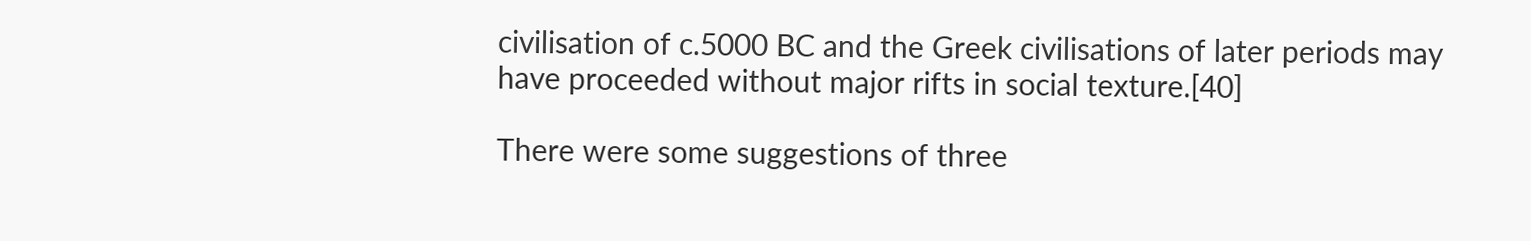civilisation of c.5000 BC and the Greek civilisations of later periods may have proceeded without major rifts in social texture.[40]

There were some suggestions of three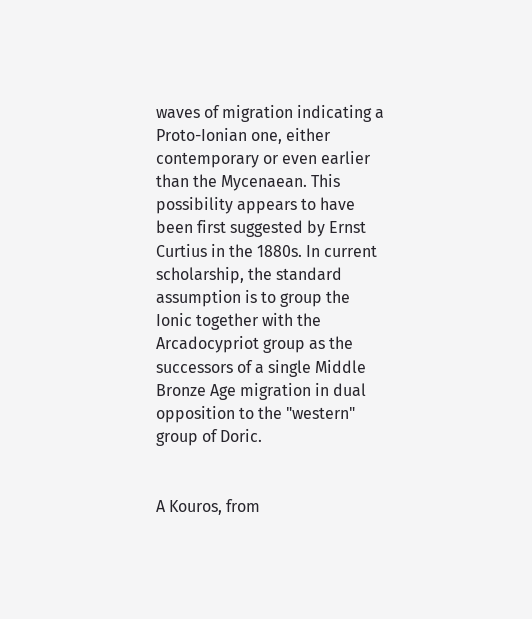waves of migration indicating a Proto-Ionian one, either contemporary or even earlier than the Mycenaean. This possibility appears to have been first suggested by Ernst Curtius in the 1880s. In current scholarship, the standard assumption is to group the Ionic together with the Arcadocypriot group as the successors of a single Middle Bronze Age migration in dual opposition to the "western" group of Doric.


A Kouros, from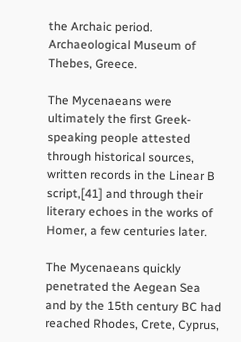the Archaic period. Archaeological Museum of Thebes, Greece.

The Mycenaeans were ultimately the first Greek-speaking people attested through historical sources, written records in the Linear B script,[41] and through their literary echoes in the works of Homer, a few centuries later.

The Mycenaeans quickly penetrated the Aegean Sea and by the 15th century BC had reached Rhodes, Crete, Cyprus,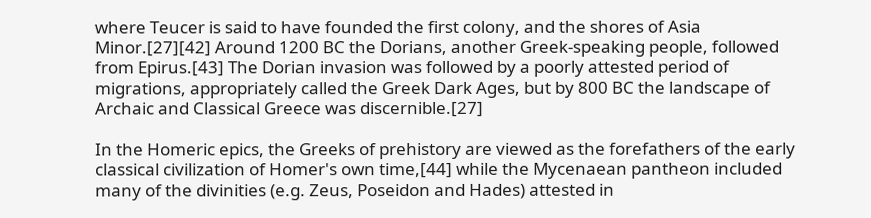where Teucer is said to have founded the first colony, and the shores of Asia Minor.[27][42] Around 1200 BC the Dorians, another Greek-speaking people, followed from Epirus.[43] The Dorian invasion was followed by a poorly attested period of migrations, appropriately called the Greek Dark Ages, but by 800 BC the landscape of Archaic and Classical Greece was discernible.[27]

In the Homeric epics, the Greeks of prehistory are viewed as the forefathers of the early classical civilization of Homer's own time,[44] while the Mycenaean pantheon included many of the divinities (e.g. Zeus, Poseidon and Hades) attested in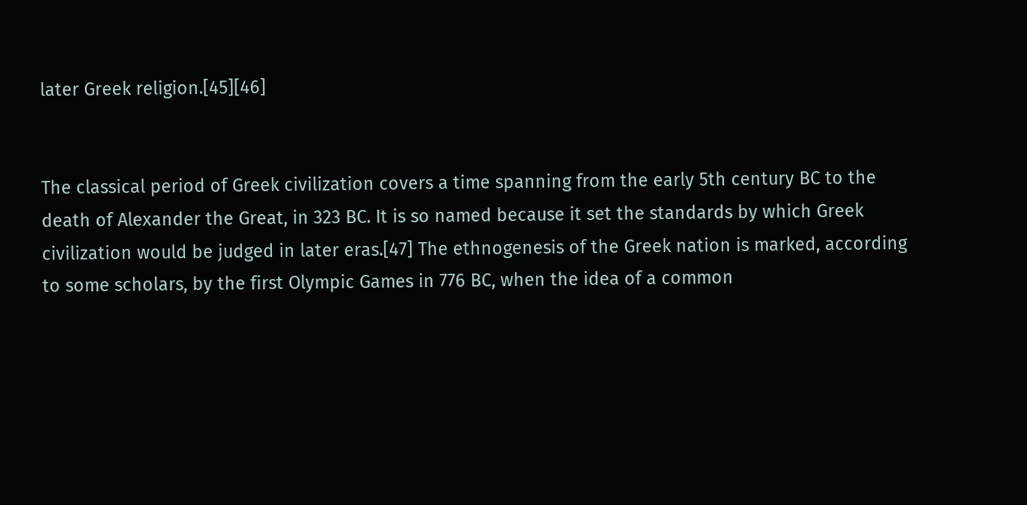later Greek religion.[45][46]


The classical period of Greek civilization covers a time spanning from the early 5th century BC to the death of Alexander the Great, in 323 BC. It is so named because it set the standards by which Greek civilization would be judged in later eras.[47] The ethnogenesis of the Greek nation is marked, according to some scholars, by the first Olympic Games in 776 BC, when the idea of a common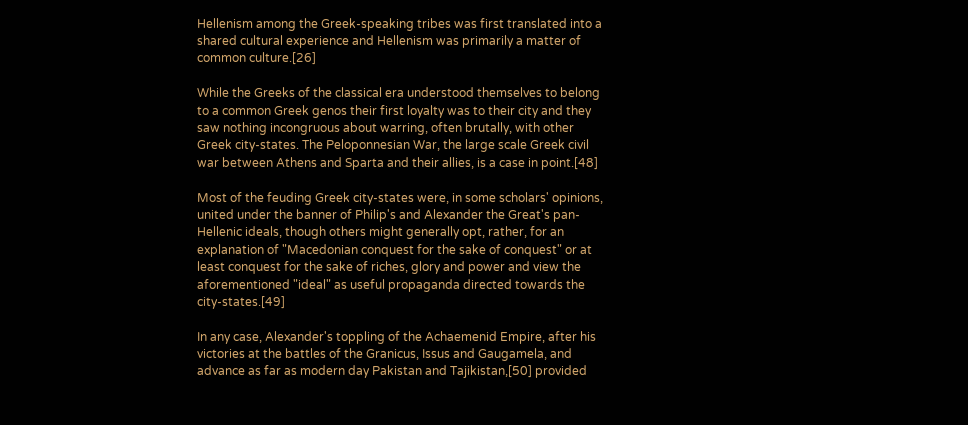Hellenism among the Greek-speaking tribes was first translated into a shared cultural experience and Hellenism was primarily a matter of common culture.[26]

While the Greeks of the classical era understood themselves to belong to a common Greek genos their first loyalty was to their city and they saw nothing incongruous about warring, often brutally, with other Greek city-states. The Peloponnesian War, the large scale Greek civil war between Athens and Sparta and their allies, is a case in point.[48]

Most of the feuding Greek city-states were, in some scholars' opinions, united under the banner of Philip's and Alexander the Great's pan-Hellenic ideals, though others might generally opt, rather, for an explanation of "Macedonian conquest for the sake of conquest" or at least conquest for the sake of riches, glory and power and view the aforementioned "ideal" as useful propaganda directed towards the city-states.[49]

In any case, Alexander's toppling of the Achaemenid Empire, after his victories at the battles of the Granicus, Issus and Gaugamela, and advance as far as modern day Pakistan and Tajikistan,[50] provided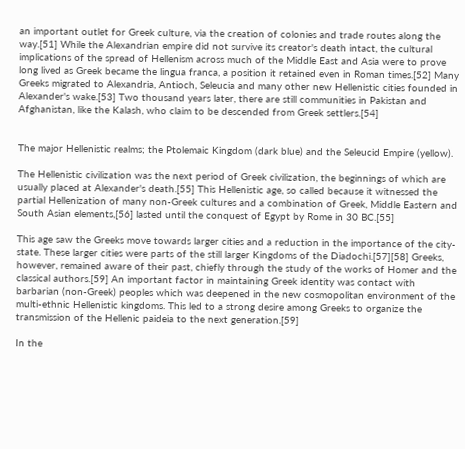an important outlet for Greek culture, via the creation of colonies and trade routes along the way.[51] While the Alexandrian empire did not survive its creator's death intact, the cultural implications of the spread of Hellenism across much of the Middle East and Asia were to prove long lived as Greek became the lingua franca, a position it retained even in Roman times.[52] Many Greeks migrated to Alexandria, Antioch, Seleucia and many other new Hellenistic cities founded in Alexander's wake.[53] Two thousand years later, there are still communities in Pakistan and Afghanistan, like the Kalash, who claim to be descended from Greek settlers.[54]


The major Hellenistic realms; the Ptolemaic Kingdom (dark blue) and the Seleucid Empire (yellow).

The Hellenistic civilization was the next period of Greek civilization, the beginnings of which are usually placed at Alexander's death.[55] This Hellenistic age, so called because it witnessed the partial Hellenization of many non-Greek cultures and a combination of Greek, Middle Eastern and South Asian elements,[56] lasted until the conquest of Egypt by Rome in 30 BC.[55]

This age saw the Greeks move towards larger cities and a reduction in the importance of the city-state. These larger cities were parts of the still larger Kingdoms of the Diadochi.[57][58] Greeks, however, remained aware of their past, chiefly through the study of the works of Homer and the classical authors.[59] An important factor in maintaining Greek identity was contact with barbarian (non-Greek) peoples which was deepened in the new cosmopolitan environment of the multi-ethnic Hellenistic kingdoms. This led to a strong desire among Greeks to organize the transmission of the Hellenic paideia to the next generation.[59]

In the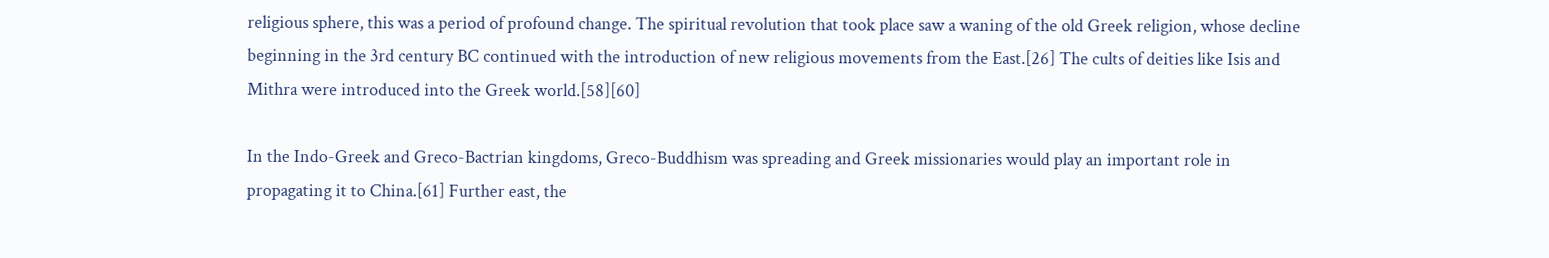religious sphere, this was a period of profound change. The spiritual revolution that took place saw a waning of the old Greek religion, whose decline beginning in the 3rd century BC continued with the introduction of new religious movements from the East.[26] The cults of deities like Isis and Mithra were introduced into the Greek world.[58][60]

In the Indo-Greek and Greco-Bactrian kingdoms, Greco-Buddhism was spreading and Greek missionaries would play an important role in propagating it to China.[61] Further east, the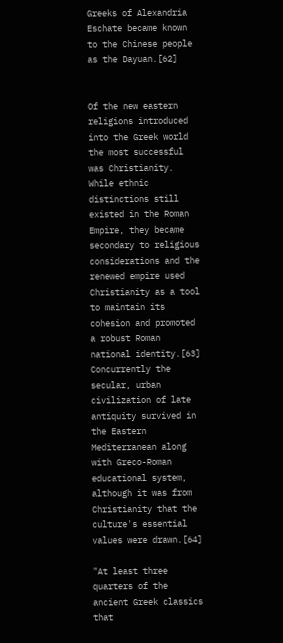Greeks of Alexandria Eschate became known to the Chinese people as the Dayuan.[62]


Of the new eastern religions introduced into the Greek world the most successful was Christianity. While ethnic distinctions still existed in the Roman Empire, they became secondary to religious considerations and the renewed empire used Christianity as a tool to maintain its cohesion and promoted a robust Roman national identity.[63] Concurrently the secular, urban civilization of late antiquity survived in the Eastern Mediterranean along with Greco-Roman educational system, although it was from Christianity that the culture's essential values were drawn.[64]

"At least three quarters of the ancient Greek classics that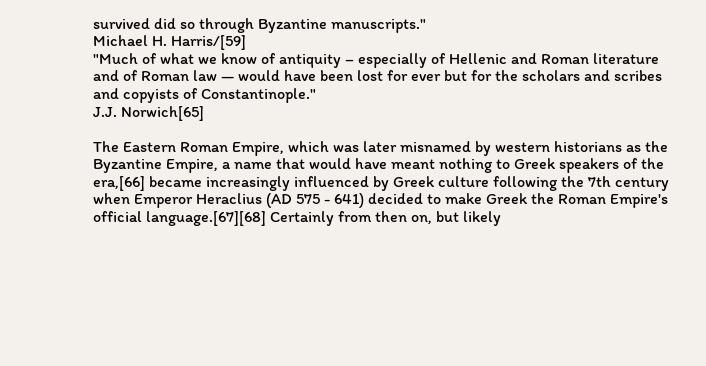survived did so through Byzantine manuscripts."
Michael H. Harris/[59]
"Much of what we know of antiquity – especially of Hellenic and Roman literature and of Roman law — would have been lost for ever but for the scholars and scribes and copyists of Constantinople."
J.J. Norwich[65]

The Eastern Roman Empire, which was later misnamed by western historians as the Byzantine Empire, a name that would have meant nothing to Greek speakers of the era,[66] became increasingly influenced by Greek culture following the 7th century when Emperor Heraclius (AD 575 - 641) decided to make Greek the Roman Empire's official language.[67][68] Certainly from then on, but likely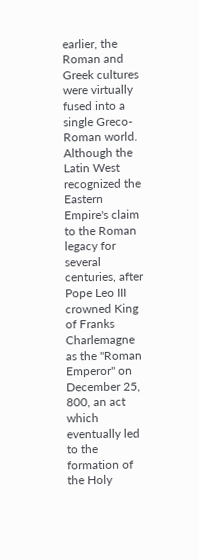earlier, the Roman and Greek cultures were virtually fused into a single Greco-Roman world. Although the Latin West recognized the Eastern Empire's claim to the Roman legacy for several centuries, after Pope Leo III crowned King of Franks Charlemagne as the "Roman Emperor" on December 25, 800, an act which eventually led to the formation of the Holy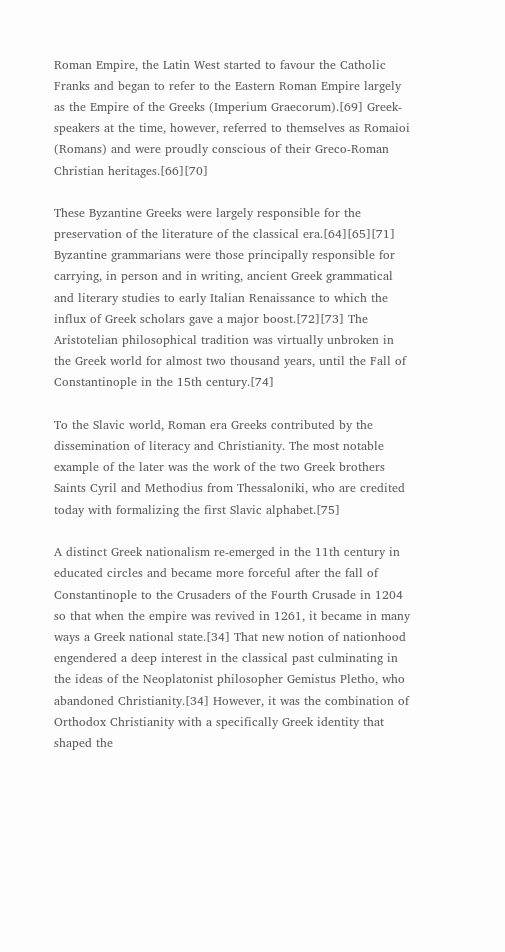Roman Empire, the Latin West started to favour the Catholic Franks and began to refer to the Eastern Roman Empire largely as the Empire of the Greeks (Imperium Graecorum).[69] Greek-speakers at the time, however, referred to themselves as Romaioi (Romans) and were proudly conscious of their Greco-Roman Christian heritages.[66][70]

These Byzantine Greeks were largely responsible for the preservation of the literature of the classical era.[64][65][71] Byzantine grammarians were those principally responsible for carrying, in person and in writing, ancient Greek grammatical and literary studies to early Italian Renaissance to which the influx of Greek scholars gave a major boost.[72][73] The Aristotelian philosophical tradition was virtually unbroken in the Greek world for almost two thousand years, until the Fall of Constantinople in the 15th century.[74]

To the Slavic world, Roman era Greeks contributed by the dissemination of literacy and Christianity. The most notable example of the later was the work of the two Greek brothers Saints Cyril and Methodius from Thessaloniki, who are credited today with formalizing the first Slavic alphabet.[75]

A distinct Greek nationalism re-emerged in the 11th century in educated circles and became more forceful after the fall of Constantinople to the Crusaders of the Fourth Crusade in 1204 so that when the empire was revived in 1261, it became in many ways a Greek national state.[34] That new notion of nationhood engendered a deep interest in the classical past culminating in the ideas of the Neoplatonist philosopher Gemistus Pletho, who abandoned Christianity.[34] However, it was the combination of Orthodox Christianity with a specifically Greek identity that shaped the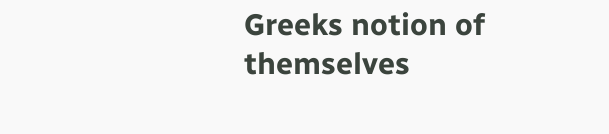Greeks notion of themselves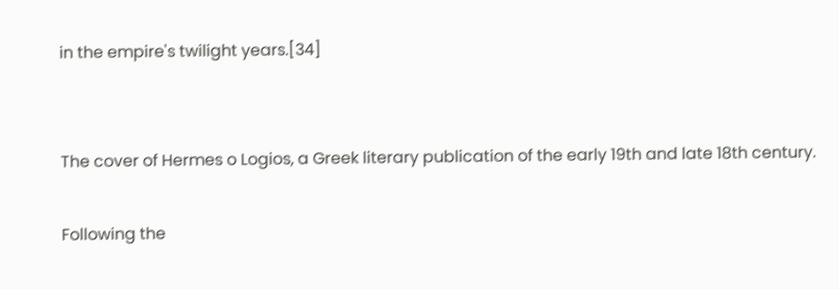in the empire's twilight years.[34]


The cover of Hermes o Logios, a Greek literary publication of the early 19th and late 18th century.

Following the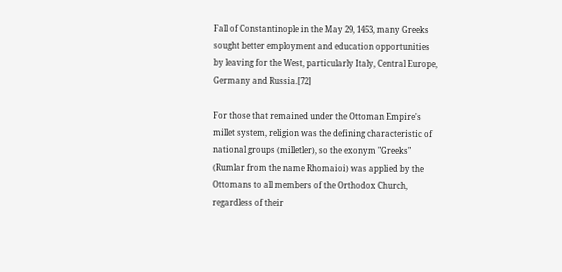Fall of Constantinople in the May 29, 1453, many Greeks sought better employment and education opportunities by leaving for the West, particularly Italy, Central Europe, Germany and Russia.[72]

For those that remained under the Ottoman Empire's millet system, religion was the defining characteristic of national groups (milletler), so the exonym "Greeks" (Rumlar from the name Rhomaioi) was applied by the Ottomans to all members of the Orthodox Church, regardless of their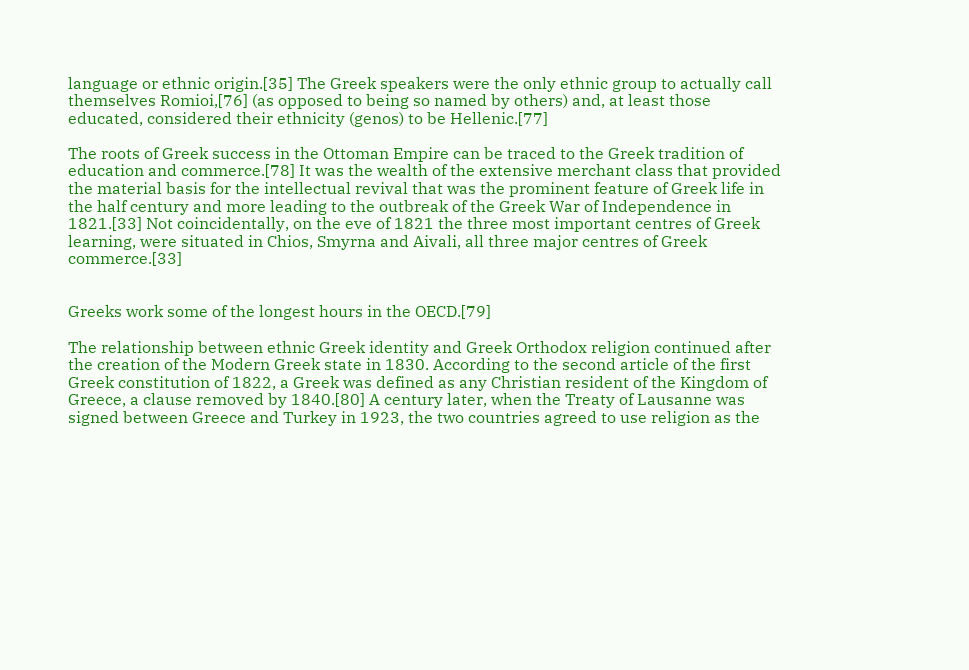language or ethnic origin.[35] The Greek speakers were the only ethnic group to actually call themselves Romioi,[76] (as opposed to being so named by others) and, at least those educated, considered their ethnicity (genos) to be Hellenic.[77]

The roots of Greek success in the Ottoman Empire can be traced to the Greek tradition of education and commerce.[78] It was the wealth of the extensive merchant class that provided the material basis for the intellectual revival that was the prominent feature of Greek life in the half century and more leading to the outbreak of the Greek War of Independence in 1821.[33] Not coincidentally, on the eve of 1821 the three most important centres of Greek learning, were situated in Chios, Smyrna and Aivali, all three major centres of Greek commerce.[33]


Greeks work some of the longest hours in the OECD.[79]

The relationship between ethnic Greek identity and Greek Orthodox religion continued after the creation of the Modern Greek state in 1830. According to the second article of the first Greek constitution of 1822, a Greek was defined as any Christian resident of the Kingdom of Greece, a clause removed by 1840.[80] A century later, when the Treaty of Lausanne was signed between Greece and Turkey in 1923, the two countries agreed to use religion as the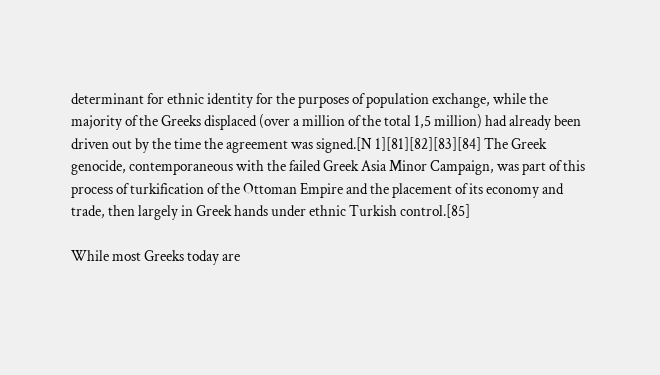determinant for ethnic identity for the purposes of population exchange, while the majority of the Greeks displaced (over a million of the total 1,5 million) had already been driven out by the time the agreement was signed.[N 1][81][82][83][84] The Greek genocide, contemporaneous with the failed Greek Asia Minor Campaign, was part of this process of turkification of the Ottoman Empire and the placement of its economy and trade, then largely in Greek hands under ethnic Turkish control.[85]

While most Greeks today are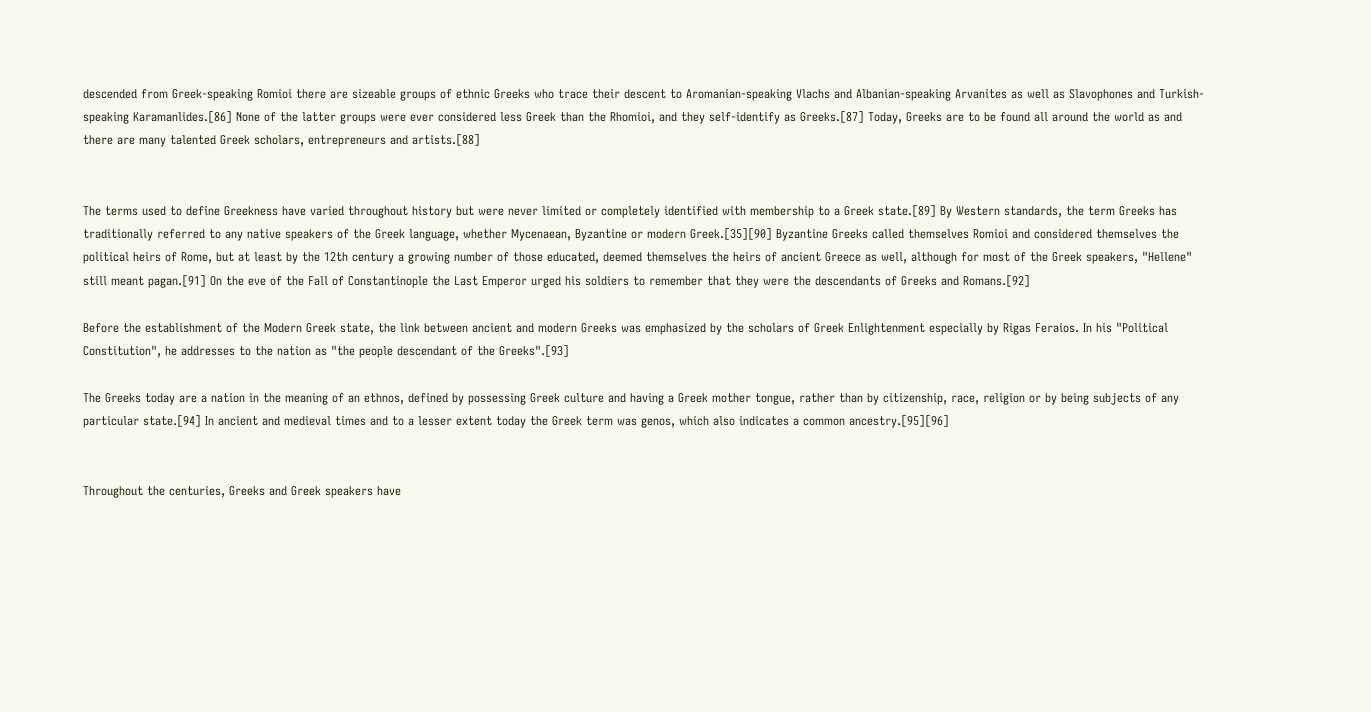descended from Greek-speaking Romioi there are sizeable groups of ethnic Greeks who trace their descent to Aromanian-speaking Vlachs and Albanian-speaking Arvanites as well as Slavophones and Turkish-speaking Karamanlides.[86] None of the latter groups were ever considered less Greek than the Rhomioi, and they self-identify as Greeks.[87] Today, Greeks are to be found all around the world as and there are many talented Greek scholars, entrepreneurs and artists.[88]


The terms used to define Greekness have varied throughout history but were never limited or completely identified with membership to a Greek state.[89] By Western standards, the term Greeks has traditionally referred to any native speakers of the Greek language, whether Mycenaean, Byzantine or modern Greek.[35][90] Byzantine Greeks called themselves Romioi and considered themselves the political heirs of Rome, but at least by the 12th century a growing number of those educated, deemed themselves the heirs of ancient Greece as well, although for most of the Greek speakers, "Hellene" still meant pagan.[91] On the eve of the Fall of Constantinople the Last Emperor urged his soldiers to remember that they were the descendants of Greeks and Romans.[92]

Before the establishment of the Modern Greek state, the link between ancient and modern Greeks was emphasized by the scholars of Greek Enlightenment especially by Rigas Feraios. In his "Political Constitution", he addresses to the nation as "the people descendant of the Greeks".[93]

The Greeks today are a nation in the meaning of an ethnos, defined by possessing Greek culture and having a Greek mother tongue, rather than by citizenship, race, religion or by being subjects of any particular state.[94] In ancient and medieval times and to a lesser extent today the Greek term was genos, which also indicates a common ancestry.[95][96]


Throughout the centuries, Greeks and Greek speakers have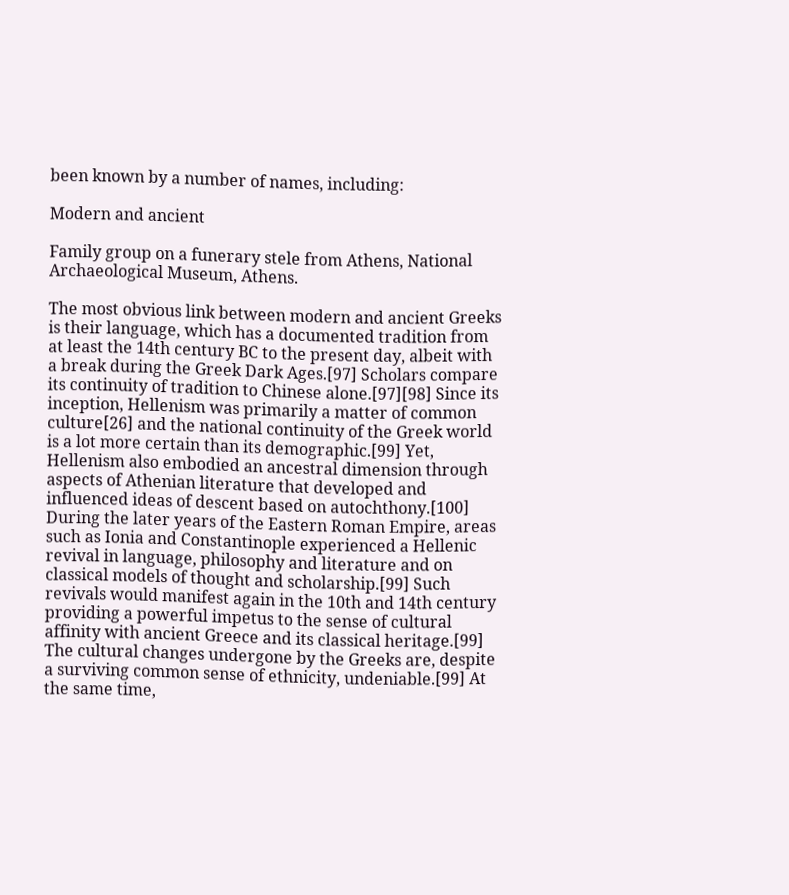been known by a number of names, including:

Modern and ancient

Family group on a funerary stele from Athens, National Archaeological Museum, Athens.

The most obvious link between modern and ancient Greeks is their language, which has a documented tradition from at least the 14th century BC to the present day, albeit with a break during the Greek Dark Ages.[97] Scholars compare its continuity of tradition to Chinese alone.[97][98] Since its inception, Hellenism was primarily a matter of common culture[26] and the national continuity of the Greek world is a lot more certain than its demographic.[99] Yet, Hellenism also embodied an ancestral dimension through aspects of Athenian literature that developed and influenced ideas of descent based on autochthony.[100] During the later years of the Eastern Roman Empire, areas such as Ionia and Constantinople experienced a Hellenic revival in language, philosophy and literature and on classical models of thought and scholarship.[99] Such revivals would manifest again in the 10th and 14th century providing a powerful impetus to the sense of cultural affinity with ancient Greece and its classical heritage.[99] The cultural changes undergone by the Greeks are, despite a surviving common sense of ethnicity, undeniable.[99] At the same time,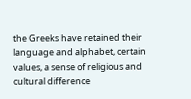the Greeks have retained their language and alphabet, certain values, a sense of religious and cultural difference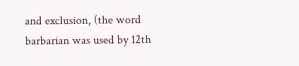and exclusion, (the word barbarian was used by 12th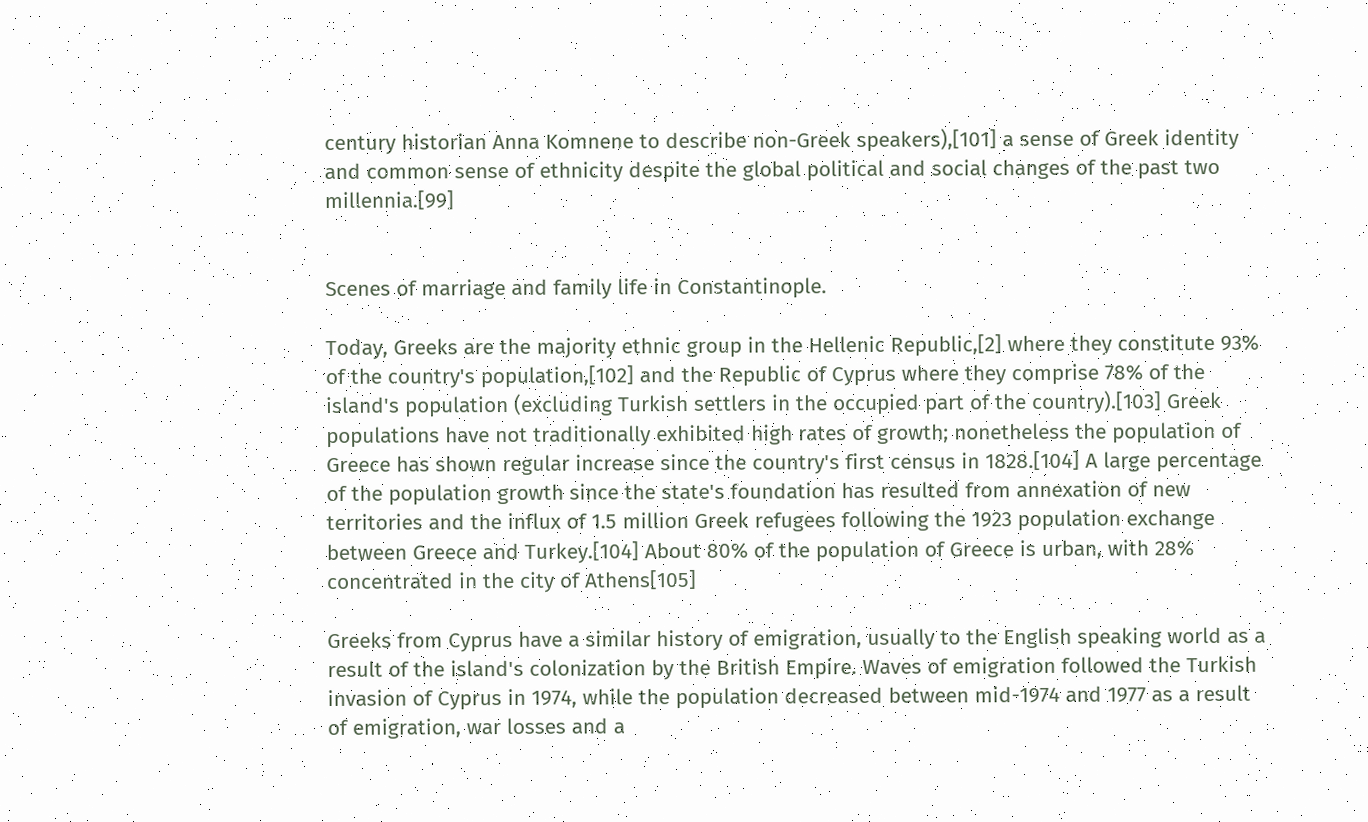century historian Anna Komnene to describe non-Greek speakers),[101] a sense of Greek identity and common sense of ethnicity despite the global political and social changes of the past two millennia.[99]


Scenes of marriage and family life in Constantinople.

Today, Greeks are the majority ethnic group in the Hellenic Republic,[2] where they constitute 93% of the country's population,[102] and the Republic of Cyprus where they comprise 78% of the island's population (excluding Turkish settlers in the occupied part of the country).[103] Greek populations have not traditionally exhibited high rates of growth; nonetheless the population of Greece has shown regular increase since the country's first census in 1828.[104] A large percentage of the population growth since the state's foundation has resulted from annexation of new territories and the influx of 1.5 million Greek refugees following the 1923 population exchange between Greece and Turkey.[104] About 80% of the population of Greece is urban, with 28% concentrated in the city of Athens[105]

Greeks from Cyprus have a similar history of emigration, usually to the English speaking world as a result of the island's colonization by the British Empire. Waves of emigration followed the Turkish invasion of Cyprus in 1974, while the population decreased between mid-1974 and 1977 as a result of emigration, war losses and a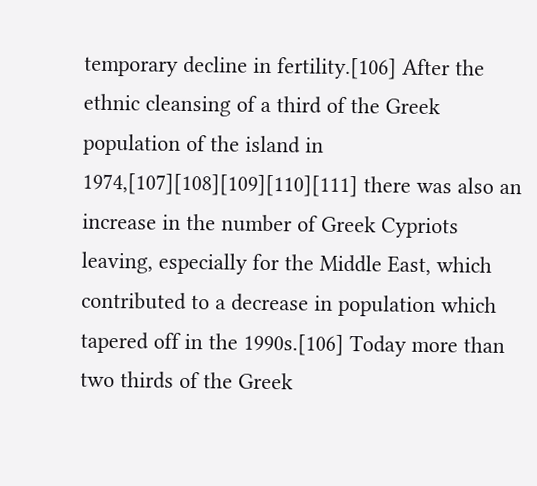temporary decline in fertility.[106] After the ethnic cleansing of a third of the Greek population of the island in 1974,[107][108][109][110][111] there was also an increase in the number of Greek Cypriots leaving, especially for the Middle East, which contributed to a decrease in population which tapered off in the 1990s.[106] Today more than two thirds of the Greek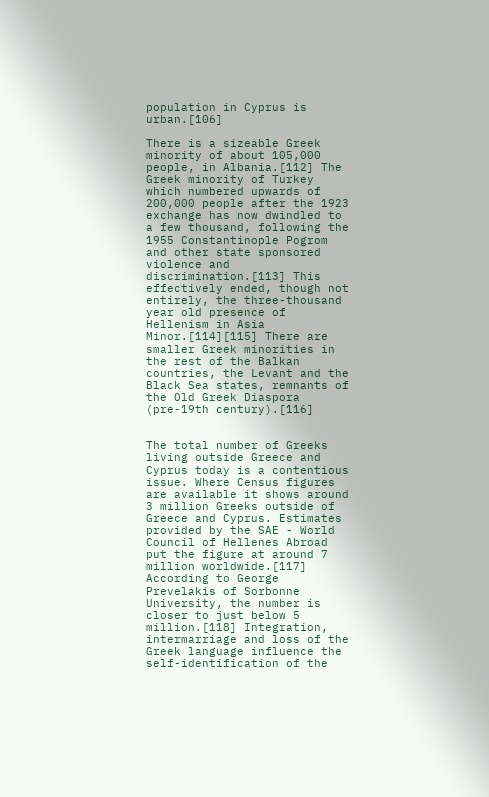population in Cyprus is urban.[106]

There is a sizeable Greek minority of about 105,000 people, in Albania.[112] The Greek minority of Turkey which numbered upwards of 200,000 people after the 1923 exchange has now dwindled to a few thousand, following the 1955 Constantinople Pogrom and other state sponsored violence and discrimination.[113] This effectively ended, though not entirely, the three-thousand year old presence of Hellenism in Asia Minor.[114][115] There are smaller Greek minorities in the rest of the Balkan countries, the Levant and the Black Sea states, remnants of the Old Greek Diaspora (pre-19th century).[116]


The total number of Greeks living outside Greece and Cyprus today is a contentious issue. Where Census figures are available it shows around 3 million Greeks outside of Greece and Cyprus. Estimates provided by the SAE - World Council of Hellenes Abroad put the figure at around 7 million worldwide.[117] According to George Prevelakis of Sorbonne University, the number is closer to just below 5 million.[118] Integration, intermarriage and loss of the Greek language influence the self-identification of the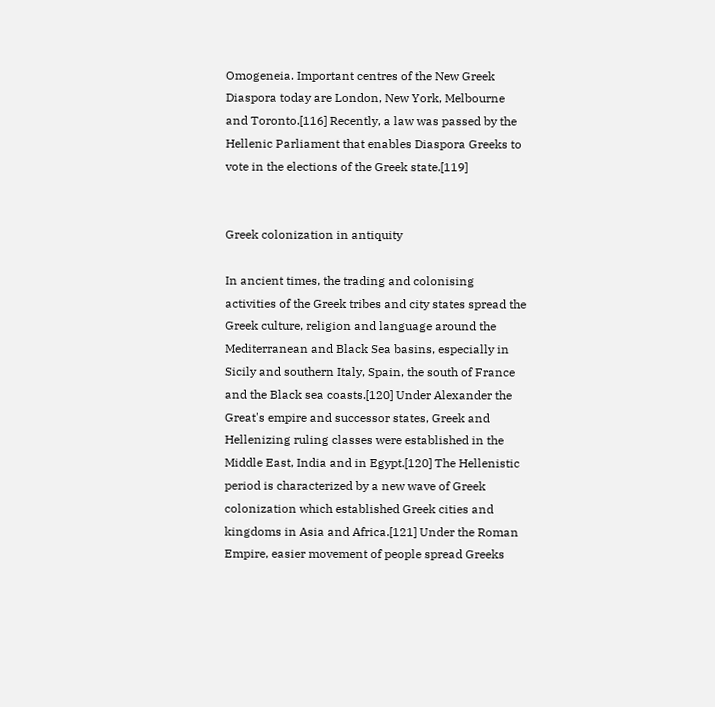Omogeneia. Important centres of the New Greek Diaspora today are London, New York, Melbourne and Toronto.[116] Recently, a law was passed by the Hellenic Parliament that enables Diaspora Greeks to vote in the elections of the Greek state.[119]


Greek colonization in antiquity

In ancient times, the trading and colonising activities of the Greek tribes and city states spread the Greek culture, religion and language around the Mediterranean and Black Sea basins, especially in Sicily and southern Italy, Spain, the south of France and the Black sea coasts.[120] Under Alexander the Great's empire and successor states, Greek and Hellenizing ruling classes were established in the Middle East, India and in Egypt.[120] The Hellenistic period is characterized by a new wave of Greek colonization which established Greek cities and kingdoms in Asia and Africa.[121] Under the Roman Empire, easier movement of people spread Greeks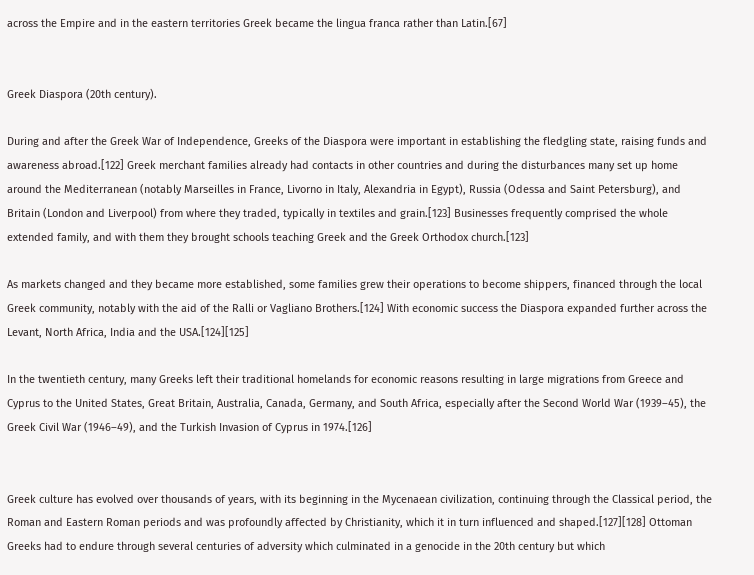across the Empire and in the eastern territories Greek became the lingua franca rather than Latin.[67]


Greek Diaspora (20th century).

During and after the Greek War of Independence, Greeks of the Diaspora were important in establishing the fledgling state, raising funds and awareness abroad.[122] Greek merchant families already had contacts in other countries and during the disturbances many set up home around the Mediterranean (notably Marseilles in France, Livorno in Italy, Alexandria in Egypt), Russia (Odessa and Saint Petersburg), and Britain (London and Liverpool) from where they traded, typically in textiles and grain.[123] Businesses frequently comprised the whole extended family, and with them they brought schools teaching Greek and the Greek Orthodox church.[123]

As markets changed and they became more established, some families grew their operations to become shippers, financed through the local Greek community, notably with the aid of the Ralli or Vagliano Brothers.[124] With economic success the Diaspora expanded further across the Levant, North Africa, India and the USA.[124][125]

In the twentieth century, many Greeks left their traditional homelands for economic reasons resulting in large migrations from Greece and Cyprus to the United States, Great Britain, Australia, Canada, Germany, and South Africa, especially after the Second World War (1939–45), the Greek Civil War (1946–49), and the Turkish Invasion of Cyprus in 1974.[126]


Greek culture has evolved over thousands of years, with its beginning in the Mycenaean civilization, continuing through the Classical period, the Roman and Eastern Roman periods and was profoundly affected by Christianity, which it in turn influenced and shaped.[127][128] Ottoman Greeks had to endure through several centuries of adversity which culminated in a genocide in the 20th century but which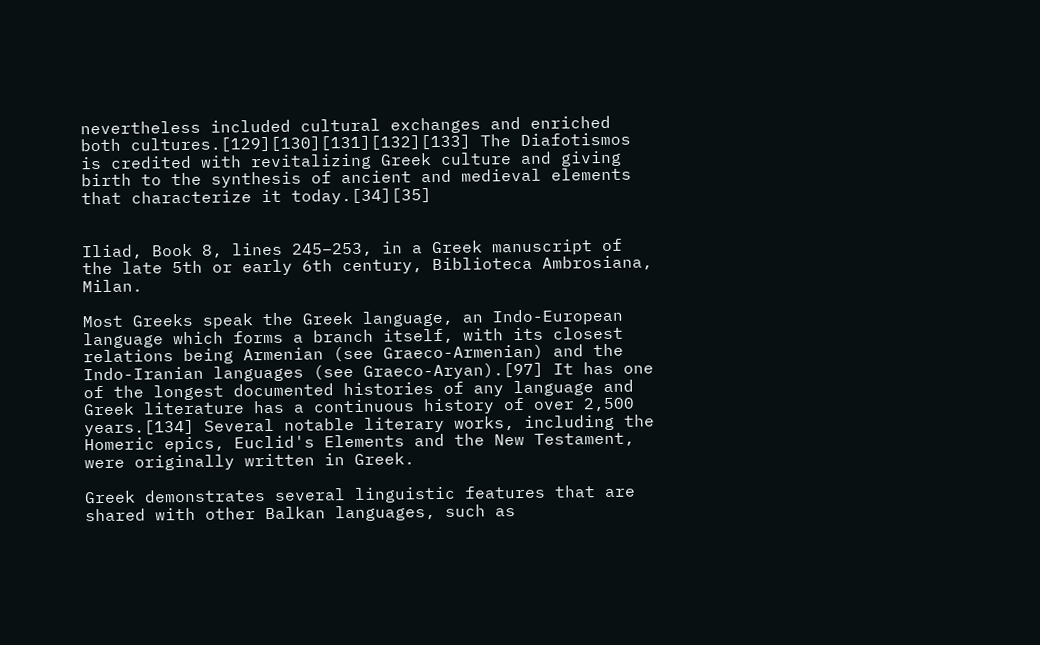nevertheless included cultural exchanges and enriched both cultures.[129][130][131][132][133] The Diafotismos is credited with revitalizing Greek culture and giving birth to the synthesis of ancient and medieval elements that characterize it today.[34][35]


Iliad, Book 8, lines 245–253, in a Greek manuscript of the late 5th or early 6th century, Biblioteca Ambrosiana, Milan.

Most Greeks speak the Greek language, an Indo-European language which forms a branch itself, with its closest relations being Armenian (see Graeco-Armenian) and the Indo-Iranian languages (see Graeco-Aryan).[97] It has one of the longest documented histories of any language and Greek literature has a continuous history of over 2,500 years.[134] Several notable literary works, including the Homeric epics, Euclid's Elements and the New Testament, were originally written in Greek.

Greek demonstrates several linguistic features that are shared with other Balkan languages, such as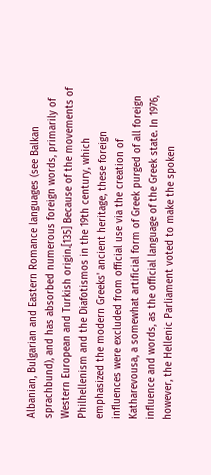Albanian, Bulgarian and Eastern Romance languages (see Balkan sprachbund), and has absorbed numerous foreign words, primarily of Western European and Turkish origin.[135] Because of the movements of Philhellenism and the Diafotismos in the 19th century, which emphasized the modern Greeks' ancient heritage, these foreign influences were excluded from official use via the creation of Katharevousa, a somewhat artificial form of Greek purged of all foreign influence and words, as the official language of the Greek state. In 1976, however, the Hellenic Parliament voted to make the spoken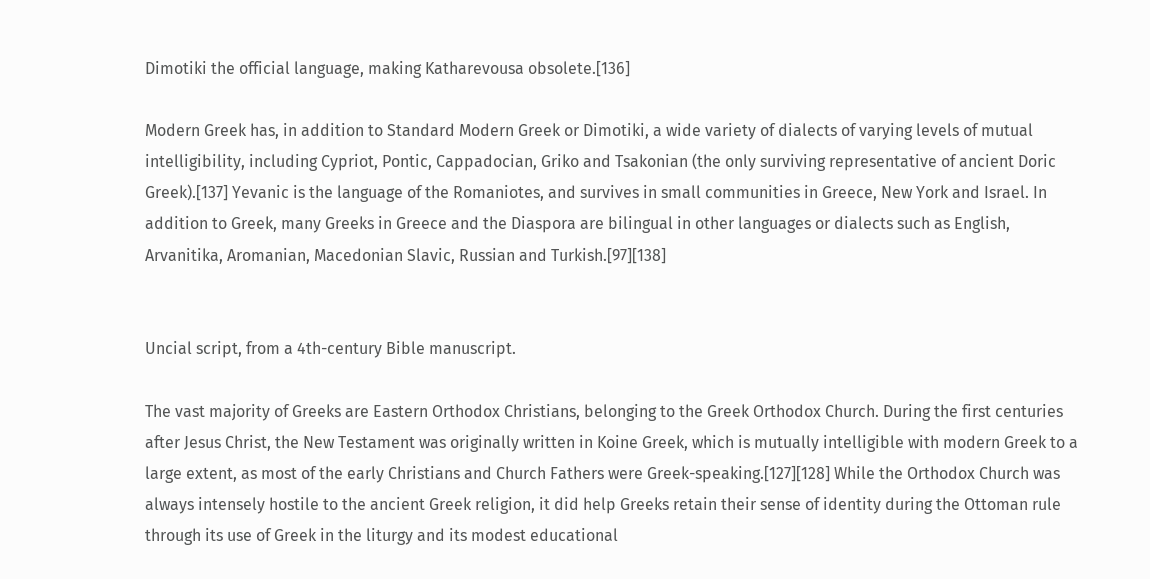Dimotiki the official language, making Katharevousa obsolete.[136]

Modern Greek has, in addition to Standard Modern Greek or Dimotiki, a wide variety of dialects of varying levels of mutual intelligibility, including Cypriot, Pontic, Cappadocian, Griko and Tsakonian (the only surviving representative of ancient Doric Greek).[137] Yevanic is the language of the Romaniotes, and survives in small communities in Greece, New York and Israel. In addition to Greek, many Greeks in Greece and the Diaspora are bilingual in other languages or dialects such as English, Arvanitika, Aromanian, Macedonian Slavic, Russian and Turkish.[97][138]


Uncial script, from a 4th-century Bible manuscript.

The vast majority of Greeks are Eastern Orthodox Christians, belonging to the Greek Orthodox Church. During the first centuries after Jesus Christ, the New Testament was originally written in Koine Greek, which is mutually intelligible with modern Greek to a large extent, as most of the early Christians and Church Fathers were Greek-speaking.[127][128] While the Orthodox Church was always intensely hostile to the ancient Greek religion, it did help Greeks retain their sense of identity during the Ottoman rule through its use of Greek in the liturgy and its modest educational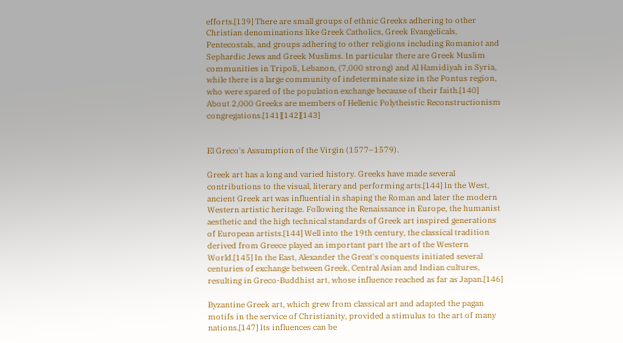efforts.[139] There are small groups of ethnic Greeks adhering to other Christian denominations like Greek Catholics, Greek Evangelicals, Pentecostals, and groups adhering to other religions including Romaniot and Sephardic Jews and Greek Muslims. In particular there are Greek Muslim communities in Tripoli, Lebanon, (7,000 strong) and Al Hamidiyah in Syria, while there is a large community of indeterminate size in the Pontus region, who were spared of the population exchange because of their faith.[140] About 2,000 Greeks are members of Hellenic Polytheistic Reconstructionism congregations.[141][142][143]


El Greco's Assumption of the Virgin (1577–1579).

Greek art has a long and varied history. Greeks have made several contributions to the visual, literary and performing arts.[144] In the West, ancient Greek art was influential in shaping the Roman and later the modern Western artistic heritage. Following the Renaissance in Europe, the humanist aesthetic and the high technical standards of Greek art inspired generations of European artists.[144] Well into the 19th century, the classical tradition derived from Greece played an important part the art of the Western World.[145] In the East, Alexander the Great's conquests initiated several centuries of exchange between Greek, Central Asian and Indian cultures, resulting in Greco-Buddhist art, whose influence reached as far as Japan.[146]

Byzantine Greek art, which grew from classical art and adapted the pagan motifs in the service of Christianity, provided a stimulus to the art of many nations.[147] Its influences can be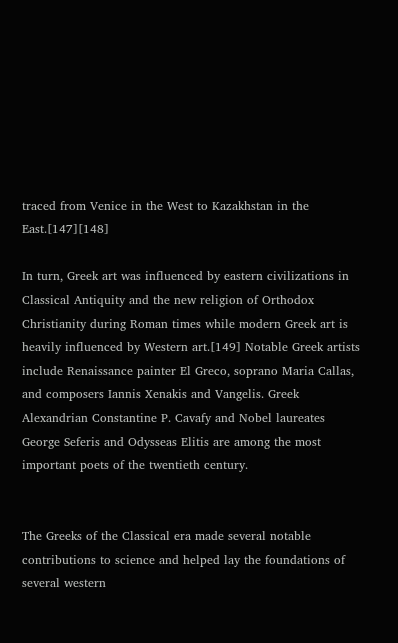traced from Venice in the West to Kazakhstan in the East.[147][148]

In turn, Greek art was influenced by eastern civilizations in Classical Antiquity and the new religion of Orthodox Christianity during Roman times while modern Greek art is heavily influenced by Western art.[149] Notable Greek artists include Renaissance painter El Greco, soprano Maria Callas, and composers Iannis Xenakis and Vangelis. Greek Alexandrian Constantine P. Cavafy and Nobel laureates George Seferis and Odysseas Elitis are among the most important poets of the twentieth century.


The Greeks of the Classical era made several notable contributions to science and helped lay the foundations of several western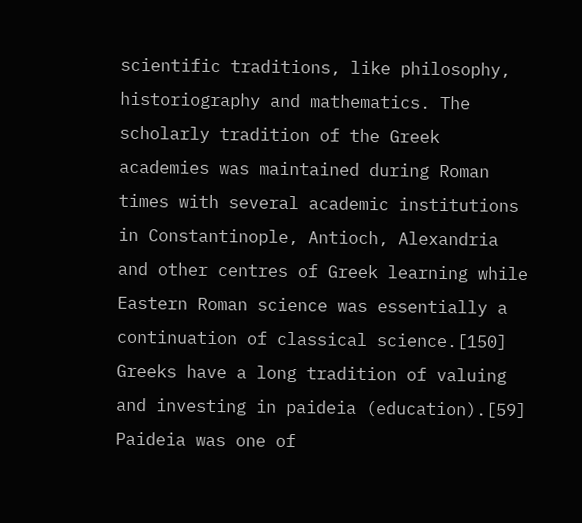scientific traditions, like philosophy, historiography and mathematics. The scholarly tradition of the Greek academies was maintained during Roman times with several academic institutions in Constantinople, Antioch, Alexandria and other centres of Greek learning while Eastern Roman science was essentially a continuation of classical science.[150] Greeks have a long tradition of valuing and investing in paideia (education).[59] Paideia was one of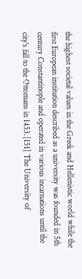the highest societal values in the Greek and Hellenistic world while the first European institution described as a university was founded in 5th century Constantinople and operated in various incarnations until the city's fall to the Ottomans in 1453.[151] The University of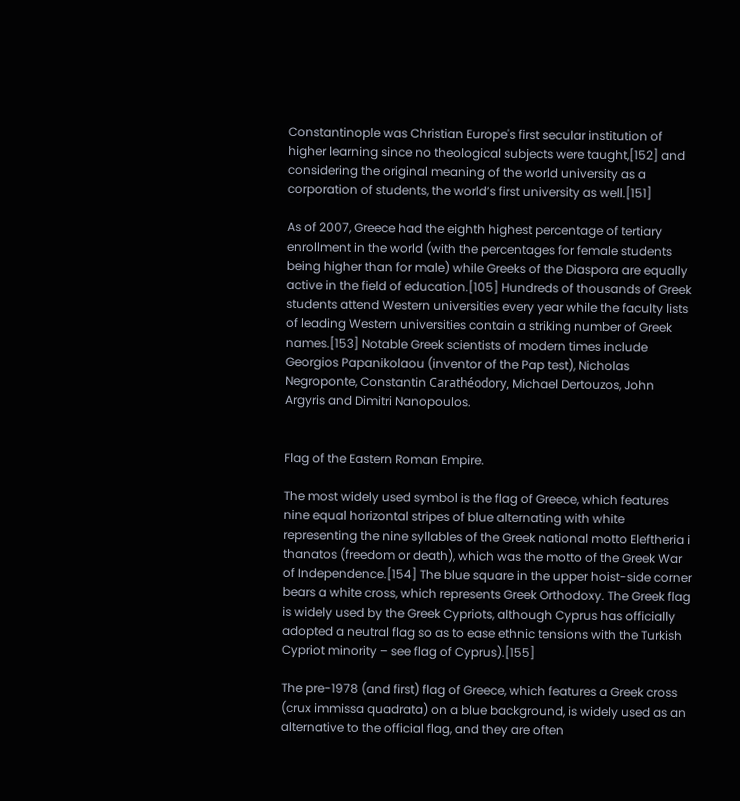Constantinople was Christian Europe's first secular institution of higher learning since no theological subjects were taught,[152] and considering the original meaning of the world university as a corporation of students, the world’s first university as well.[151]

As of 2007, Greece had the eighth highest percentage of tertiary enrollment in the world (with the percentages for female students being higher than for male) while Greeks of the Diaspora are equally active in the field of education.[105] Hundreds of thousands of Greek students attend Western universities every year while the faculty lists of leading Western universities contain a striking number of Greek names.[153] Notable Greek scientists of modern times include Georgios Papanikolaou (inventor of the Pap test), Nicholas Negroponte, Constantin Carathéodory, Michael Dertouzos, John Argyris and Dimitri Nanopoulos.


Flag of the Eastern Roman Empire.

The most widely used symbol is the flag of Greece, which features nine equal horizontal stripes of blue alternating with white representing the nine syllables of the Greek national motto Eleftheria i thanatos (freedom or death), which was the motto of the Greek War of Independence.[154] The blue square in the upper hoist-side corner bears a white cross, which represents Greek Orthodoxy. The Greek flag is widely used by the Greek Cypriots, although Cyprus has officially adopted a neutral flag so as to ease ethnic tensions with the Turkish Cypriot minority – see flag of Cyprus).[155]

The pre-1978 (and first) flag of Greece, which features a Greek cross (crux immissa quadrata) on a blue background, is widely used as an alternative to the official flag, and they are often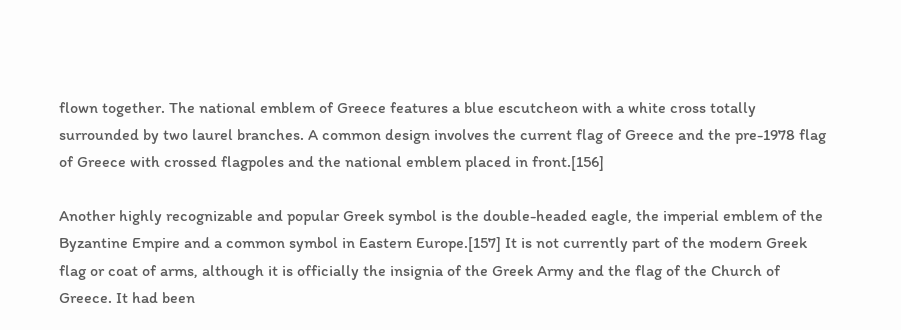flown together. The national emblem of Greece features a blue escutcheon with a white cross totally surrounded by two laurel branches. A common design involves the current flag of Greece and the pre-1978 flag of Greece with crossed flagpoles and the national emblem placed in front.[156]

Another highly recognizable and popular Greek symbol is the double-headed eagle, the imperial emblem of the Byzantine Empire and a common symbol in Eastern Europe.[157] It is not currently part of the modern Greek flag or coat of arms, although it is officially the insignia of the Greek Army and the flag of the Church of Greece. It had been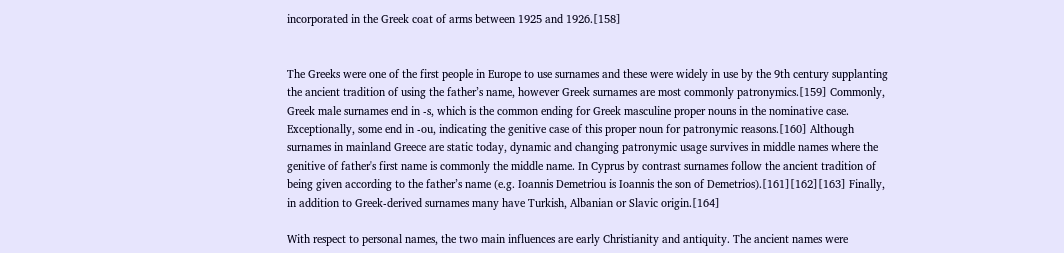incorporated in the Greek coat of arms between 1925 and 1926.[158]


The Greeks were one of the first people in Europe to use surnames and these were widely in use by the 9th century supplanting the ancient tradition of using the father’s name, however Greek surnames are most commonly patronymics.[159] Commonly, Greek male surnames end in -s, which is the common ending for Greek masculine proper nouns in the nominative case. Exceptionally, some end in -ou, indicating the genitive case of this proper noun for patronymic reasons.[160] Although surnames in mainland Greece are static today, dynamic and changing patronymic usage survives in middle names where the genitive of father's first name is commonly the middle name. In Cyprus by contrast surnames follow the ancient tradition of being given according to the father’s name (e.g. Ioannis Demetriou is Ioannis the son of Demetrios).[161][162][163] Finally, in addition to Greek-derived surnames many have Turkish, Albanian or Slavic origin.[164]

With respect to personal names, the two main influences are early Christianity and antiquity. The ancient names were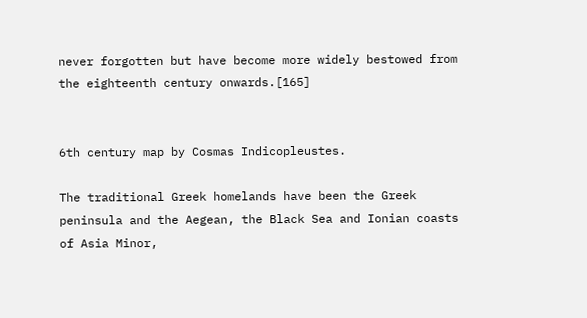never forgotten but have become more widely bestowed from the eighteenth century onwards.[165]


6th century map by Cosmas Indicopleustes.

The traditional Greek homelands have been the Greek peninsula and the Aegean, the Black Sea and Ionian coasts of Asia Minor,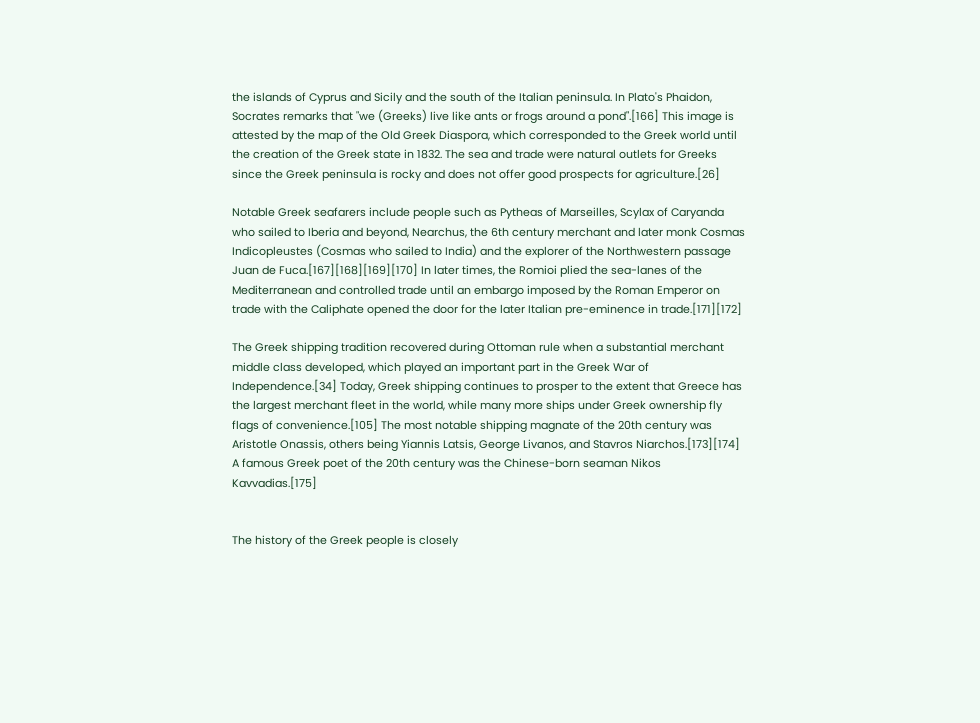the islands of Cyprus and Sicily and the south of the Italian peninsula. In Plato's Phaidon, Socrates remarks that "we (Greeks) live like ants or frogs around a pond".[166] This image is attested by the map of the Old Greek Diaspora, which corresponded to the Greek world until the creation of the Greek state in 1832. The sea and trade were natural outlets for Greeks since the Greek peninsula is rocky and does not offer good prospects for agriculture.[26]

Notable Greek seafarers include people such as Pytheas of Marseilles, Scylax of Caryanda who sailed to Iberia and beyond, Nearchus, the 6th century merchant and later monk Cosmas Indicopleustes (Cosmas who sailed to India) and the explorer of the Northwestern passage Juan de Fuca.[167][168][169][170] In later times, the Romioi plied the sea-lanes of the Mediterranean and controlled trade until an embargo imposed by the Roman Emperor on trade with the Caliphate opened the door for the later Italian pre-eminence in trade.[171][172]

The Greek shipping tradition recovered during Ottoman rule when a substantial merchant middle class developed, which played an important part in the Greek War of Independence.[34] Today, Greek shipping continues to prosper to the extent that Greece has the largest merchant fleet in the world, while many more ships under Greek ownership fly flags of convenience.[105] The most notable shipping magnate of the 20th century was Aristotle Onassis, others being Yiannis Latsis, George Livanos, and Stavros Niarchos.[173][174] A famous Greek poet of the 20th century was the Chinese-born seaman Nikos Kavvadias.[175]


The history of the Greek people is closely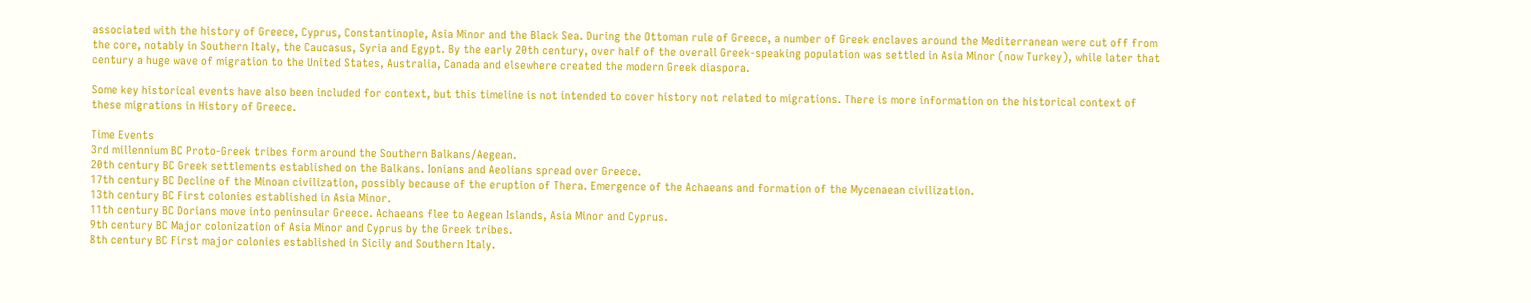associated with the history of Greece, Cyprus, Constantinople, Asia Minor and the Black Sea. During the Ottoman rule of Greece, a number of Greek enclaves around the Mediterranean were cut off from the core, notably in Southern Italy, the Caucasus, Syria and Egypt. By the early 20th century, over half of the overall Greek-speaking population was settled in Asia Minor (now Turkey), while later that century a huge wave of migration to the United States, Australia, Canada and elsewhere created the modern Greek diaspora.

Some key historical events have also been included for context, but this timeline is not intended to cover history not related to migrations. There is more information on the historical context of these migrations in History of Greece.

Time Events
3rd millennium BC Proto-Greek tribes form around the Southern Balkans/Aegean.
20th century BC Greek settlements established on the Balkans. Ionians and Aeolians spread over Greece.
17th century BC Decline of the Minoan civilization, possibly because of the eruption of Thera. Emergence of the Achaeans and formation of the Mycenaean civilization.
13th century BC First colonies established in Asia Minor.
11th century BC Dorians move into peninsular Greece. Achaeans flee to Aegean Islands, Asia Minor and Cyprus.
9th century BC Major colonization of Asia Minor and Cyprus by the Greek tribes.
8th century BC First major colonies established in Sicily and Southern Italy.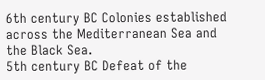6th century BC Colonies established across the Mediterranean Sea and the Black Sea.
5th century BC Defeat of the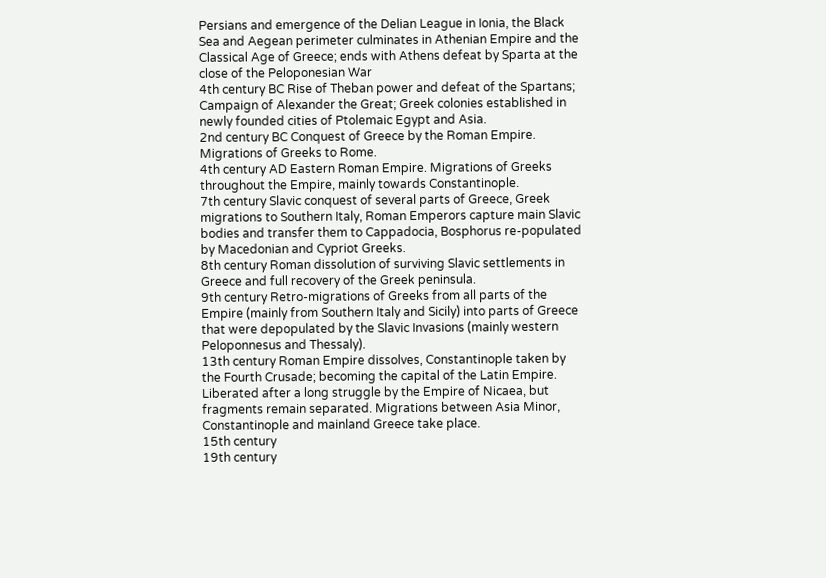Persians and emergence of the Delian League in Ionia, the Black Sea and Aegean perimeter culminates in Athenian Empire and the Classical Age of Greece; ends with Athens defeat by Sparta at the close of the Peloponesian War
4th century BC Rise of Theban power and defeat of the Spartans; Campaign of Alexander the Great; Greek colonies established in newly founded cities of Ptolemaic Egypt and Asia.
2nd century BC Conquest of Greece by the Roman Empire. Migrations of Greeks to Rome.
4th century AD Eastern Roman Empire. Migrations of Greeks throughout the Empire, mainly towards Constantinople.
7th century Slavic conquest of several parts of Greece, Greek migrations to Southern Italy, Roman Emperors capture main Slavic bodies and transfer them to Cappadocia, Bosphorus re-populated by Macedonian and Cypriot Greeks.
8th century Roman dissolution of surviving Slavic settlements in Greece and full recovery of the Greek peninsula.
9th century Retro-migrations of Greeks from all parts of the Empire (mainly from Southern Italy and Sicily) into parts of Greece that were depopulated by the Slavic Invasions (mainly western Peloponnesus and Thessaly).
13th century Roman Empire dissolves, Constantinople taken by the Fourth Crusade; becoming the capital of the Latin Empire. Liberated after a long struggle by the Empire of Nicaea, but fragments remain separated. Migrations between Asia Minor, Constantinople and mainland Greece take place.
15th century
19th century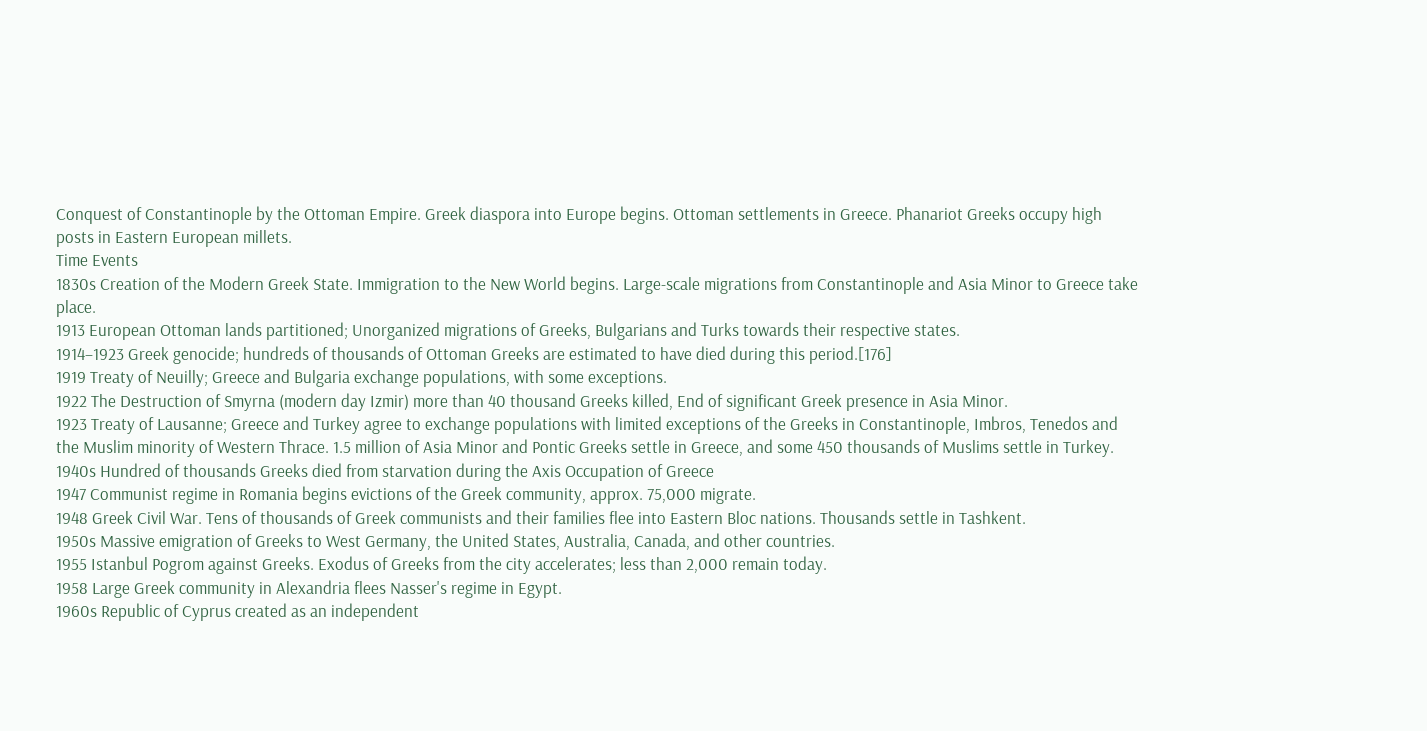Conquest of Constantinople by the Ottoman Empire. Greek diaspora into Europe begins. Ottoman settlements in Greece. Phanariot Greeks occupy high posts in Eastern European millets.
Time Events
1830s Creation of the Modern Greek State. Immigration to the New World begins. Large-scale migrations from Constantinople and Asia Minor to Greece take place.
1913 European Ottoman lands partitioned; Unorganized migrations of Greeks, Bulgarians and Turks towards their respective states.
1914–1923 Greek genocide; hundreds of thousands of Ottoman Greeks are estimated to have died during this period.[176]
1919 Treaty of Neuilly; Greece and Bulgaria exchange populations, with some exceptions.
1922 The Destruction of Smyrna (modern day Izmir) more than 40 thousand Greeks killed, End of significant Greek presence in Asia Minor.
1923 Treaty of Lausanne; Greece and Turkey agree to exchange populations with limited exceptions of the Greeks in Constantinople, Imbros, Tenedos and the Muslim minority of Western Thrace. 1.5 million of Asia Minor and Pontic Greeks settle in Greece, and some 450 thousands of Muslims settle in Turkey.
1940s Hundred of thousands Greeks died from starvation during the Axis Occupation of Greece
1947 Communist regime in Romania begins evictions of the Greek community, approx. 75,000 migrate.
1948 Greek Civil War. Tens of thousands of Greek communists and their families flee into Eastern Bloc nations. Thousands settle in Tashkent.
1950s Massive emigration of Greeks to West Germany, the United States, Australia, Canada, and other countries.
1955 Istanbul Pogrom against Greeks. Exodus of Greeks from the city accelerates; less than 2,000 remain today.
1958 Large Greek community in Alexandria flees Nasser's regime in Egypt.
1960s Republic of Cyprus created as an independent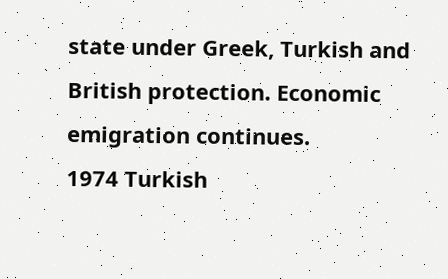state under Greek, Turkish and British protection. Economic emigration continues.
1974 Turkish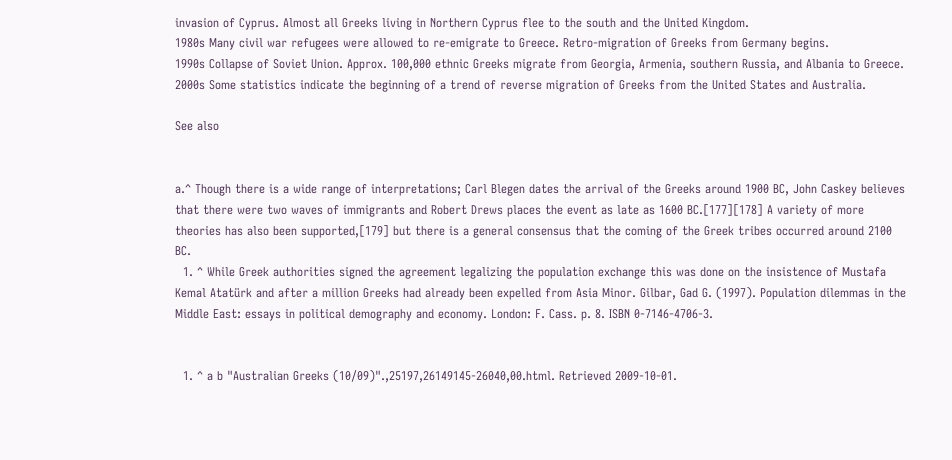invasion of Cyprus. Almost all Greeks living in Northern Cyprus flee to the south and the United Kingdom.
1980s Many civil war refugees were allowed to re-emigrate to Greece. Retro-migration of Greeks from Germany begins.
1990s Collapse of Soviet Union. Approx. 100,000 ethnic Greeks migrate from Georgia, Armenia, southern Russia, and Albania to Greece.
2000s Some statistics indicate the beginning of a trend of reverse migration of Greeks from the United States and Australia.

See also


a.^ Though there is a wide range of interpretations; Carl Blegen dates the arrival of the Greeks around 1900 BC, John Caskey believes that there were two waves of immigrants and Robert Drews places the event as late as 1600 BC.[177][178] A variety of more theories has also been supported,[179] but there is a general consensus that the coming of the Greek tribes occurred around 2100 BC.
  1. ^ While Greek authorities signed the agreement legalizing the population exchange this was done on the insistence of Mustafa Kemal Atatürk and after a million Greeks had already been expelled from Asia Minor. Gilbar, Gad G. (1997). Population dilemmas in the Middle East: essays in political demography and economy. London: F. Cass. p. 8. ISBN 0-7146-4706-3.


  1. ^ a b "Australian Greeks (10/09)".,25197,26149145-26040,00.html. Retrieved 2009-10-01.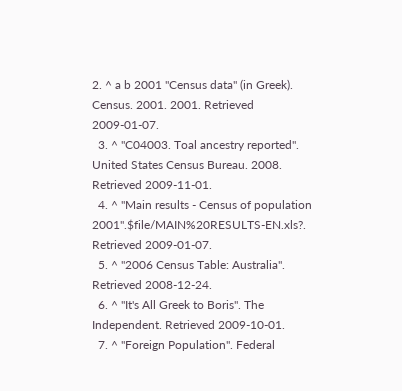2. ^ a b 2001 "Census data" (in Greek). Census. 2001. 2001. Retrieved 2009-01-07.
  3. ^ "C04003. Toal ancestry reported". United States Census Bureau. 2008. Retrieved 2009-11-01.
  4. ^ "Main results - Census of population 2001".$file/MAIN%20RESULTS-EN.xls?. Retrieved 2009-01-07.
  5. ^ "2006 Census Table: Australia". Retrieved 2008-12-24.
  6. ^ "It's All Greek to Boris". The Independent. Retrieved 2009-10-01.
  7. ^ "Foreign Population". Federal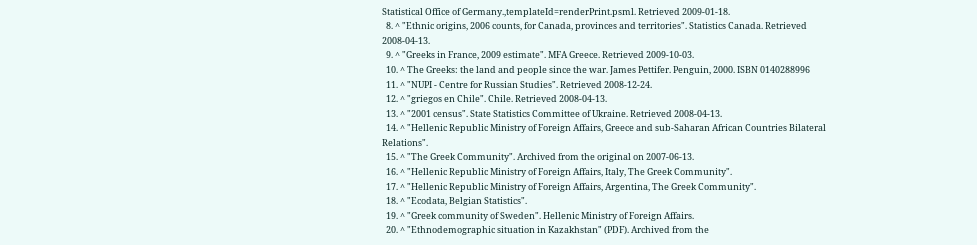Statistical Office of Germany.,templateId=renderPrint.psml. Retrieved 2009-01-18.
  8. ^ "Ethnic origins, 2006 counts, for Canada, provinces and territories". Statistics Canada. Retrieved 2008-04-13.
  9. ^ "Greeks in France, 2009 estimate". MFA Greece. Retrieved 2009-10-03.
  10. ^ The Greeks: the land and people since the war. James Pettifer. Penguin, 2000. ISBN 0140288996
  11. ^ "NUPI - Centre for Russian Studies". Retrieved 2008-12-24.
  12. ^ "griegos en Chile". Chile. Retrieved 2008-04-13.
  13. ^ "2001 census". State Statistics Committee of Ukraine. Retrieved 2008-04-13.
  14. ^ "Hellenic Republic Ministry of Foreign Affairs, Greece and sub-Saharan African Countries Bilateral Relations".
  15. ^ "The Greek Community". Archived from the original on 2007-06-13.
  16. ^ "Hellenic Republic Ministry of Foreign Affairs, Italy, The Greek Community".
  17. ^ "Hellenic Republic Ministry of Foreign Affairs, Argentina, The Greek Community".
  18. ^ "Ecodata, Belgian Statistics".
  19. ^ "Greek community of Sweden". Hellenic Ministry of Foreign Affairs.
  20. ^ "Ethnodemographic situation in Kazakhstan" (PDF). Archived from the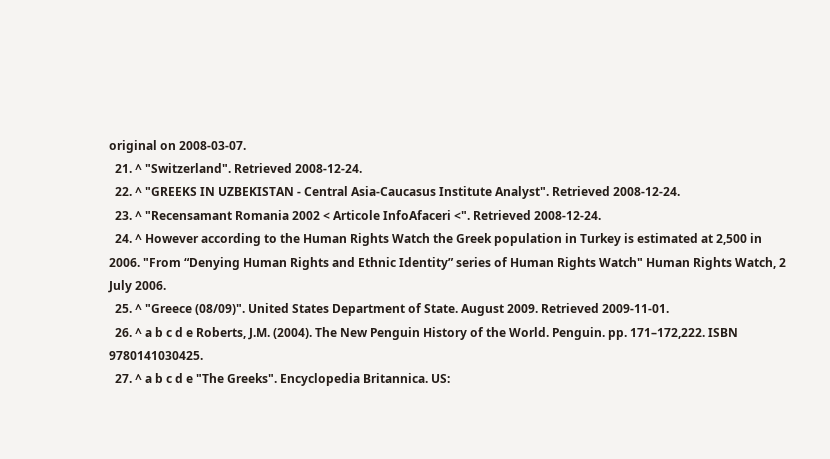original on 2008-03-07.
  21. ^ "Switzerland". Retrieved 2008-12-24.
  22. ^ "GREEKS IN UZBEKISTAN - Central Asia-Caucasus Institute Analyst". Retrieved 2008-12-24.
  23. ^ "Recensamant Romania 2002 < Articole InfoAfaceri <". Retrieved 2008-12-24.
  24. ^ However according to the Human Rights Watch the Greek population in Turkey is estimated at 2,500 in 2006. "From “Denying Human Rights and Ethnic Identity” series of Human Rights Watch" Human Rights Watch, 2 July 2006.
  25. ^ "Greece (08/09)". United States Department of State. August 2009. Retrieved 2009-11-01.
  26. ^ a b c d e Roberts, J.M. (2004). The New Penguin History of the World. Penguin. pp. 171–172,222. ISBN 9780141030425.
  27. ^ a b c d e "The Greeks". Encyclopedia Britannica. US: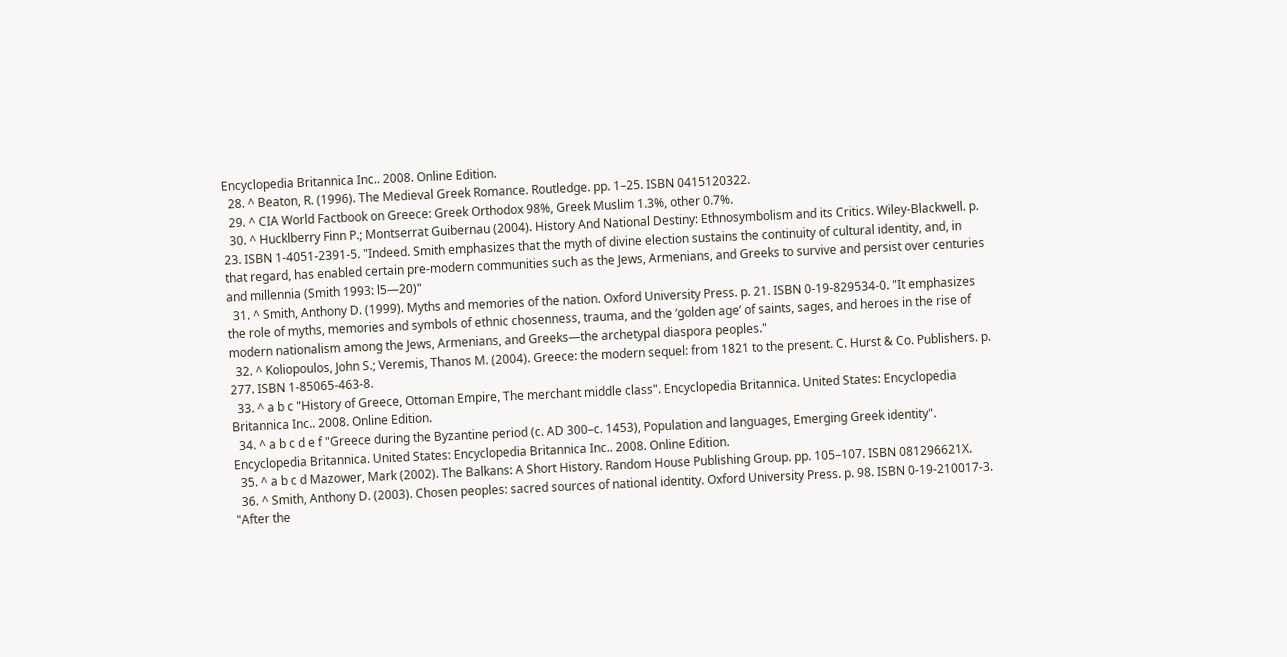Encyclopedia Britannica Inc.. 2008. Online Edition.
  28. ^ Beaton, R. (1996). The Medieval Greek Romance. Routledge. pp. 1–25. ISBN 0415120322.
  29. ^ CIA World Factbook on Greece: Greek Orthodox 98%, Greek Muslim 1.3%, other 0.7%.
  30. ^ Hucklberry Finn P.; Montserrat Guibernau (2004). History And National Destiny: Ethnosymbolism and its Critics. Wiley-Blackwell. p. 23. ISBN 1-4051-2391-5. "Indeed. Smith emphasizes that the myth of divine election sustains the continuity of cultural identity, and, in that regard, has enabled certain pre-modern communities such as the Jews, Armenians, and Greeks to survive and persist over centuries and millennia (Smith 1993: l5—20)"
  31. ^ Smith, Anthony D. (1999). Myths and memories of the nation. Oxford University Press. p. 21. ISBN 0-19-829534-0. "It emphasizes the role of myths, memories and symbols of ethnic chosenness, trauma, and the ‘golden age’ of saints, sages, and heroes in the rise of modern nationalism among the Jews, Armenians, and Greeks—the archetypal diaspora peoples."
  32. ^ Koliopoulos, John S.; Veremis, Thanos M. (2004). Greece: the modern sequel: from 1821 to the present. C. Hurst & Co. Publishers. p. 277. ISBN 1-85065-463-8.
  33. ^ a b c "History of Greece, Ottoman Empire, The merchant middle class". Encyclopedia Britannica. United States: Encyclopedia Britannica Inc.. 2008. Online Edition.
  34. ^ a b c d e f "Greece during the Byzantine period (c. AD 300–c. 1453), Population and languages, Emerging Greek identity". Encyclopedia Britannica. United States: Encyclopedia Britannica Inc.. 2008. Online Edition.
  35. ^ a b c d Mazower, Mark (2002). The Balkans: A Short History. Random House Publishing Group. pp. 105–107. ISBN 081296621X.
  36. ^ Smith, Anthony D. (2003). Chosen peoples: sacred sources of national identity. Oxford University Press. p. 98. ISBN 0-19-210017-3. "After the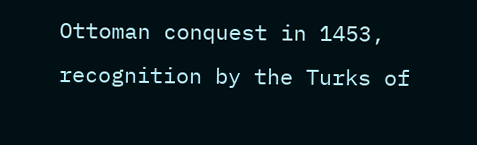Ottoman conquest in 1453, recognition by the Turks of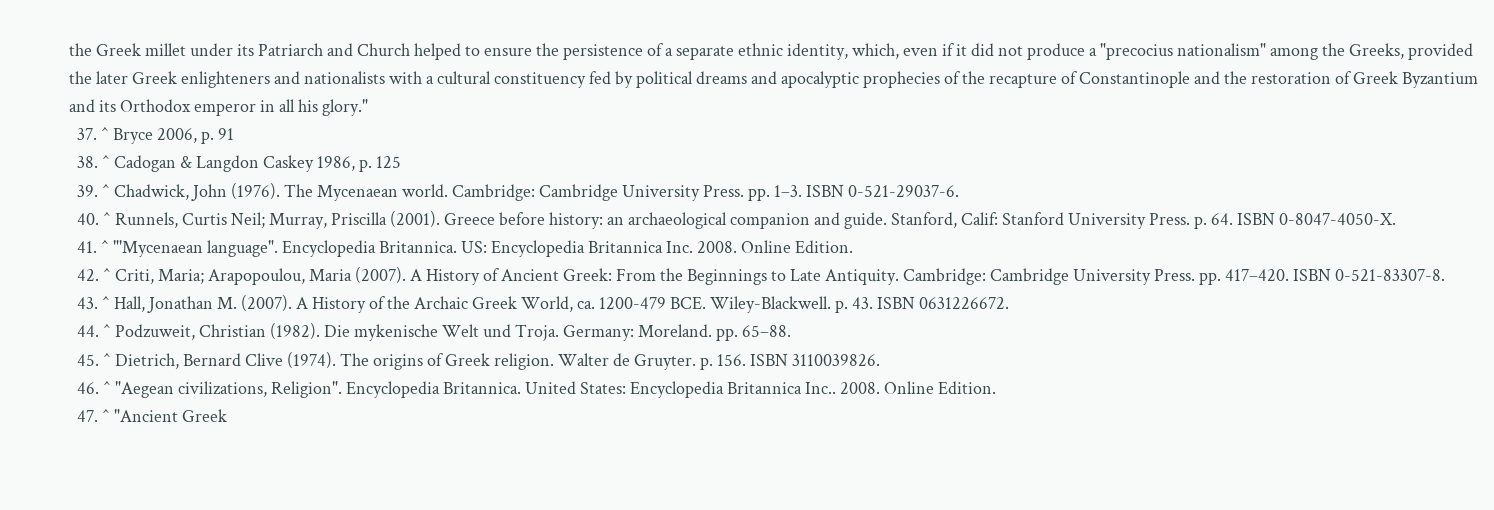the Greek millet under its Patriarch and Church helped to ensure the persistence of a separate ethnic identity, which, even if it did not produce a "precocius nationalism" among the Greeks, provided the later Greek enlighteners and nationalists with a cultural constituency fed by political dreams and apocalyptic prophecies of the recapture of Constantinople and the restoration of Greek Byzantium and its Orthodox emperor in all his glory."
  37. ^ Bryce 2006, p. 91
  38. ^ Cadogan & Langdon Caskey 1986, p. 125
  39. ^ Chadwick, John (1976). The Mycenaean world. Cambridge: Cambridge University Press. pp. 1–3. ISBN 0-521-29037-6.
  40. ^ Runnels, Curtis Neil; Murray, Priscilla (2001). Greece before history: an archaeological companion and guide. Stanford, Calif: Stanford University Press. p. 64. ISBN 0-8047-4050-X.
  41. ^ "'Mycenaean language". Encyclopedia Britannica. US: Encyclopedia Britannica Inc. 2008. Online Edition.
  42. ^ Criti, Maria; Arapopoulou, Maria (2007). A History of Ancient Greek: From the Beginnings to Late Antiquity. Cambridge: Cambridge University Press. pp. 417–420. ISBN 0-521-83307-8.
  43. ^ Hall, Jonathan M. (2007). A History of the Archaic Greek World, ca. 1200-479 BCE. Wiley-Blackwell. p. 43. ISBN 0631226672.
  44. ^ Podzuweit, Christian (1982). Die mykenische Welt und Troja. Germany: Moreland. pp. 65–88.
  45. ^ Dietrich, Bernard Clive (1974). The origins of Greek religion. Walter de Gruyter. p. 156. ISBN 3110039826.
  46. ^ "Aegean civilizations, Religion". Encyclopedia Britannica. United States: Encyclopedia Britannica Inc.. 2008. Online Edition.
  47. ^ "Ancient Greek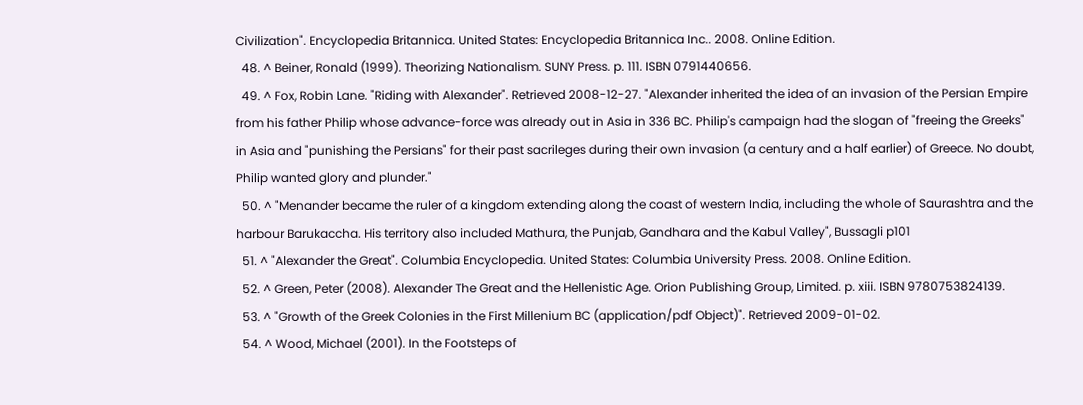Civilization". Encyclopedia Britannica. United States: Encyclopedia Britannica Inc.. 2008. Online Edition.
  48. ^ Beiner, Ronald (1999). Theorizing Nationalism. SUNY Press. p. 111. ISBN 0791440656.
  49. ^ Fox, Robin Lane. "Riding with Alexander". Retrieved 2008-12-27. "Alexander inherited the idea of an invasion of the Persian Empire from his father Philip whose advance-force was already out in Asia in 336 BC. Philip's campaign had the slogan of "freeing the Greeks" in Asia and "punishing the Persians" for their past sacrileges during their own invasion (a century and a half earlier) of Greece. No doubt, Philip wanted glory and plunder."
  50. ^ "Menander became the ruler of a kingdom extending along the coast of western India, including the whole of Saurashtra and the harbour Barukaccha. His territory also included Mathura, the Punjab, Gandhara and the Kabul Valley", Bussagli p101
  51. ^ "Alexander the Great". Columbia Encyclopedia. United States: Columbia University Press. 2008. Online Edition.
  52. ^ Green, Peter (2008). Alexander The Great and the Hellenistic Age. Orion Publishing Group, Limited. p. xiii. ISBN 9780753824139.
  53. ^ "Growth of the Greek Colonies in the First Millenium BC (application/pdf Object)". Retrieved 2009-01-02.
  54. ^ Wood, Michael (2001). In the Footsteps of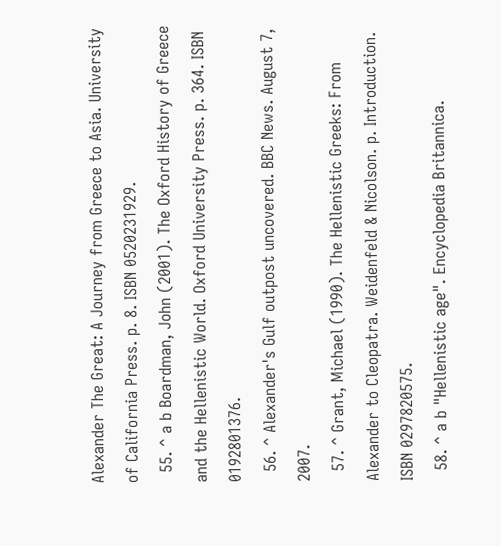Alexander The Great: A Journey from Greece to Asia. University of California Press. p. 8. ISBN 0520231929.
  55. ^ a b Boardman, John (2001). The Oxford History of Greece and the Hellenistic World. Oxford University Press. p. 364. ISBN 0192801376.
  56. ^ Alexander's Gulf outpost uncovered. BBC News. August 7, 2007.
  57. ^ Grant, Michael (1990). The Hellenistic Greeks: From Alexander to Cleopatra. Weidenfeld & Nicolson. p. Introduction. ISBN 0297820575.
  58. ^ a b "Hellenistic age". Encyclopedia Britannica.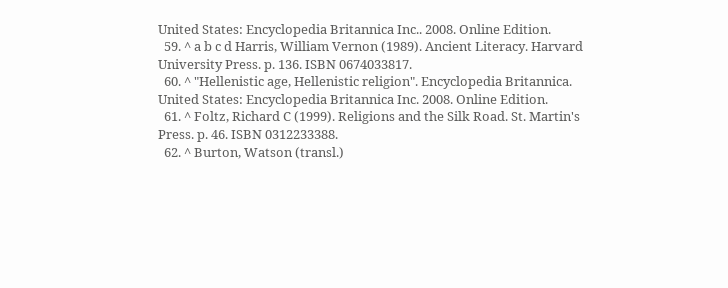United States: Encyclopedia Britannica Inc.. 2008. Online Edition.
  59. ^ a b c d Harris, William Vernon (1989). Ancient Literacy. Harvard University Press. p. 136. ISBN 0674033817.
  60. ^ "Hellenistic age, Hellenistic religion". Encyclopedia Britannica. United States: Encyclopedia Britannica Inc. 2008. Online Edition.
  61. ^ Foltz, Richard C (1999). Religions and the Silk Road. St. Martin's Press. p. 46. ISBN 0312233388.
  62. ^ Burton, Watson (transl.)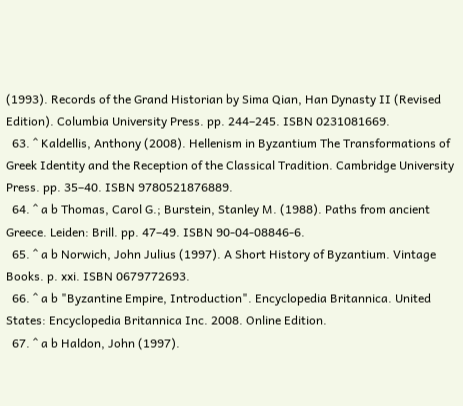(1993). Records of the Grand Historian by Sima Qian, Han Dynasty II (Revised Edition). Columbia University Press. pp. 244–245. ISBN 0231081669.
  63. ^ Kaldellis, Anthony (2008). Hellenism in Byzantium The Transformations of Greek Identity and the Reception of the Classical Tradition. Cambridge University Press. pp. 35–40. ISBN 9780521876889.
  64. ^ a b Thomas, Carol G.; Burstein, Stanley M. (1988). Paths from ancient Greece. Leiden: Brill. pp. 47–49. ISBN 90-04-08846-6.
  65. ^ a b Norwich, John Julius (1997). A Short History of Byzantium. Vintage Books. p. xxi. ISBN 0679772693.
  66. ^ a b "Byzantine Empire, Introduction". Encyclopedia Britannica. United States: Encyclopedia Britannica Inc. 2008. Online Edition.
  67. ^ a b Haldon, John (1997).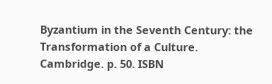Byzantium in the Seventh Century: the Transformation of a Culture. Cambridge. p. 50. ISBN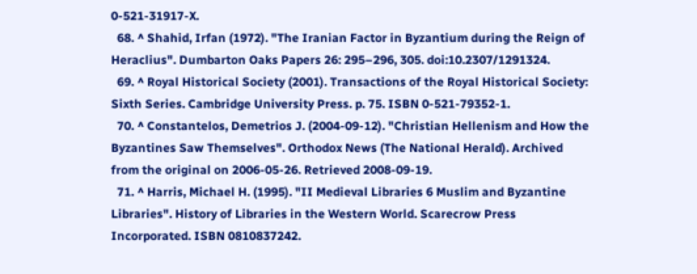0-521-31917-X.
  68. ^ Shahid, Irfan (1972). "The Iranian Factor in Byzantium during the Reign of Heraclius". Dumbarton Oaks Papers 26: 295–296, 305. doi:10.2307/1291324.
  69. ^ Royal Historical Society (2001). Transactions of the Royal Historical Society: Sixth Series. Cambridge University Press. p. 75. ISBN 0-521-79352-1.
  70. ^ Constantelos, Demetrios J. (2004-09-12). "Christian Hellenism and How the Byzantines Saw Themselves". Orthodox News (The National Herald). Archived from the original on 2006-05-26. Retrieved 2008-09-19.
  71. ^ Harris, Michael H. (1995). "II Medieval Libraries 6 Muslim and Byzantine Libraries". History of Libraries in the Western World. Scarecrow Press Incorporated. ISBN 0810837242.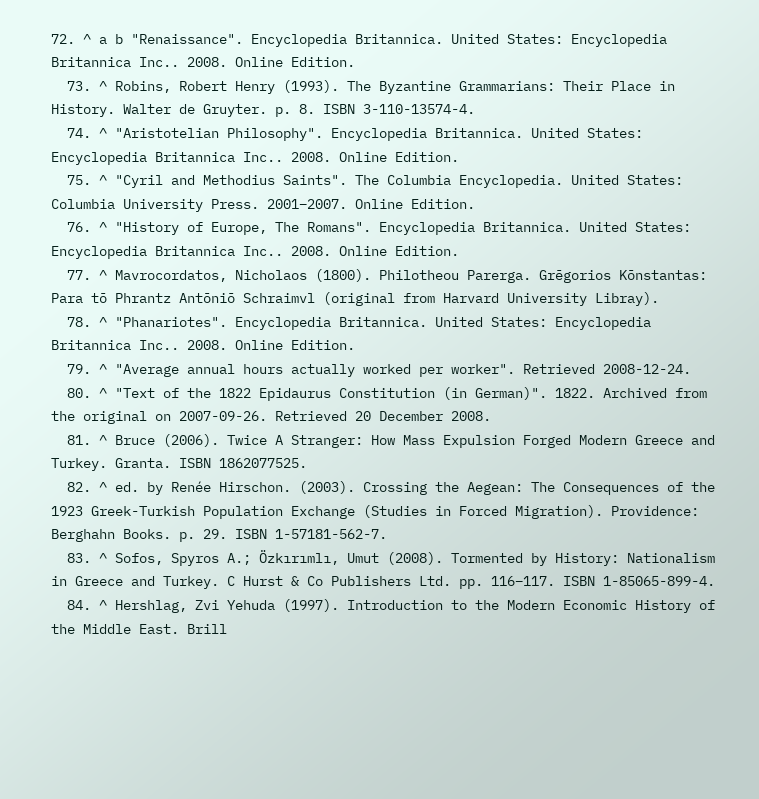72. ^ a b "Renaissance". Encyclopedia Britannica. United States: Encyclopedia Britannica Inc.. 2008. Online Edition.
  73. ^ Robins, Robert Henry (1993). The Byzantine Grammarians: Their Place in History. Walter de Gruyter. p. 8. ISBN 3-110-13574-4.
  74. ^ "Aristotelian Philosophy". Encyclopedia Britannica. United States: Encyclopedia Britannica Inc.. 2008. Online Edition.
  75. ^ "Cyril and Methodius Saints". The Columbia Encyclopedia. United States: Columbia University Press. 2001–2007. Online Edition.
  76. ^ "History of Europe, The Romans". Encyclopedia Britannica. United States: Encyclopedia Britannica Inc.. 2008. Online Edition.
  77. ^ Mavrocordatos, Nicholaos (1800). Philotheou Parerga. Grēgorios Kōnstantas: Para tō Phrantz Antōniō Schraimvl (original from Harvard University Libray).
  78. ^ "Phanariotes". Encyclopedia Britannica. United States: Encyclopedia Britannica Inc.. 2008. Online Edition.
  79. ^ "Average annual hours actually worked per worker". Retrieved 2008-12-24.
  80. ^ "Text of the 1822 Epidaurus Constitution (in German)". 1822. Archived from the original on 2007-09-26. Retrieved 20 December 2008.
  81. ^ Bruce (2006). Twice A Stranger: How Mass Expulsion Forged Modern Greece and Turkey. Granta. ISBN 1862077525.
  82. ^ ed. by Renée Hirschon. (2003). Crossing the Aegean: The Consequences of the 1923 Greek-Turkish Population Exchange (Studies in Forced Migration). Providence: Berghahn Books. p. 29. ISBN 1-57181-562-7.
  83. ^ Sofos, Spyros A.; Özkırımlı, Umut (2008). Tormented by History: Nationalism in Greece and Turkey. C Hurst & Co Publishers Ltd. pp. 116–117. ISBN 1-85065-899-4.
  84. ^ Hershlag, Zvi Yehuda (1997). Introduction to the Modern Economic History of the Middle East. Brill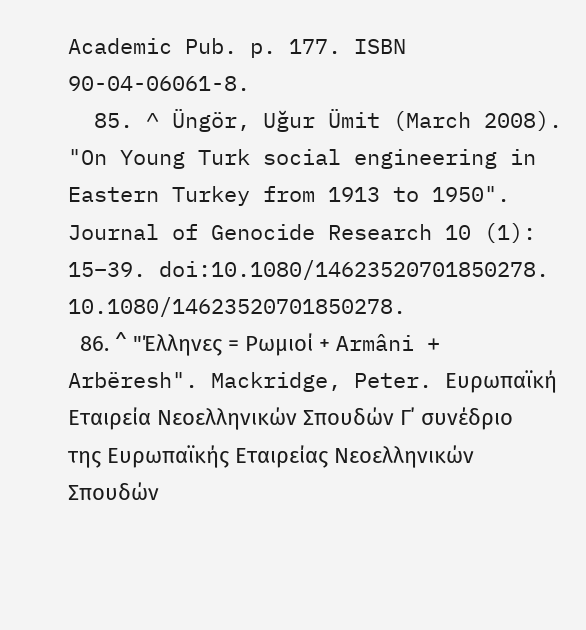Academic Pub. p. 177. ISBN 90-04-06061-8.
  85. ^ Üngör, Uğur Ümit (March 2008). "On Young Turk social engineering in Eastern Turkey from 1913 to 1950". Journal of Genocide Research 10 (1): 15–39. doi:10.1080/14623520701850278. 10.1080/14623520701850278.
  86. ^ "Έλληνες = Ρωμιοί + Αrmâni + Arbëresh". Mackridge, Peter. Ευρωπαϊκή Εταιρεία Νεοελληνικών Σπουδών Γ΄ συνέδριο της Ευρωπαϊκής Εταιρείας Νεοελληνικών Σπουδών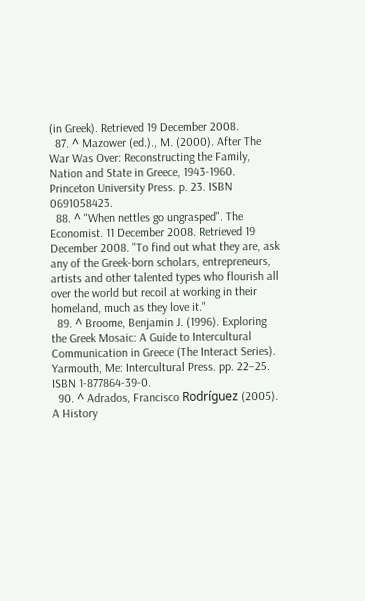(in Greek). Retrieved 19 December 2008.
  87. ^ Mazower (ed.)., M. (2000). After The War Was Over: Reconstructing the Family, Nation and State in Greece, 1943-1960. Princeton University Press. p. 23. ISBN 0691058423.
  88. ^ "When nettles go ungrasped". The Economist. 11 December 2008. Retrieved 19 December 2008. "To find out what they are, ask any of the Greek-born scholars, entrepreneurs, artists and other talented types who flourish all over the world but recoil at working in their homeland, much as they love it."
  89. ^ Broome, Benjamin J. (1996). Exploring the Greek Mosaic: A Guide to Intercultural Communication in Greece (The Interact Series). Yarmouth, Me: Intercultural Press. pp. 22–25. ISBN 1-877864-39-0.
  90. ^ Adrados, Francisco Rodríguez (2005). A History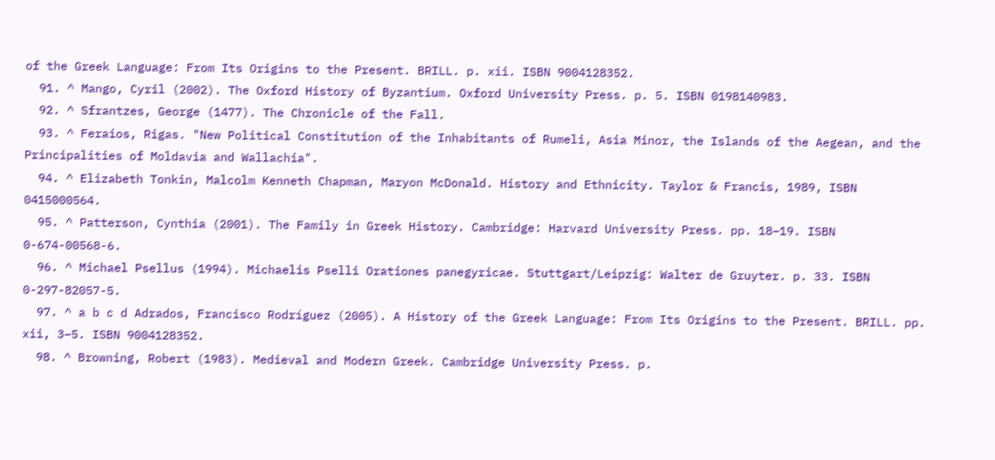of the Greek Language: From Its Origins to the Present. BRILL. p. xii. ISBN 9004128352.
  91. ^ Mango, Cyril (2002). The Oxford History of Byzantium. Oxford University Press. p. 5. ISBN 0198140983.
  92. ^ Sfrantzes, George (1477). The Chronicle of the Fall.
  93. ^ Feraios, Rigas. "New Political Constitution of the Inhabitants of Rumeli, Asia Minor, the Islands of the Aegean, and the Principalities of Moldavia and Wallachia".
  94. ^ Elizabeth Tonkin, Malcolm Kenneth Chapman, Maryon McDonald. History and Ethnicity. Taylor & Francis, 1989, ISBN 0415000564.
  95. ^ Patterson, Cynthia (2001). The Family in Greek History. Cambridge: Harvard University Press. pp. 18–19. ISBN 0-674-00568-6.
  96. ^ Michael Psellus (1994). Michaelis Pselli Orationes panegyricae. Stuttgart/Leipzig: Walter de Gruyter. p. 33. ISBN 0-297-82057-5.
  97. ^ a b c d Adrados, Francisco Rodríguez (2005). A History of the Greek Language: From Its Origins to the Present. BRILL. pp. xii, 3–5. ISBN 9004128352.
  98. ^ Browning, Robert (1983). Medieval and Modern Greek. Cambridge University Press. p.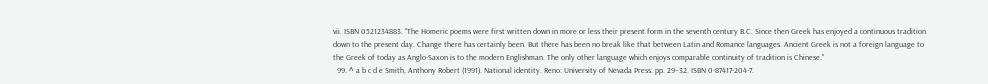vii. ISBN 0521234883. "The Homeric poems were first written down in more or less their present form in the seventh century B.C. Since then Greek has enjoyed a continuous tradition down to the present day. Change there has certainly been. But there has been no break like that between Latin and Romance languages. Ancient Greek is not a foreign language to the Greek of today as Anglo-Saxon is to the modern Englishman. The only other language which enjoys comparable continuity of tradition is Chinese."
  99. ^ a b c d e Smith, Anthony Robert (1991). National identity. Reno: University of Nevada Press. pp. 29–32. ISBN 0-87417-204-7.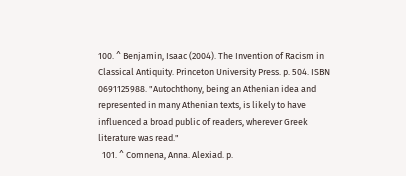100. ^ Benjamin, Isaac (2004). The Invention of Racism in Classical Antiquity. Princeton University Press. p. 504. ISBN 0691125988. "Autochthony, being an Athenian idea and represented in many Athenian texts, is likely to have influenced a broad public of readers, wherever Greek literature was read."
  101. ^ Comnena, Anna. Alexiad. p.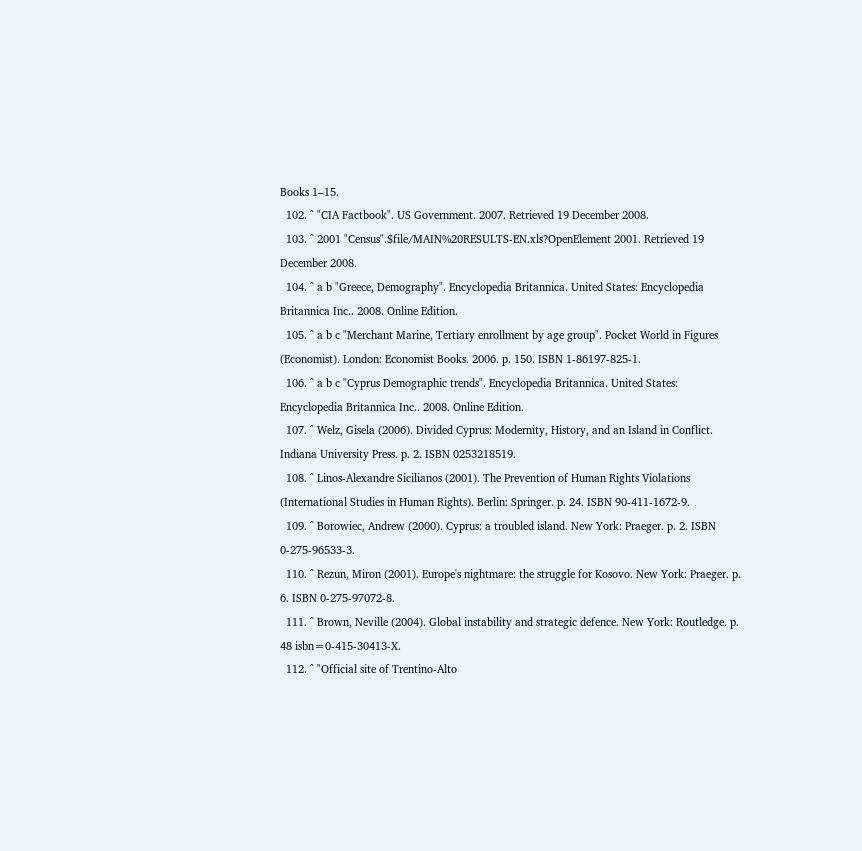Books 1–15.
  102. ^ "CIA Factbook". US Government. 2007. Retrieved 19 December 2008.
  103. ^ 2001 "Census".$file/MAIN%20RESULTS-EN.xls?OpenElement 2001. Retrieved 19 December 2008.
  104. ^ a b "Greece, Demography". Encyclopedia Britannica. United States: Encyclopedia Britannica Inc.. 2008. Online Edition.
  105. ^ a b c "Merchant Marine, Tertiary enrollment by age group". Pocket World in Figures (Economist). London: Economist Books. 2006. p. 150. ISBN 1-86197-825-1.
  106. ^ a b c "Cyprus Demographic trends". Encyclopedia Britannica. United States: Encyclopedia Britannica Inc.. 2008. Online Edition.
  107. ^ Welz, Gisela (2006). Divided Cyprus: Modernity, History, and an Island in Conflict. Indiana University Press. p. 2. ISBN 0253218519.
  108. ^ Linos-Alexandre Sicilianos (2001). The Prevention of Human Rights Violations (International Studies in Human Rights). Berlin: Springer. p. 24. ISBN 90-411-1672-9.
  109. ^ Borowiec, Andrew (2000). Cyprus: a troubled island. New York: Praeger. p. 2. ISBN 0-275-96533-3.
  110. ^ Rezun, Miron (2001). Europe's nightmare: the struggle for Kosovo. New York: Praeger. p. 6. ISBN 0-275-97072-8.
  111. ^ Brown, Neville (2004). Global instability and strategic defence. New York: Routledge. p. 48 isbn=0-415-30413-X.
  112. ^ "Official site of Trentino-Alto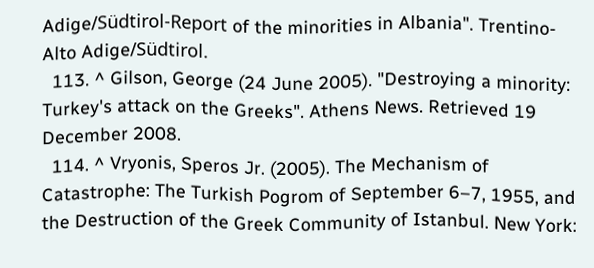Adige/Südtirol-Report of the minorities in Albania". Trentino-Alto Adige/Südtirol.
  113. ^ Gilson, George (24 June 2005). "Destroying a minority: Turkey's attack on the Greeks". Athens News. Retrieved 19 December 2008.
  114. ^ Vryonis, Speros Jr. (2005). The Mechanism of Catastrophe: The Turkish Pogrom of September 6–7, 1955, and the Destruction of the Greek Community of Istanbul. New York: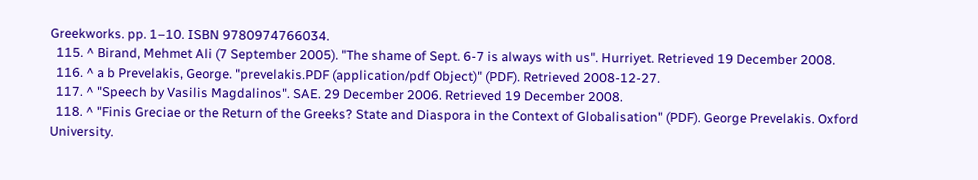Greekworks. pp. 1–10. ISBN 9780974766034.
  115. ^ Birand, Mehmet Ali (7 September 2005). "The shame of Sept. 6-7 is always with us". Hurriyet. Retrieved 19 December 2008.
  116. ^ a b Prevelakis, George. "prevelakis.PDF (application/pdf Object)" (PDF). Retrieved 2008-12-27.
  117. ^ "Speech by Vasilis Magdalinos". SAE. 29 December 2006. Retrieved 19 December 2008.
  118. ^ "Finis Greciae or the Return of the Greeks? State and Diaspora in the Context of Globalisation" (PDF). George Prevelakis. Oxford University.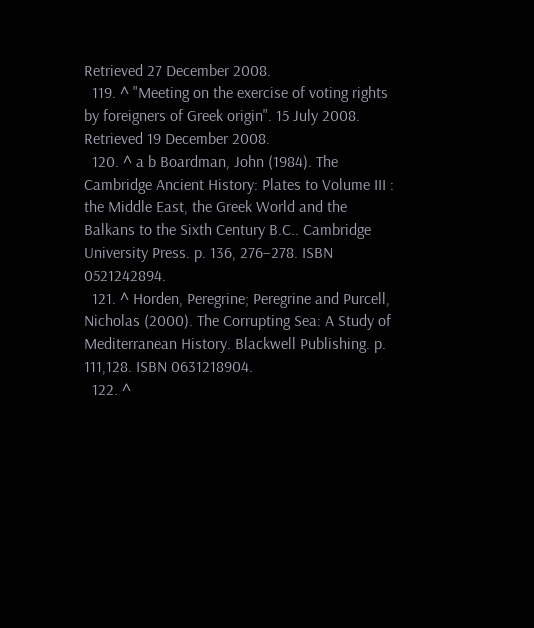Retrieved 27 December 2008.
  119. ^ "Meeting on the exercise of voting rights by foreigners of Greek origin". 15 July 2008. Retrieved 19 December 2008.
  120. ^ a b Boardman, John (1984). The Cambridge Ancient History: Plates to Volume III : the Middle East, the Greek World and the Balkans to the Sixth Century B.C.. Cambridge University Press. p. 136, 276–278. ISBN 0521242894.
  121. ^ Horden, Peregrine; Peregrine and Purcell, Nicholas (2000). The Corrupting Sea: A Study of Mediterranean History. Blackwell Publishing. p. 111,128. ISBN 0631218904.
  122. ^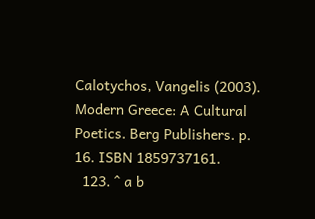Calotychos, Vangelis (2003). Modern Greece: A Cultural Poetics. Berg Publishers. p. 16. ISBN 1859737161.
  123. ^ a b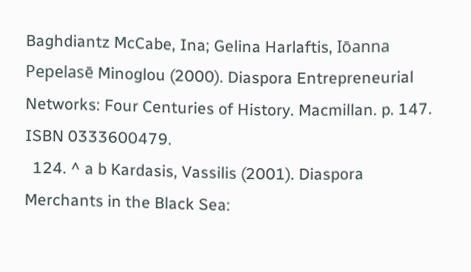Baghdiantz McCabe, Ina; Gelina Harlaftis, Iōanna Pepelasē Minoglou (2000). Diaspora Entrepreneurial Networks: Four Centuries of History. Macmillan. p. 147. ISBN 0333600479.
  124. ^ a b Kardasis, Vassilis (2001). Diaspora Merchants in the Black Sea: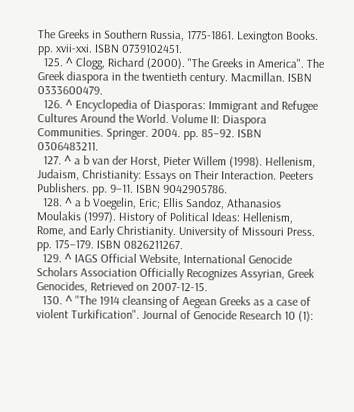The Greeks in Southern Russia, 1775-1861. Lexington Books. pp. xvii-xxi. ISBN 0739102451.
  125. ^ Clogg, Richard (2000). "The Greeks in America". The Greek diaspora in the twentieth century. Macmillan. ISBN 0333600479.
  126. ^ Encyclopedia of Diasporas: Immigrant and Refugee Cultures Around the World. Volume II: Diaspora Communities. Springer. 2004. pp. 85–92. ISBN 0306483211.
  127. ^ a b van der Horst, Pieter Willem (1998). Hellenism, Judaism, Christianity: Essays on Their Interaction. Peeters Publishers. pp. 9–11. ISBN 9042905786.
  128. ^ a b Voegelin, Eric; Ellis Sandoz, Athanasios Moulakis (1997). History of Political Ideas: Hellenism, Rome, and Early Christianity. University of Missouri Press. pp. 175–179. ISBN 0826211267.
  129. ^ IAGS Official Website, International Genocide Scholars Association Officially Recognizes Assyrian, Greek Genocides, Retrieved on 2007-12-15.
  130. ^ "The 1914 cleansing of Aegean Greeks as a case of violent Turkification". Journal of Genocide Research 10 (1):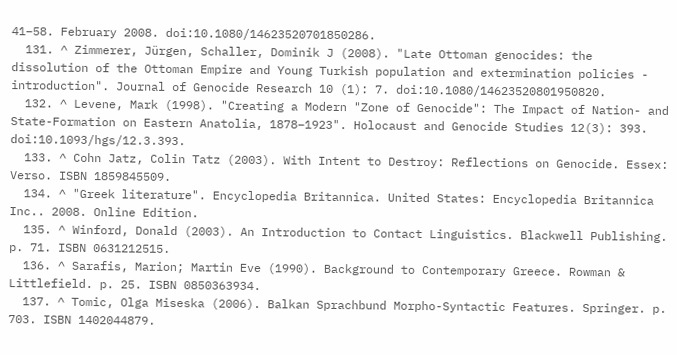41–58. February 2008. doi:10.1080/14623520701850286.
  131. ^ Zimmerer, Jürgen, Schaller, Dominik J (2008). "Late Ottoman genocides: the dissolution of the Ottoman Empire and Young Turkish population and extermination policies - introduction". Journal of Genocide Research 10 (1): 7. doi:10.1080/14623520801950820.
  132. ^ Levene, Mark (1998). "Creating a Modern "Zone of Genocide": The Impact of Nation- and State-Formation on Eastern Anatolia, 1878–1923". Holocaust and Genocide Studies 12(3): 393. doi:10.1093/hgs/12.3.393.
  133. ^ Cohn Jatz, Colin Tatz (2003). With Intent to Destroy: Reflections on Genocide. Essex: Verso. ISBN 1859845509.
  134. ^ "Greek literature". Encyclopedia Britannica. United States: Encyclopedia Britannica Inc.. 2008. Online Edition.
  135. ^ Winford, Donald (2003). An Introduction to Contact Linguistics. Blackwell Publishing. p. 71. ISBN 0631212515.
  136. ^ Sarafis, Marion; Martin Eve (1990). Background to Contemporary Greece. Rowman & Littlefield. p. 25. ISBN 0850363934.
  137. ^ Tomic, Olga Miseska (2006). Balkan Sprachbund Morpho-Syntactic Features. Springer. p. 703. ISBN 1402044879.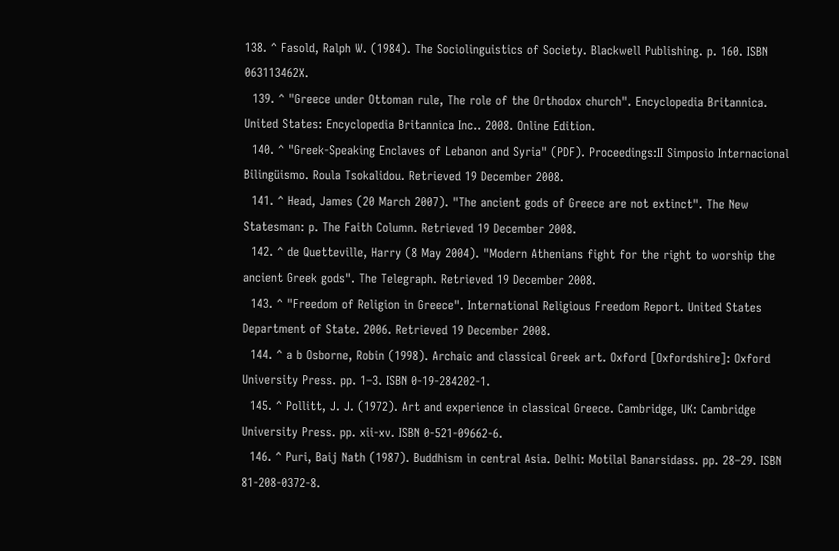138. ^ Fasold, Ralph W. (1984). The Sociolinguistics of Society. Blackwell Publishing. p. 160. ISBN 063113462X.
  139. ^ "Greece under Ottoman rule, The role of the Orthodox church". Encyclopedia Britannica. United States: Encyclopedia Britannica Inc.. 2008. Online Edition.
  140. ^ "Greek-Speaking Enclaves of Lebanon and Syria" (PDF). Proceedings:II Simposio Internacional Bilingüismo. Roula Tsokalidou. Retrieved 19 December 2008.
  141. ^ Head, James (20 March 2007). "The ancient gods of Greece are not extinct". The New Statesman: p. The Faith Column. Retrieved 19 December 2008.
  142. ^ de Quetteville, Harry (8 May 2004). "Modern Athenians fight for the right to worship the ancient Greek gods". The Telegraph. Retrieved 19 December 2008.
  143. ^ "Freedom of Religion in Greece". International Religious Freedom Report. United States Department of State. 2006. Retrieved 19 December 2008.
  144. ^ a b Osborne, Robin (1998). Archaic and classical Greek art. Oxford [Oxfordshire]: Oxford University Press. pp. 1–3. ISBN 0-19-284202-1.
  145. ^ Pollitt, J. J. (1972). Art and experience in classical Greece. Cambridge, UK: Cambridge University Press. pp. xii-xv. ISBN 0-521-09662-6.
  146. ^ Puri, Baij Nath (1987). Buddhism in central Asia. Delhi: Motilal Banarsidass. pp. 28–29. ISBN 81-208-0372-8.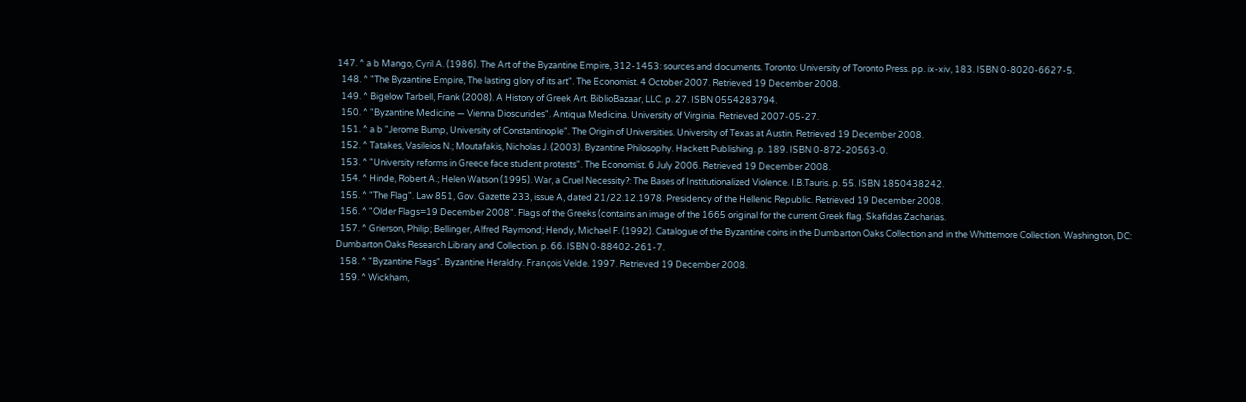147. ^ a b Mango, Cyril A. (1986). The Art of the Byzantine Empire, 312-1453: sources and documents. Toronto: University of Toronto Press. pp. ix-xiv, 183. ISBN 0-8020-6627-5.
  148. ^ "The Byzantine Empire, The lasting glory of its art". The Economist. 4 October 2007. Retrieved 19 December 2008.
  149. ^ Bigelow Tarbell, Frank (2008). A History of Greek Art. BiblioBazaar, LLC. p. 27. ISBN 0554283794.
  150. ^ "Byzantine Medicine — Vienna Dioscurides". Antiqua Medicina. University of Virginia. Retrieved 2007-05-27.
  151. ^ a b "Jerome Bump, University of Constantinople". The Origin of Universities. University of Texas at Austin. Retrieved 19 December 2008.
  152. ^ Tatakes, Vasileios N.; Moutafakis, Nicholas J. (2003). Byzantine Philosophy. Hackett Publishing. p. 189. ISBN 0-872-20563-0.
  153. ^ "University reforms in Greece face student protests". The Economist. 6 July 2006. Retrieved 19 December 2008.
  154. ^ Hinde, Robert A.; Helen Watson (1995). War, a Cruel Necessity?: The Bases of Institutionalized Violence. I.B.Tauris. p. 55. ISBN 1850438242.
  155. ^ "The Flag". Law 851, Gov. Gazette 233, issue A, dated 21/22.12.1978. Presidency of the Hellenic Republic. Retrieved 19 December 2008.
  156. ^ "Older Flags=19 December 2008". Flags of the Greeks (contains an image of the 1665 original for the current Greek flag. Skafidas Zacharias.
  157. ^ Grierson, Philip; Bellinger, Alfred Raymond; Hendy, Michael F. (1992). Catalogue of the Byzantine coins in the Dumbarton Oaks Collection and in the Whittemore Collection. Washington, DC: Dumbarton Oaks Research Library and Collection. p. 66. ISBN 0-88402-261-7.
  158. ^ "Byzantine Flags". Byzantine Heraldry. François Velde. 1997. Retrieved 19 December 2008.
  159. ^ Wickham,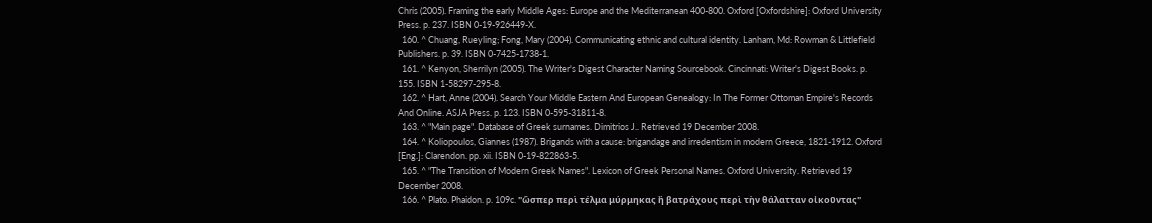Chris (2005). Framing the early Middle Ages: Europe and the Mediterranean 400-800. Oxford [Oxfordshire]: Oxford University Press. p. 237. ISBN 0-19-926449-X.
  160. ^ Chuang, Rueyling; Fong, Mary (2004). Communicating ethnic and cultural identity. Lanham, Md: Rowman & Littlefield Publishers. p. 39. ISBN 0-7425-1738-1.
  161. ^ Kenyon, Sherrilyn (2005). The Writer's Digest Character Naming Sourcebook. Cincinnati: Writer's Digest Books. p. 155. ISBN 1-58297-295-8.
  162. ^ Hart, Anne (2004). Search Your Middle Eastern And European Genealogy: In The Former Ottoman Empire's Records And Online. ASJA Press. p. 123. ISBN 0-595-31811-8.
  163. ^ "Main page". Database of Greek surnames. Dimitrios J.. Retrieved 19 December 2008.
  164. ^ Koliopoulos, Giannes (1987). Brigands with a cause: brigandage and irredentism in modern Greece, 1821-1912. Oxford [Eng.]: Clarendon. pp. xii. ISBN 0-19-822863-5.
  165. ^ "The Transition of Modern Greek Names". Lexicon of Greek Personal Names. Oxford University. Retrieved 19 December 2008.
  166. ^ Plato. Phaidon. p. 109c. "ὥσπερ περὶ τέλμα μύρμηκας ἢ βατράχους περὶ τὴν θάλατταν οἰκοῦντας"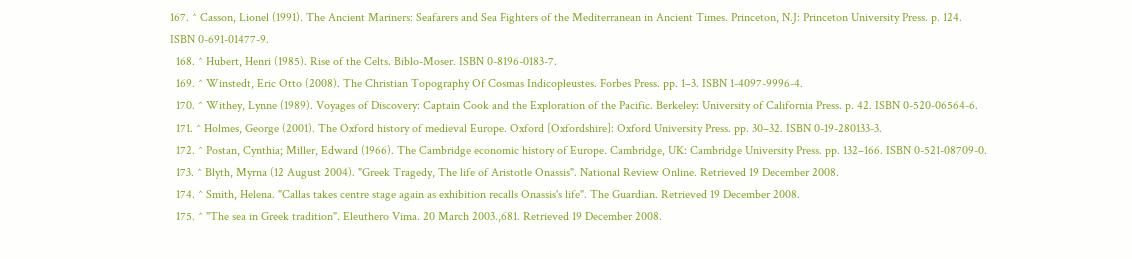167. ^ Casson, Lionel (1991). The Ancient Mariners: Seafarers and Sea Fighters of the Mediterranean in Ancient Times. Princeton, N.J: Princeton University Press. p. 124. ISBN 0-691-01477-9.
  168. ^ Hubert, Henri (1985). Rise of the Celts. Biblo-Moser. ISBN 0-8196-0183-7.
  169. ^ Winstedt, Eric Otto (2008). The Christian Topography Of Cosmas Indicopleustes. Forbes Press. pp. 1–3. ISBN 1-4097-9996-4.
  170. ^ Withey, Lynne (1989). Voyages of Discovery: Captain Cook and the Exploration of the Pacific. Berkeley: University of California Press. p. 42. ISBN 0-520-06564-6.
  171. ^ Holmes, George (2001). The Oxford history of medieval Europe. Oxford [Oxfordshire]: Oxford University Press. pp. 30–32. ISBN 0-19-280133-3.
  172. ^ Postan, Cynthia; Miller, Edward (1966). The Cambridge economic history of Europe. Cambridge, UK: Cambridge University Press. pp. 132–166. ISBN 0-521-08709-0.
  173. ^ Blyth, Myrna (12 August 2004). "Greek Tragedy, The life of Aristotle Onassis". National Review Online. Retrieved 19 December 2008.
  174. ^ Smith, Helena. "Callas takes centre stage again as exhibition recalls Onassis's life". The Guardian. Retrieved 19 December 2008.
  175. ^ "The sea in Greek tradition". Eleuthero Vima. 20 March 2003.,681. Retrieved 19 December 2008.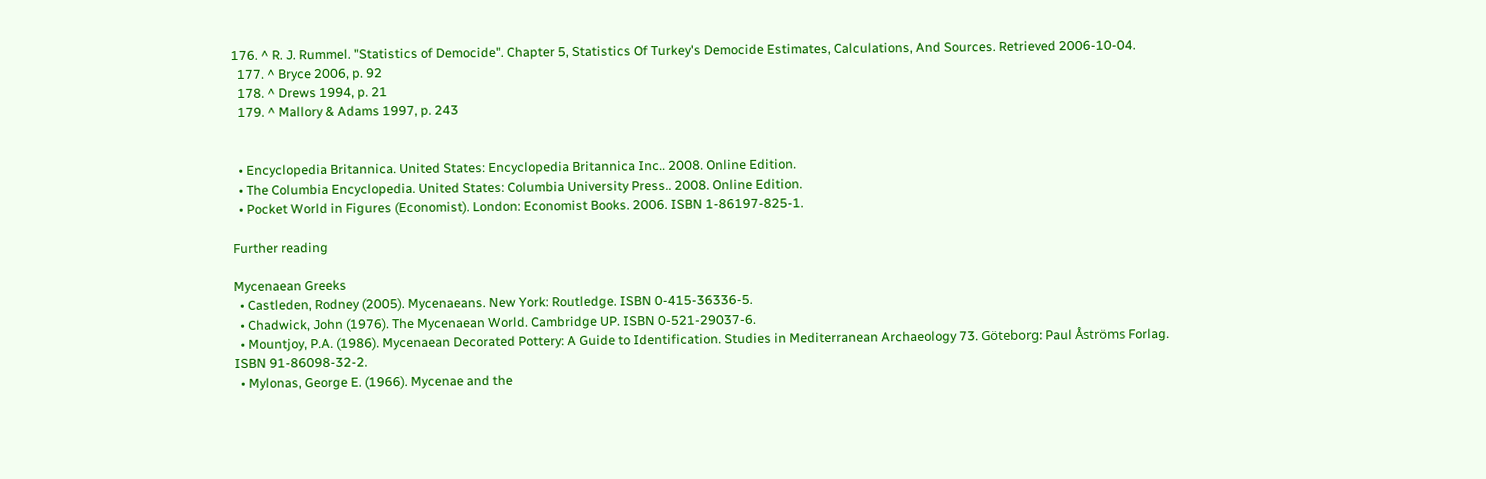176. ^ R. J. Rummel. "Statistics of Democide". Chapter 5, Statistics Of Turkey's Democide Estimates, Calculations, And Sources. Retrieved 2006-10-04.
  177. ^ Bryce 2006, p. 92
  178. ^ Drews 1994, p. 21
  179. ^ Mallory & Adams 1997, p. 243


  • Encyclopedia Britannica. United States: Encyclopedia Britannica Inc.. 2008. Online Edition.
  • The Columbia Encyclopedia. United States: Columbia University Press.. 2008. Online Edition.
  • Pocket World in Figures (Economist). London: Economist Books. 2006. ISBN 1-86197-825-1.

Further reading

Mycenaean Greeks
  • Castleden, Rodney (2005). Mycenaeans. New York: Routledge. ISBN 0-415-36336-5.
  • Chadwick, John (1976). The Mycenaean World. Cambridge UP. ISBN 0-521-29037-6.
  • Mountjoy, P.A. (1986). Mycenaean Decorated Pottery: A Guide to Identification. Studies in Mediterranean Archaeology 73. Göteborg: Paul Åströms Forlag. ISBN 91-86098-32-2.
  • Mylonas, George E. (1966). Mycenae and the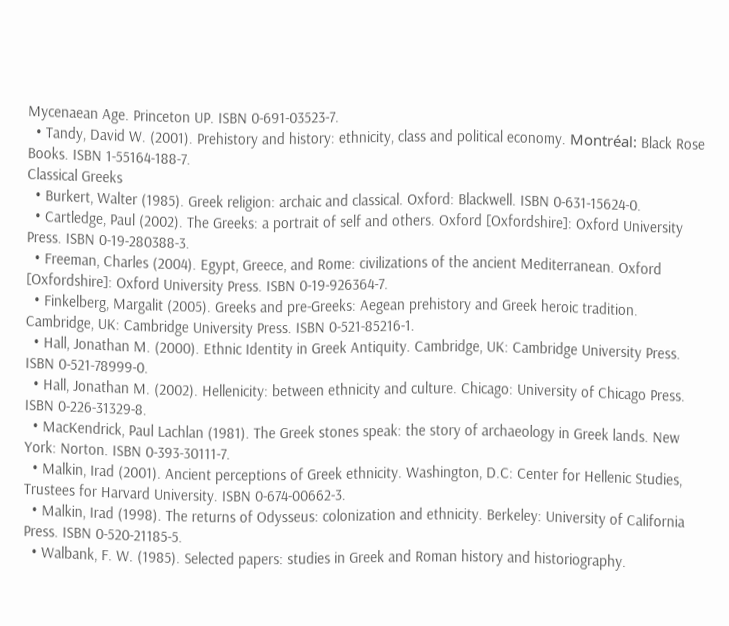Mycenaean Age. Princeton UP. ISBN 0-691-03523-7.
  • Tandy, David W. (2001). Prehistory and history: ethnicity, class and political economy. Montréal: Black Rose Books. ISBN 1-55164-188-7.
Classical Greeks
  • Burkert, Walter (1985). Greek religion: archaic and classical. Oxford: Blackwell. ISBN 0-631-15624-0.
  • Cartledge, Paul (2002). The Greeks: a portrait of self and others. Oxford [Oxfordshire]: Oxford University Press. ISBN 0-19-280388-3.
  • Freeman, Charles (2004). Egypt, Greece, and Rome: civilizations of the ancient Mediterranean. Oxford [Oxfordshire]: Oxford University Press. ISBN 0-19-926364-7.
  • Finkelberg, Margalit (2005). Greeks and pre-Greeks: Aegean prehistory and Greek heroic tradition. Cambridge, UK: Cambridge University Press. ISBN 0-521-85216-1.
  • Hall, Jonathan M. (2000). Ethnic Identity in Greek Antiquity. Cambridge, UK: Cambridge University Press. ISBN 0-521-78999-0.
  • Hall, Jonathan M. (2002). Hellenicity: between ethnicity and culture. Chicago: University of Chicago Press. ISBN 0-226-31329-8.
  • MacKendrick, Paul Lachlan (1981). The Greek stones speak: the story of archaeology in Greek lands. New York: Norton. ISBN 0-393-30111-7.
  • Malkin, Irad (2001). Ancient perceptions of Greek ethnicity. Washington, D.C: Center for Hellenic Studies, Trustees for Harvard University. ISBN 0-674-00662-3.
  • Malkin, Irad (1998). The returns of Odysseus: colonization and ethnicity. Berkeley: University of California Press. ISBN 0-520-21185-5.
  • Walbank, F. W. (1985). Selected papers: studies in Greek and Roman history and historiography.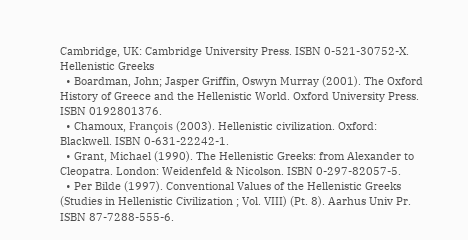Cambridge, UK: Cambridge University Press. ISBN 0-521-30752-X.
Hellenistic Greeks
  • Boardman, John; Jasper Griffin, Oswyn Murray (2001). The Oxford History of Greece and the Hellenistic World. Oxford University Press. ISBN 0192801376.
  • Chamoux, François (2003). Hellenistic civilization. Oxford: Blackwell. ISBN 0-631-22242-1.
  • Grant, Michael (1990). The Hellenistic Greeks: from Alexander to Cleopatra. London: Weidenfeld & Nicolson. ISBN 0-297-82057-5.
  • Per Bilde (1997). Conventional Values of the Hellenistic Greeks (Studies in Hellenistic Civilization ; Vol. VIII) (Pt. 8). Aarhus Univ Pr. ISBN 87-7288-555-6.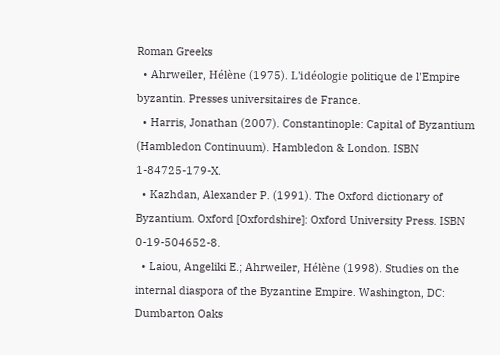Roman Greeks
  • Ahrweiler, Hélène (1975). L'idéologie politique de l'Empire byzantin. Presses universitaires de France.
  • Harris, Jonathan (2007). Constantinople: Capital of Byzantium (Hambledon Continuum). Hambledon & London. ISBN 1-84725-179-X.
  • Kazhdan, Alexander P. (1991). The Oxford dictionary of Byzantium. Oxford [Oxfordshire]: Oxford University Press. ISBN 0-19-504652-8.
  • Laiou, Angeliki E.; Ahrweiler, Hélène (1998). Studies on the internal diaspora of the Byzantine Empire. Washington, DC: Dumbarton Oaks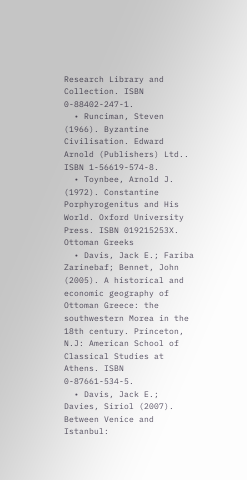Research Library and Collection. ISBN 0-88402-247-1.
  • Runciman, Steven (1966). Byzantine Civilisation. Edward Arnold (Publishers) Ltd.. ISBN 1-56619-574-8.
  • Toynbee, Arnold J. (1972). Constantine Porphyrogenitus and His World. Oxford University Press. ISBN 019215253X.
Ottoman Greeks
  • Davis, Jack E.; Fariba Zarinebaf; Bennet, John (2005). A historical and economic geography of Ottoman Greece: the southwestern Morea in the 18th century. Princeton, N.J: American School of Classical Studies at Athens. ISBN 0-87661-534-5.
  • Davis, Jack E.; Davies, Siriol (2007). Between Venice and Istanbul: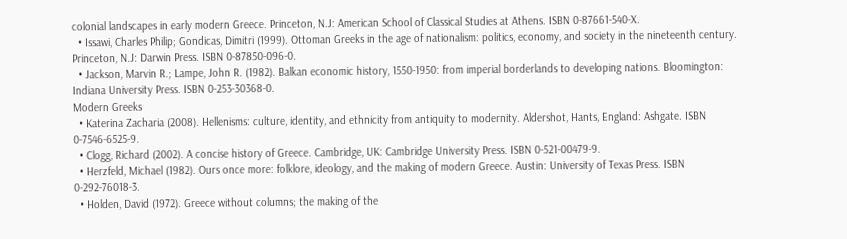colonial landscapes in early modern Greece. Princeton, N.J: American School of Classical Studies at Athens. ISBN 0-87661-540-X.
  • Issawi, Charles Philip; Gondicas, Dimitri (1999). Ottoman Greeks in the age of nationalism: politics, economy, and society in the nineteenth century. Princeton, N.J: Darwin Press. ISBN 0-87850-096-0.
  • Jackson, Marvin R.; Lampe, John R. (1982). Balkan economic history, 1550-1950: from imperial borderlands to developing nations. Bloomington: Indiana University Press. ISBN 0-253-30368-0.
Modern Greeks
  • Katerina Zacharia (2008). Hellenisms: culture, identity, and ethnicity from antiquity to modernity. Aldershot, Hants, England: Ashgate. ISBN 0-7546-6525-9.
  • Clogg, Richard (2002). A concise history of Greece. Cambridge, UK: Cambridge University Press. ISBN 0-521-00479-9.
  • Herzfeld, Michael (1982). Ours once more: folklore, ideology, and the making of modern Greece. Austin: University of Texas Press. ISBN 0-292-76018-3.
  • Holden, David (1972). Greece without columns; the making of the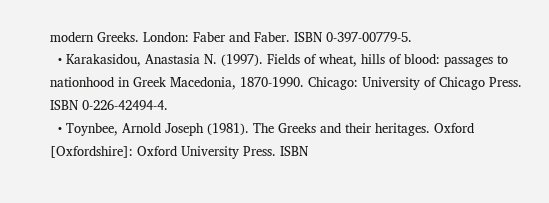modern Greeks. London: Faber and Faber. ISBN 0-397-00779-5.
  • Karakasidou, Anastasia N. (1997). Fields of wheat, hills of blood: passages to nationhood in Greek Macedonia, 1870-1990. Chicago: University of Chicago Press. ISBN 0-226-42494-4.
  • Toynbee, Arnold Joseph (1981). The Greeks and their heritages. Oxford [Oxfordshire]: Oxford University Press. ISBN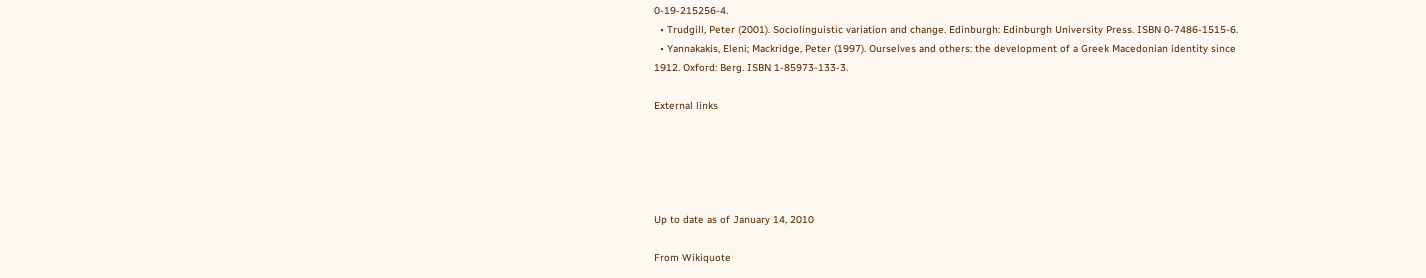0-19-215256-4.
  • Trudgill, Peter (2001). Sociolinguistic variation and change. Edinburgh: Edinburgh University Press. ISBN 0-7486-1515-6.
  • Yannakakis, Eleni; Mackridge, Peter (1997). Ourselves and others: the development of a Greek Macedonian identity since 1912. Oxford: Berg. ISBN 1-85973-133-3.

External links





Up to date as of January 14, 2010

From Wikiquote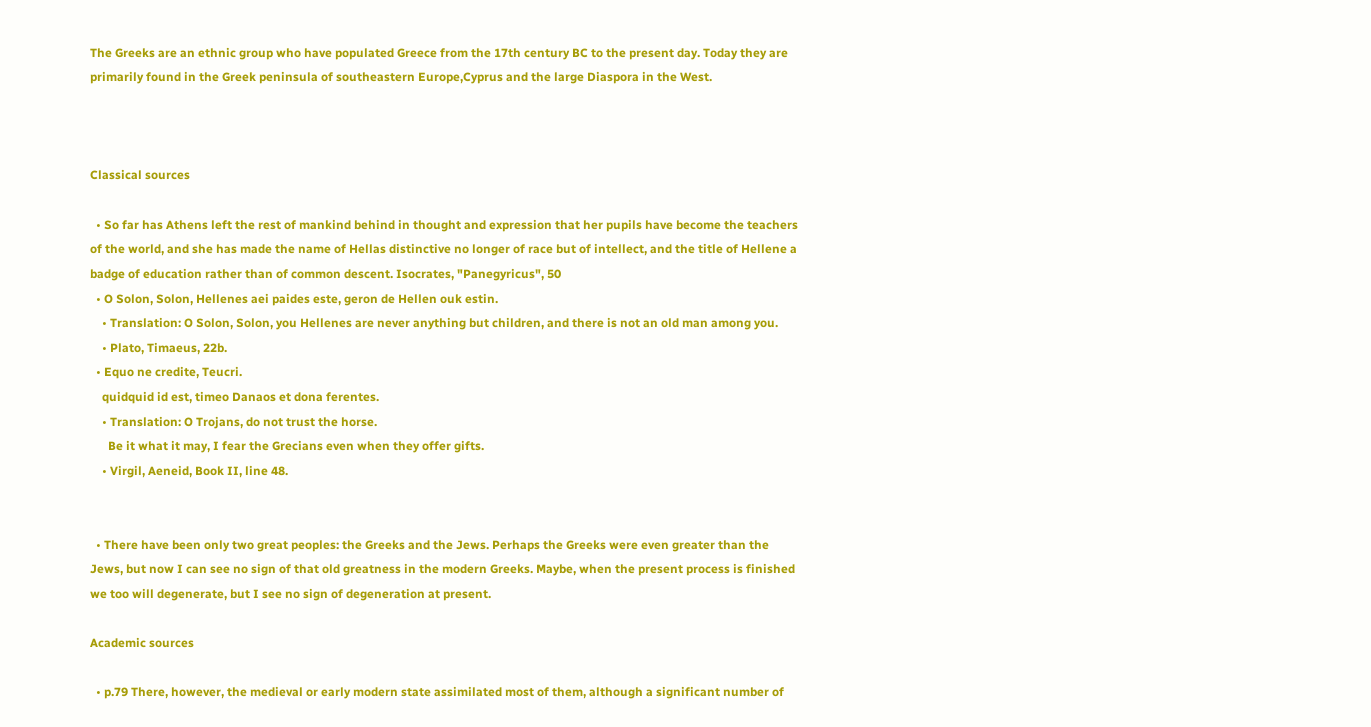The Greeks are an ethnic group who have populated Greece from the 17th century BC to the present day. Today they are primarily found in the Greek peninsula of southeastern Europe,Cyprus and the large Diaspora in the West.



Classical sources

  • So far has Athens left the rest of mankind behind in thought and expression that her pupils have become the teachers of the world, and she has made the name of Hellas distinctive no longer of race but of intellect, and the title of Hellene a badge of education rather than of common descent. Isocrates, "Panegyricus", 50
  • O Solon, Solon, Hellenes aei paides este, geron de Hellen ouk estin.
    • Translation: O Solon, Solon, you Hellenes are never anything but children, and there is not an old man among you.
    • Plato, Timaeus, 22b.
  • Equo ne credite, Teucri.
    quidquid id est, timeo Danaos et dona ferentes.
    • Translation: O Trojans, do not trust the horse.
      Be it what it may, I fear the Grecians even when they offer gifts.
    • Virgil, Aeneid, Book II, line 48.


  • There have been only two great peoples: the Greeks and the Jews. Perhaps the Greeks were even greater than the Jews, but now I can see no sign of that old greatness in the modern Greeks. Maybe, when the present process is finished we too will degenerate, but I see no sign of degeneration at present.

Academic sources

  • p.79 There, however, the medieval or early modern state assimilated most of them, although a significant number of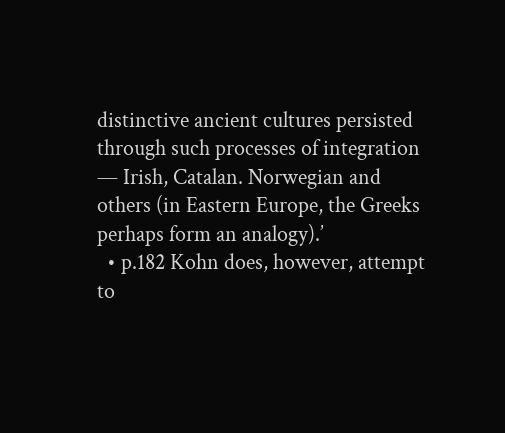distinctive ancient cultures persisted through such processes of integration — Irish, Catalan. Norwegian and others (in Eastern Europe, the Greeks perhaps form an analogy).’
  • p.182 Kohn does, however, attempt to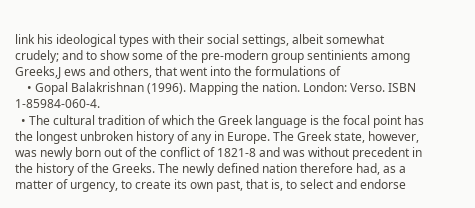link his ideological types with their social settings, albeit somewhat crudely; and to show some of the pre-modern group sentinients among Greeks,J ews and others, that went into the formulations of
    • Gopal Balakrishnan (1996). Mapping the nation. London: Verso. ISBN 1-85984-060-4.
  • The cultural tradition of which the Greek language is the focal point has the longest unbroken history of any in Europe. The Greek state, however, was newly born out of the conflict of 1821-8 and was without precedent in the history of the Greeks. The newly defined nation therefore had, as a matter of urgency, to create its own past, that is, to select and endorse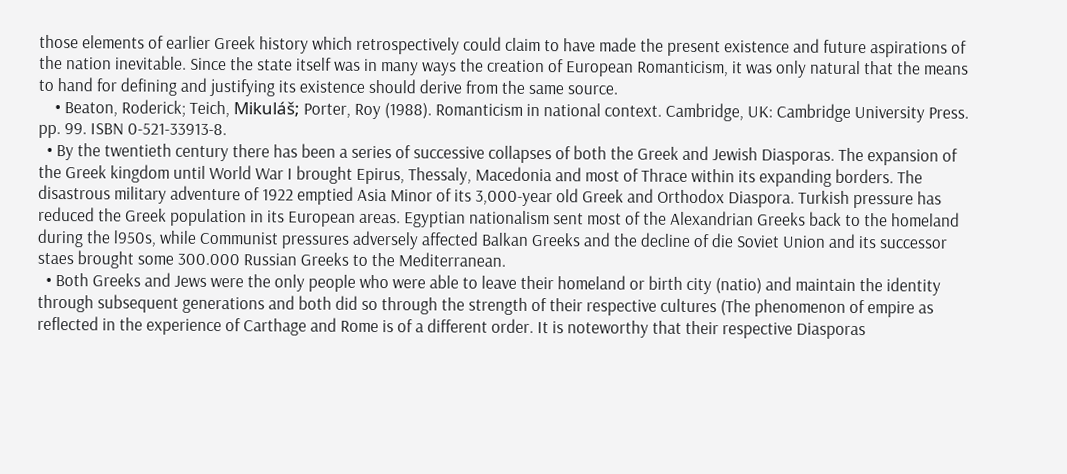those elements of earlier Greek history which retrospectively could claim to have made the present existence and future aspirations of the nation inevitable. Since the state itself was in many ways the creation of European Romanticism, it was only natural that the means to hand for defining and justifying its existence should derive from the same source.
    • Beaton, Roderick; Teich, Mikuláš; Porter, Roy (1988). Romanticism in national context. Cambridge, UK: Cambridge University Press. pp. 99. ISBN 0-521-33913-8.
  • By the twentieth century there has been a series of successive collapses of both the Greek and Jewish Diasporas. The expansion of the Greek kingdom until World War I brought Epirus, Thessaly, Macedonia and most of Thrace within its expanding borders. The disastrous military adventure of 1922 emptied Asia Minor of its 3,000-year old Greek and Orthodox Diaspora. Turkish pressure has reduced the Greek population in its European areas. Egyptian nationalism sent most of the Alexandrian Greeks back to the homeland during the l950s, while Communist pressures adversely affected Balkan Greeks and the decline of die Soviet Union and its successor staes brought some 300.000 Russian Greeks to the Mediterranean.
  • Both Greeks and Jews were the only people who were able to leave their homeland or birth city (natio) and maintain the identity through subsequent generations and both did so through the strength of their respective cultures (The phenomenon of empire as reflected in the experience of Carthage and Rome is of a different order. It is noteworthy that their respective Diasporas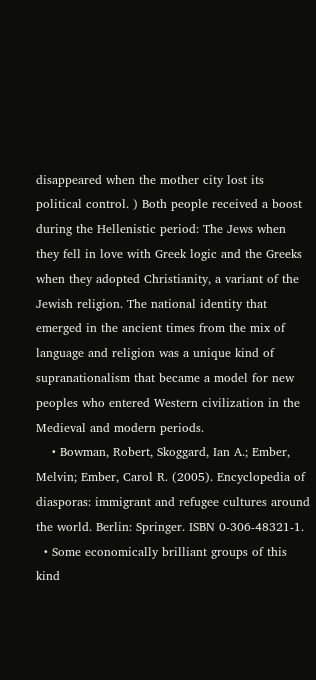disappeared when the mother city lost its political control. ) Both people received a boost during the Hellenistic period: The Jews when they fell in love with Greek logic and the Greeks when they adopted Christianity, a variant of the Jewish religion. The national identity that emerged in the ancient times from the mix of language and religion was a unique kind of supranationalism that became a model for new peoples who entered Western civilization in the Medieval and modern periods.
    • Bowman, Robert, Skoggard, Ian A.; Ember, Melvin; Ember, Carol R. (2005). Encyclopedia of diasporas: immigrant and refugee cultures around the world. Berlin: Springer. ISBN 0-306-48321-1.
  • Some economically brilliant groups of this kind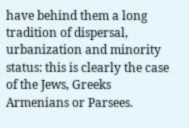have behind them a long tradition of dispersal, urbanization and minority status: this is clearly the case of the Jews, Greeks Armenians or Parsees.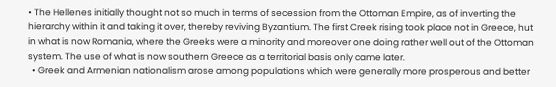• The Hellenes initially thought not so much in terms of secession from the Ottoman Empire, as of inverting the hierarchy within it and taking it over, thereby reviving Byzantium. The first Creek rising took place not in Greece, hut in what is now Romania, where the Greeks were a minority and moreover one doing rather well out of the Ottoman system. The use of what is now southern Greece as a territorial basis only came later.
  • Greek and Armenian nationalism arose among populations which were generally more prosperous and better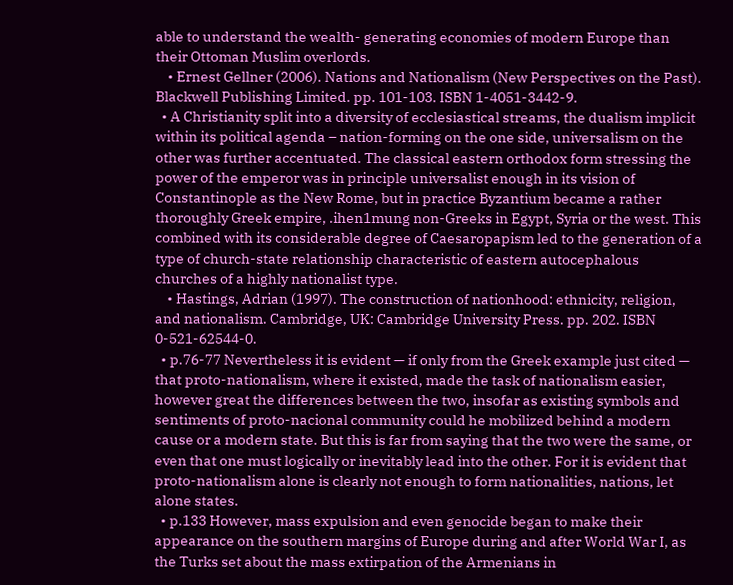able to understand the wealth- generating economies of modern Europe than their Ottoman Muslim overlords.
    • Ernest Gellner (2006). Nations and Nationalism (New Perspectives on the Past). Blackwell Publishing Limited. pp. 101-103. ISBN 1-4051-3442-9.
  • A Christianity split into a diversity of ecclesiastical streams, the dualism implicit within its political agenda – nation-forming on the one side, universalism on the other was further accentuated. The classical eastern orthodox form stressing the power of the emperor was in principle universalist enough in its vision of Constantinople as the New Rome, but in practice Byzantium became a rather thoroughly Greek empire, .ihen1mung non-Greeks in Egypt, Syria or the west. This combined with its considerable degree of Caesaropapism led to the generation of a type of church-state relationship characteristic of eastern autocephalous churches of a highly nationalist type.
    • Hastings, Adrian (1997). The construction of nationhood: ethnicity, religion, and nationalism. Cambridge, UK: Cambridge University Press. pp. 202. ISBN 0-521-62544-0.
  • p.76-77 Nevertheless it is evident — if only from the Greek example just cited — that proto-nationalism, where it existed, made the task of nationalism easier, however great the differences between the two, insofar as existing symbols and sentiments of proto-nacional community could he mobilized behind a modern cause or a modern state. But this is far from saying that the two were the same, or even that one must logically or inevitably lead into the other. For it is evident that proto-nationalism alone is clearly not enough to form nationalities, nations, let alone states.
  • p.133 However, mass expulsion and even genocide began to make their appearance on the southern margins of Europe during and after World War I, as the Turks set about the mass extirpation of the Armenians in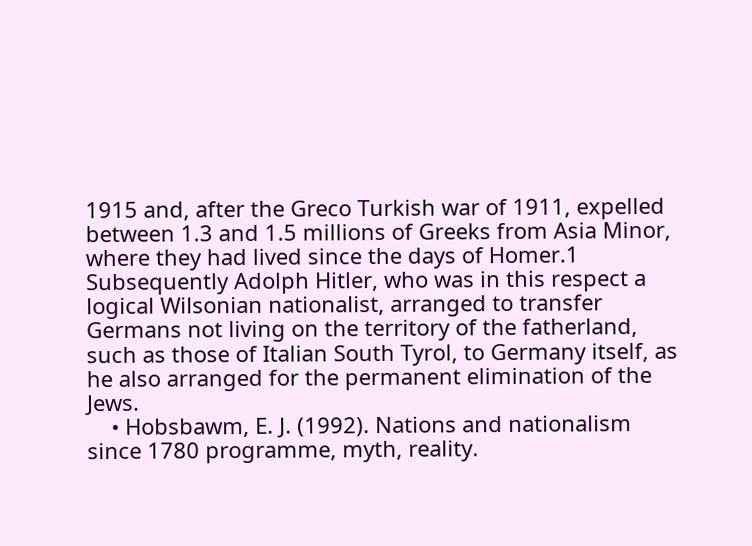1915 and, after the Greco Turkish war of 1911, expelled between 1.3 and 1.5 millions of Greeks from Asia Minor, where they had lived since the days of Homer.1 Subsequently Adolph Hitler, who was in this respect a logical Wilsonian nationalist, arranged to transfer Germans not living on the territory of the fatherland, such as those of Italian South Tyrol, to Germany itself, as he also arranged for the permanent elimination of the Jews.
    • Hobsbawm, E. J. (1992). Nations and nationalism since 1780 programme, myth, reality.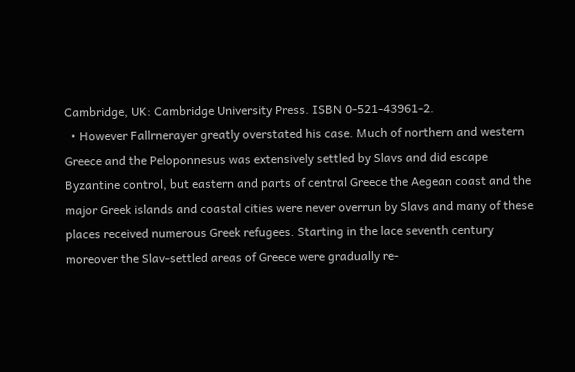Cambridge, UK: Cambridge University Press. ISBN 0-521-43961-2.
  • However Fallrnerayer greatly overstated his case. Much of northern and western Greece and the Peloponnesus was extensively settled by Slavs and did escape Byzantine control, but eastern and parts of central Greece the Aegean coast and the major Greek islands and coastal cities were never overrun by Slavs and many of these places received numerous Greek refugees. Starting in the lace seventh century moreover the Slav-settled areas of Greece were gradually re-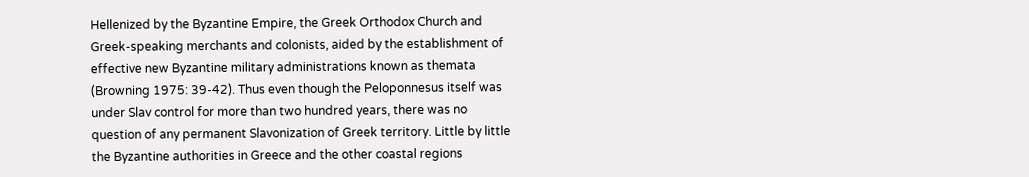Hellenized by the Byzantine Empire, the Greek Orthodox Church and Greek-speaking merchants and colonists, aided by the establishment of effective new Byzantine military administrations known as themata (Browning 1975: 39-42). Thus even though the Peloponnesus itself was under Slav control for more than two hundred years, there was no question of any permanent Slavonization of Greek territory. Little by little the Byzantine authorities in Greece and the other coastal regions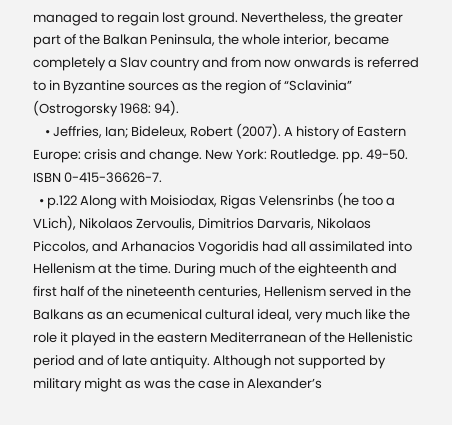managed to regain lost ground. Nevertheless, the greater part of the Balkan Peninsula, the whole interior, became completely a Slav country and from now onwards is referred to in Byzantine sources as the region of “Sclavinia” (Ostrogorsky 1968: 94).
    • Jeffries, Ian; Bideleux, Robert (2007). A history of Eastern Europe: crisis and change. New York: Routledge. pp. 49-50. ISBN 0-415-36626-7.
  • p.122 Along with Moisiodax, Rigas Velensrinbs (he too a VLich), Nikolaos Zervoulis, Dimitrios Darvaris, Nikolaos Piccolos, and Arhanacios Vogoridis had all assimilated into Hellenism at the time. During much of the eighteenth and first half of the nineteenth centuries, Hellenism served in the Balkans as an ecumenical cultural ideal, very much like the role it played in the eastern Mediterranean of the Hellenistic period and of late antiquity. Although not supported by military might as was the case in Alexander’s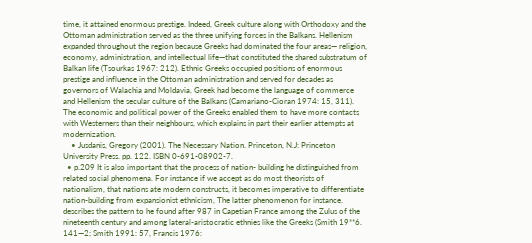time, it attained enormous prestige. Indeed, Greek culture along with Orthodoxy and the Ottoman administration served as the three unifying forces in the Balkans. Hellenism expanded throughout the region because Greeks had dominated the four areas— religion, economy, administration, and intellectual life—that constituted the shared substratum of Balkan life (Tsourkas 1967: 212). Ethnic Greeks occupied positions of enormous prestige and influence in the Ottoman administration and served for decades as governors of Walachia and Moldavia. Greek had become the language of commerce and Hellenism the secular culture of the Balkans (Camariano-Cioran 1974: 15, 311). The economic and political power of the Greeks enabled them to have more contacts with Westerners than their neighbours, which explains in part their earlier attempts at modernization.
    • Jusdanis, Gregory (2001). The Necessary Nation. Princeton, N.J: Princeton University Press. pp. 122. ISBN 0-691-08902-7.
  • p.209 It is also important that the process of nation- building he distinguished from related social phenomena. For instance if we accept as do most theorists of nationalism, that nations ate modern constructs, it becomes imperative to differentiate nation-building from expansionist ethnicism, The latter phenomenon for instance. describes the pattern to he found after 987 in Capetian France among the Zulus of the nineteenth century and among lateral-aristocratic ethnies like the Greeks (Smith 19**6. 141—2; Smith 1991: 57, Francis 1976: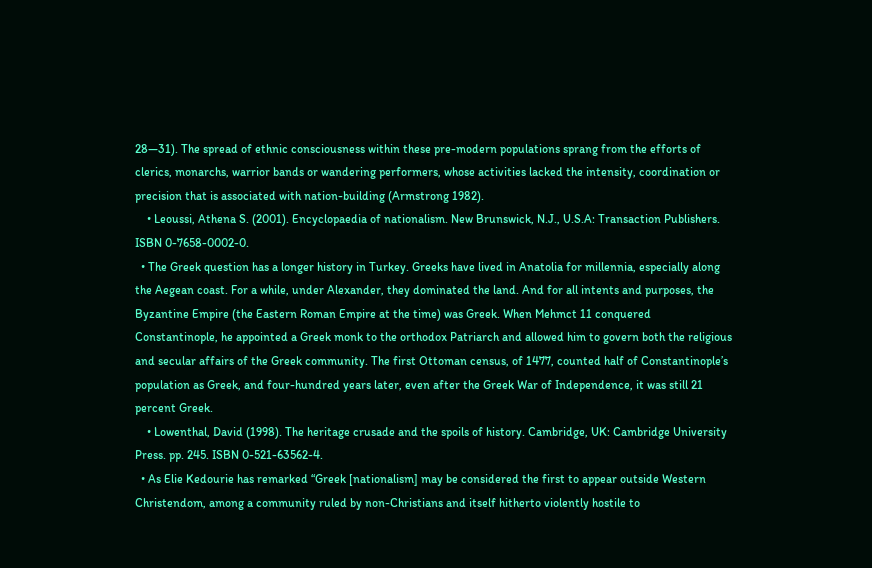28—31). The spread of ethnic consciousness within these pre-modern populations sprang from the efforts of clerics, monarchs, warrior bands or wandering performers, whose activities lacked the intensity, coordination or precision that is associated with nation-building (Armstrong 1982).
    • Leoussi, Athena S. (2001). Encyclopaedia of nationalism. New Brunswick, N.J., U.S.A: Transaction Publishers. ISBN 0-7658-0002-0.
  • The Greek question has a longer history in Turkey. Greeks have lived in Anatolia for millennia, especially along the Aegean coast. For a while, under Alexander, they dominated the land. And for all intents and purposes, the Byzantine Empire (the Eastern Roman Empire at the time) was Greek. When Mehmct 11 conquered Constantinople, he appointed a Greek monk to the orthodox Patriarch and allowed him to govern both the religious and secular affairs of the Greek community. The first Ottoman census, of 1477, counted half of Constantinople’s population as Greek, and four-hundred years later, even after the Greek War of Independence, it was still 21 percent Greek.
    • Lowenthal, David (1998). The heritage crusade and the spoils of history. Cambridge, UK: Cambridge University Press. pp. 245. ISBN 0-521-63562-4.
  • As Elie Kedourie has remarked “Greek [nationalism] may be considered the first to appear outside Western Christendom, among a community ruled by non-Christians and itself hitherto violently hostile to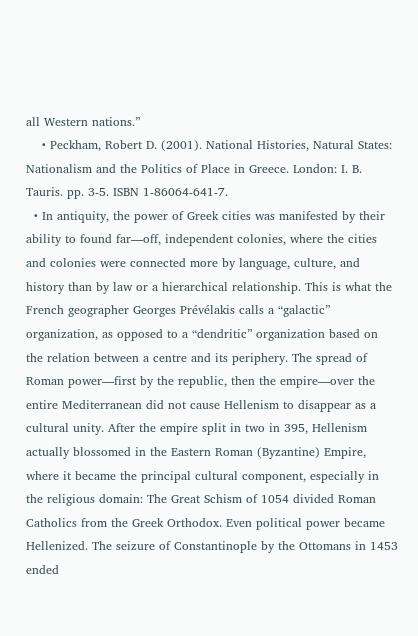all Western nations.”
    • Peckham, Robert D. (2001). National Histories, Natural States: Nationalism and the Politics of Place in Greece. London: I. B. Tauris. pp. 3-5. ISBN 1-86064-641-7.
  • In antiquity, the power of Greek cities was manifested by their ability to found far—off, independent colonies, where the cities and colonies were connected more by language, culture, and history than by law or a hierarchical relationship. This is what the French geographer Georges Prévélakis calls a “galactic” organization, as opposed to a “dendritic” organization based on the relation between a centre and its periphery. The spread of Roman power—first by the republic, then the empire—over the entire Mediterranean did not cause Hellenism to disappear as a cultural unity. After the empire split in two in 395, Hellenism actually blossomed in the Eastern Roman (Byzantine) Empire, where it became the principal cultural component, especially in the religious domain: The Great Schism of 1054 divided Roman Catholics from the Greek Orthodox. Even political power became Hellenized. The seizure of Constantinople by the Ottomans in 1453 ended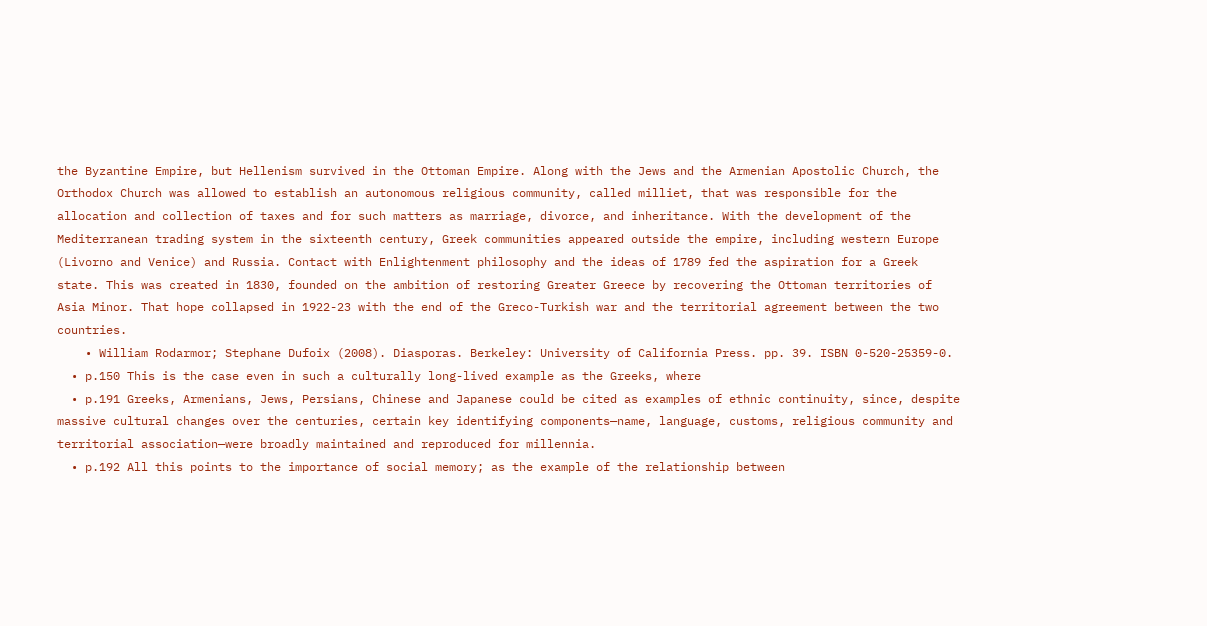the Byzantine Empire, but Hellenism survived in the Ottoman Empire. Along with the Jews and the Armenian Apostolic Church, the Orthodox Church was allowed to establish an autonomous religious community, called milliet, that was responsible for the allocation and collection of taxes and for such matters as marriage, divorce, and inheritance. With the development of the Mediterranean trading system in the sixteenth century, Greek communities appeared outside the empire, including western Europe (Livorno and Venice) and Russia. Contact with Enlightenment philosophy and the ideas of 1789 fed the aspiration for a Greek state. This was created in 1830, founded on the ambition of restoring Greater Greece by recovering the Ottoman territories of Asia Minor. That hope collapsed in 1922-23 with the end of the Greco-Turkish war and the territorial agreement between the two countries.
    • William Rodarmor; Stephane Dufoix (2008). Diasporas. Berkeley: University of California Press. pp. 39. ISBN 0-520-25359-0.
  • p.150 This is the case even in such a culturally long-lived example as the Greeks, where
  • p.191 Greeks, Armenians, Jews, Persians, Chinese and Japanese could be cited as examples of ethnic continuity, since, despite massive cultural changes over the centuries, certain key identifying components—name, language, customs, religious community and territorial association—were broadly maintained and reproduced for millennia.
  • p.192 All this points to the importance of social memory; as the example of the relationship between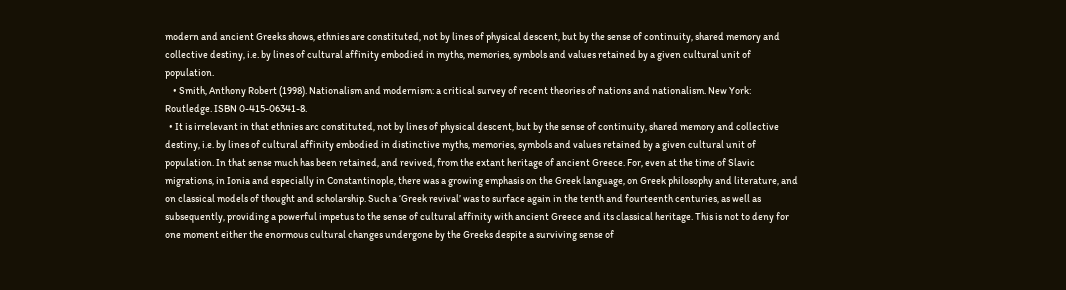modern and ancient Greeks shows, ethnies are constituted, not by lines of physical descent, but by the sense of continuity, shared memory and collective destiny, i.e. by lines of cultural affinity embodied in myths, memories, symbols and values retained by a given cultural unit of population.
    • Smith, Anthony Robert (1998). Nationalism and modernism: a critical survey of recent theories of nations and nationalism. New York: Routledge. ISBN 0-415-06341-8.
  • It is irrelevant in that ethnies arc constituted, not by lines of physical descent, but by the sense of continuity, shared memory and collective destiny, i.e. by lines of cultural affinity embodied in distinctive myths, memories, symbols and values retained by a given cultural unit of population. In that sense much has been retained, and revived, from the extant heritage of ancient Greece. For, even at the time of Slavic migrations, in Ionia and especially in Constantinople, there was a growing emphasis on the Greek language, on Greek philosophy and literature, and on classical models of thought and scholarship. Such a ‘Greek revival’ was to surface again in the tenth and fourteenth centuries, as well as subsequently, providing a powerful impetus to the sense of cultural affinity with ancient Greece and its classical heritage. This is not to deny for one moment either the enormous cultural changes undergone by the Greeks despite a surviving sense of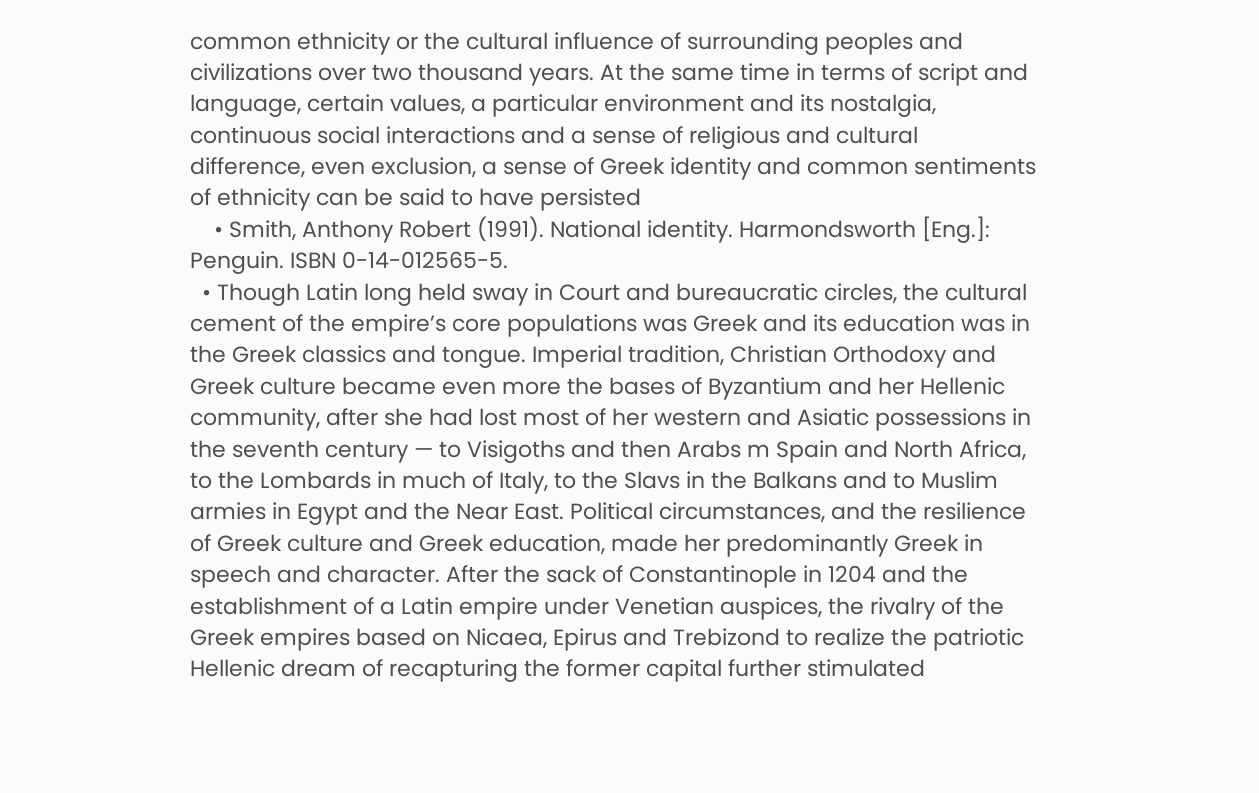common ethnicity or the cultural influence of surrounding peoples and civilizations over two thousand years. At the same time in terms of script and language, certain values, a particular environment and its nostalgia, continuous social interactions and a sense of religious and cultural difference, even exclusion, a sense of Greek identity and common sentiments of ethnicity can be said to have persisted
    • Smith, Anthony Robert (1991). National identity. Harmondsworth [Eng.]: Penguin. ISBN 0-14-012565-5.
  • Though Latin long held sway in Court and bureaucratic circles, the cultural cement of the empire’s core populations was Greek and its education was in the Greek classics and tongue. Imperial tradition, Christian Orthodoxy and Greek culture became even more the bases of Byzantium and her Hellenic community, after she had lost most of her western and Asiatic possessions in the seventh century — to Visigoths and then Arabs m Spain and North Africa, to the Lombards in much of Italy, to the Slavs in the Balkans and to Muslim armies in Egypt and the Near East. Political circumstances, and the resilience of Greek culture and Greek education, made her predominantly Greek in speech and character. After the sack of Constantinople in 1204 and the establishment of a Latin empire under Venetian auspices, the rivalry of the Greek empires based on Nicaea, Epirus and Trebizond to realize the patriotic Hellenic dream of recapturing the former capital further stimulated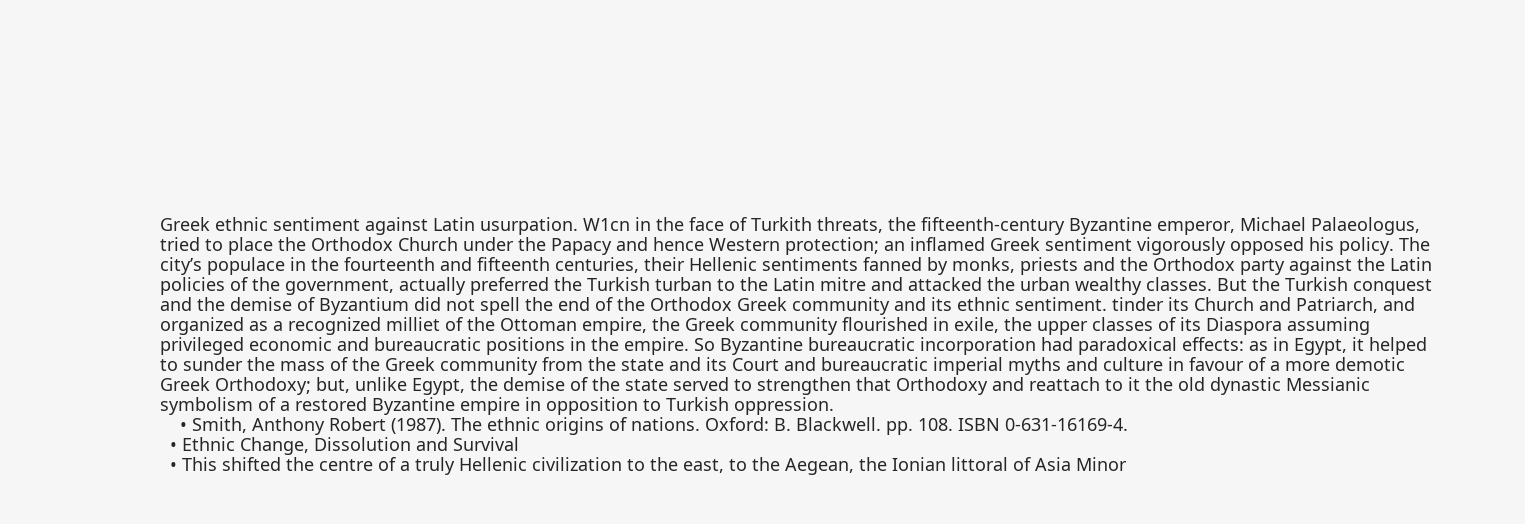Greek ethnic sentiment against Latin usurpation. W1cn in the face of Turkith threats, the fifteenth-century Byzantine emperor, Michael Palaeologus, tried to place the Orthodox Church under the Papacy and hence Western protection; an inflamed Greek sentiment vigorously opposed his policy. The city’s populace in the fourteenth and fifteenth centuries, their Hellenic sentiments fanned by monks, priests and the Orthodox party against the Latin policies of the government, actually preferred the Turkish turban to the Latin mitre and attacked the urban wealthy classes. But the Turkish conquest and the demise of Byzantium did not spell the end of the Orthodox Greek community and its ethnic sentiment. tinder its Church and Patriarch, and organized as a recognized milliet of the Ottoman empire, the Greek community flourished in exile, the upper classes of its Diaspora assuming privileged economic and bureaucratic positions in the empire. So Byzantine bureaucratic incorporation had paradoxical effects: as in Egypt, it helped to sunder the mass of the Greek community from the state and its Court and bureaucratic imperial myths and culture in favour of a more demotic Greek Orthodoxy; but, unlike Egypt, the demise of the state served to strengthen that Orthodoxy and reattach to it the old dynastic Messianic symbolism of a restored Byzantine empire in opposition to Turkish oppression.
    • Smith, Anthony Robert (1987). The ethnic origins of nations. Oxford: B. Blackwell. pp. 108. ISBN 0-631-16169-4.
  • Ethnic Change, Dissolution and Survival
  • This shifted the centre of a truly Hellenic civilization to the east, to the Aegean, the Ionian littoral of Asia Minor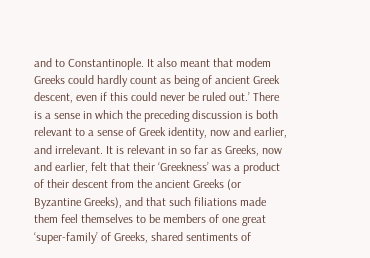and to Constantinople. It also meant that modem Greeks could hardly count as being of ancient Greek descent, even if this could never be ruled out.’ There is a sense in which the preceding discussion is both relevant to a sense of Greek identity, now and earlier, and irrelevant. It is relevant in so far as Greeks, now and earlier, felt that their ‘Greekness’ was a product of their descent from the ancient Greeks (or Byzantine Greeks), and that such filiations made them feel themselves to be members of one great ‘super-family’ of Greeks, shared sentiments of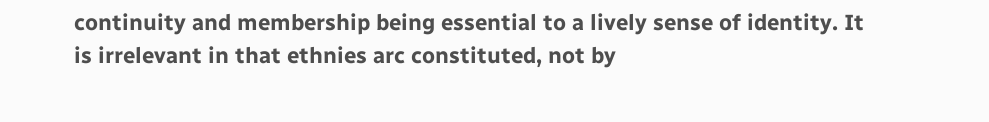continuity and membership being essential to a lively sense of identity. It is irrelevant in that ethnies arc constituted, not by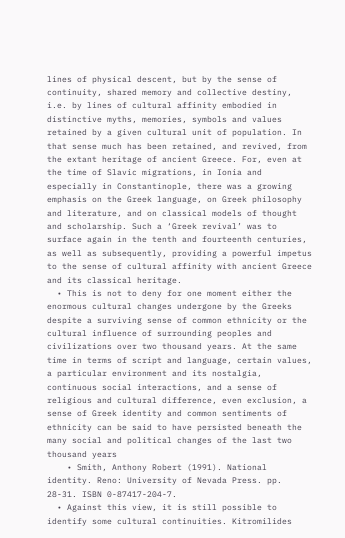lines of physical descent, but by the sense of continuity, shared memory and collective destiny, i.e. by lines of cultural affinity embodied in distinctive myths, memories, symbols and values retained by a given cultural unit of population. In that sense much has been retained, and revived, from the extant heritage of ancient Greece. For, even at the time of Slavic migrations, in Ionia and especially in Constantinople, there was a growing emphasis on the Greek language, on Greek philosophy and literature, and on classical models of thought and scholarship. Such a ‘Greek revival’ was to surface again in the tenth and fourteenth centuries, as well as subsequently, providing a powerful impetus to the sense of cultural affinity with ancient Greece and its classical heritage.
  • This is not to deny for one moment either the enormous cultural changes undergone by the Greeks despite a surviving sense of common ethnicity or the cultural influence of surrounding peoples and civilizations over two thousand years. At the same time in terms of script and language, certain values, a particular environment and its nostalgia, continuous social interactions, and a sense of religious and cultural difference, even exclusion, a sense of Greek identity and common sentiments of ethnicity can be said to have persisted beneath the many social and political changes of the last two thousand years
    • Smith, Anthony Robert (1991). National identity. Reno: University of Nevada Press. pp. 28-31. ISBN 0-87417-204-7.
  • Against this view, it is still possible to identify some cultural continuities. Kitromilides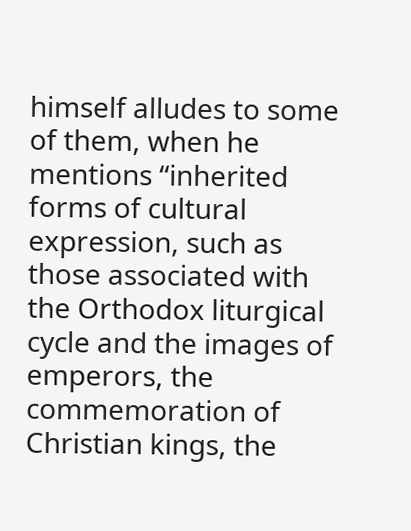himself alludes to some of them, when he mentions “inherited forms of cultural expression, such as those associated with the Orthodox liturgical cycle and the images of emperors, the commemoration of Christian kings, the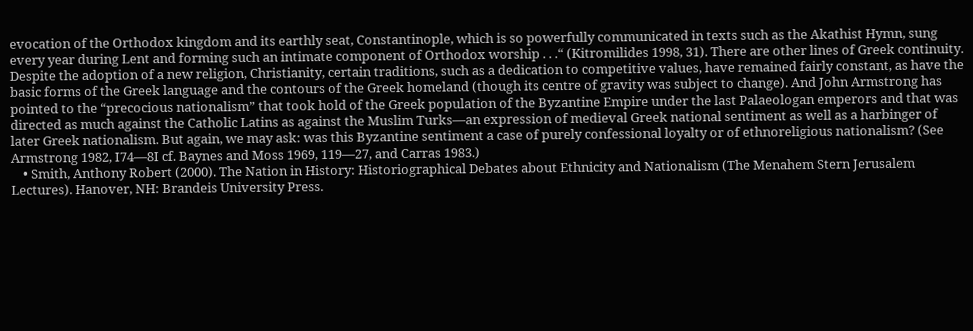evocation of the Orthodox kingdom and its earthly seat, Constantinople, which is so powerfully communicated in texts such as the Akathist Hymn, sung every year during Lent and forming such an intimate component of Orthodox worship . . .“ (Kitromilides 1998, 31). There are other lines of Greek continuity. Despite the adoption of a new religion, Christianity, certain traditions, such as a dedication to competitive values, have remained fairly constant, as have the basic forms of the Greek language and the contours of the Greek homeland (though its centre of gravity was subject to change). And John Armstrong has pointed to the “precocious nationalism” that took hold of the Greek population of the Byzantine Empire under the last Palaeologan emperors and that was directed as much against the Catholic Latins as against the Muslim Turks—an expression of medieval Greek national sentiment as well as a harbinger of later Greek nationalism. But again, we may ask: was this Byzantine sentiment a case of purely confessional loyalty or of ethnoreligious nationalism? (See Armstrong 1982, I74—8I cf. Baynes and Moss 1969, 119—27, and Carras 1983.)
    • Smith, Anthony Robert (2000). The Nation in History: Historiographical Debates about Ethnicity and Nationalism (The Menahem Stern Jerusalem Lectures). Hanover, NH: Brandeis University Press.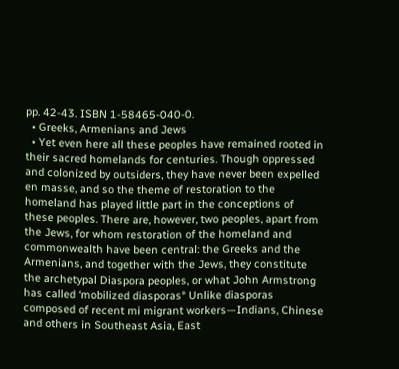pp. 42-43. ISBN 1-58465-040-0.
  • Greeks, Armenians and Jews
  • Yet even here all these peoples have remained rooted in their sacred homelands for centuries. Though oppressed and colonized by outsiders, they have never been expelled en masse, and so the theme of restoration to the homeland has played little part in the conceptions of these peoples. There are, however, two peoples, apart from the Jews, for whom restoration of the homeland and commonwealth have been central: the Greeks and the Armenians, and together with the Jews, they constitute the archetypal Diaspora peoples, or what John Armstrong has called ‘mobilized diasporas° Unlike diasporas composed of recent mi migrant workers—Indians, Chinese and others in Southeast Asia, East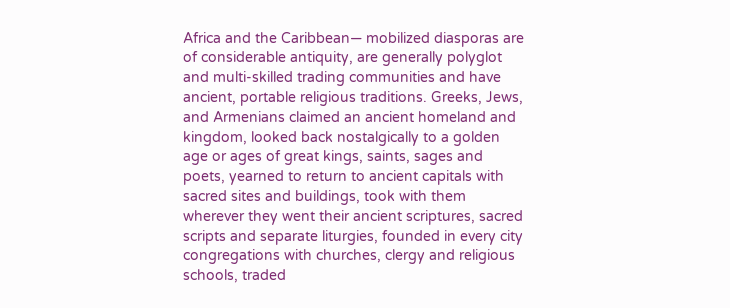Africa and the Caribbean— mobilized diasporas are of considerable antiquity, are generally polyglot and multi-skilled trading communities and have ancient, portable religious traditions. Greeks, Jews, and Armenians claimed an ancient homeland and kingdom, looked back nostalgically to a golden age or ages of great kings, saints, sages and poets, yearned to return to ancient capitals with sacred sites and buildings, took with them wherever they went their ancient scriptures, sacred scripts and separate liturgies, founded in every city congregations with churches, clergy and religious schools, traded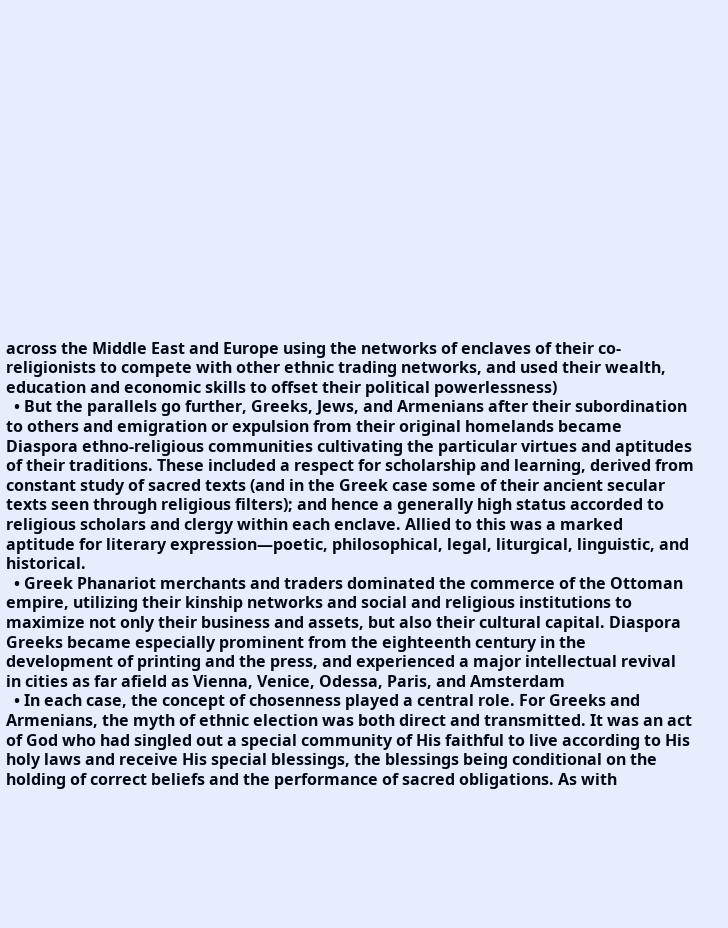across the Middle East and Europe using the networks of enclaves of their co-religionists to compete with other ethnic trading networks, and used their wealth, education and economic skills to offset their political powerlessness)
  • But the parallels go further, Greeks, Jews, and Armenians after their subordination to others and emigration or expulsion from their original homelands became Diaspora ethno-religious communities cultivating the particular virtues and aptitudes of their traditions. These included a respect for scholarship and learning, derived from constant study of sacred texts (and in the Greek case some of their ancient secular texts seen through religious filters); and hence a generally high status accorded to religious scholars and clergy within each enclave. Allied to this was a marked aptitude for literary expression—poetic, philosophical, legal, liturgical, linguistic, and historical.
  • Greek Phanariot merchants and traders dominated the commerce of the Ottoman empire, utilizing their kinship networks and social and religious institutions to maximize not only their business and assets, but also their cultural capital. Diaspora Greeks became especially prominent from the eighteenth century in the development of printing and the press, and experienced a major intellectual revival in cities as far afield as Vienna, Venice, Odessa, Paris, and Amsterdam
  • In each case, the concept of chosenness played a central role. For Greeks and Armenians, the myth of ethnic election was both direct and transmitted. It was an act of God who had singled out a special community of His faithful to live according to His holy laws and receive His special blessings, the blessings being conditional on the holding of correct beliefs and the performance of sacred obligations. As with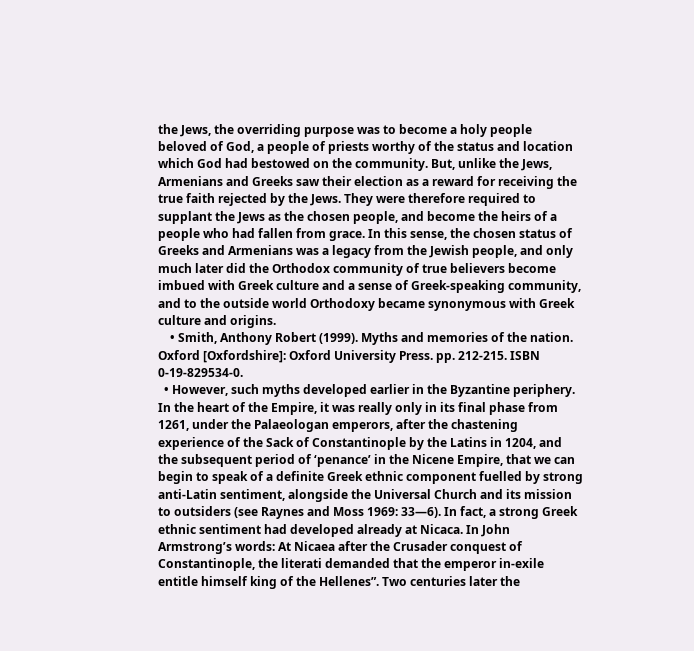the Jews, the overriding purpose was to become a holy people beloved of God, a people of priests worthy of the status and location which God had bestowed on the community. But, unlike the Jews, Armenians and Greeks saw their election as a reward for receiving the true faith rejected by the Jews. They were therefore required to supplant the Jews as the chosen people, and become the heirs of a people who had fallen from grace. In this sense, the chosen status of Greeks and Armenians was a legacy from the Jewish people, and only much later did the Orthodox community of true believers become imbued with Greek culture and a sense of Greek-speaking community, and to the outside world Orthodoxy became synonymous with Greek culture and origins.
    • Smith, Anthony Robert (1999). Myths and memories of the nation. Oxford [Oxfordshire]: Oxford University Press. pp. 212-215. ISBN 0-19-829534-0.
  • However, such myths developed earlier in the Byzantine periphery. In the heart of the Empire, it was really only in its final phase from 1261, under the Palaeologan emperors, after the chastening experience of the Sack of Constantinople by the Latins in 1204, and the subsequent period of ‘penance’ in the Nicene Empire, that we can begin to speak of a definite Greek ethnic component fuelled by strong anti-Latin sentiment, alongside the Universal Church and its mission to outsiders (see Raynes and Moss 1969: 33—6). In fact, a strong Greek ethnic sentiment had developed already at Nicaca. In John Armstrong’s words: At Nicaea after the Crusader conquest of Constantinople, the literati demanded that the emperor in-exile entitle himself king of the Hellenes”. Two centuries later the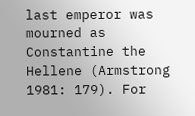last emperor was mourned as Constantine the Hellene (Armstrong 1981: 179). For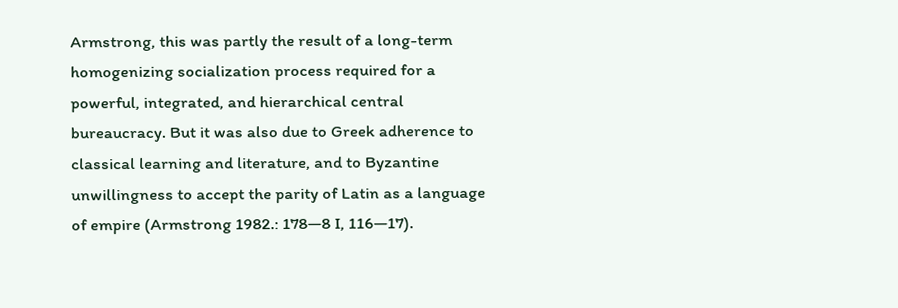Armstrong, this was partly the result of a long-term homogenizing socialization process required for a powerful, integrated, and hierarchical central bureaucracy. But it was also due to Greek adherence to classical learning and literature, and to Byzantine unwillingness to accept the parity of Latin as a language of empire (Armstrong 1982.: 178—8 I, 116—17).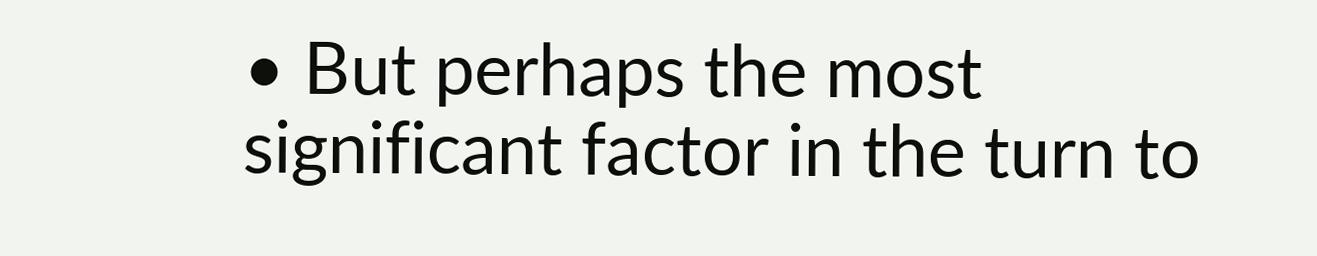• But perhaps the most significant factor in the turn to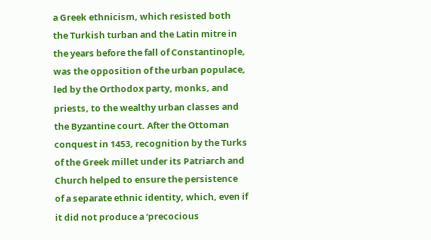a Greek ethnicism, which resisted both the Turkish turban and the Latin mitre in the years before the fall of Constantinople, was the opposition of the urban populace, led by the Orthodox party, monks, and priests, to the wealthy urban classes and the Byzantine court. After the Ottoman conquest in 1453, recognition by the Turks of the Greek millet under its Patriarch and Church helped to ensure the persistence of a separate ethnic identity, which, even if it did not produce a ‘precocious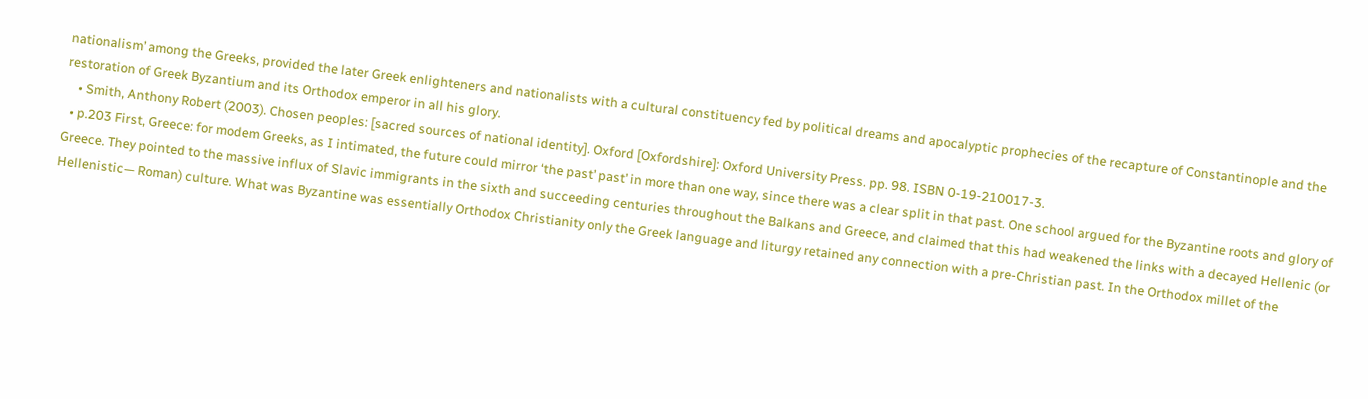nationalism’ among the Greeks, provided the later Greek enlighteners and nationalists with a cultural constituency fed by political dreams and apocalyptic prophecies of the recapture of Constantinople and the restoration of Greek Byzantium and its Orthodox emperor in all his glory.
    • Smith, Anthony Robert (2003). Chosen peoples: [sacred sources of national identity]. Oxford [Oxfordshire]: Oxford University Press. pp. 98. ISBN 0-19-210017-3.
  • p.203 First, Greece: for modem Greeks, as I intimated, the future could mirror ‘the past’ past’ in more than one way, since there was a clear split in that past. One school argued for the Byzantine roots and glory of Greece. They pointed to the massive influx of Slavic immigrants in the sixth and succeeding centuries throughout the Balkans and Greece, and claimed that this had weakened the links with a decayed Hellenic (or Hellenistic— Roman) culture. What was Byzantine was essentially Orthodox Christianity only the Greek language and liturgy retained any connection with a pre-Christian past. In the Orthodox millet of the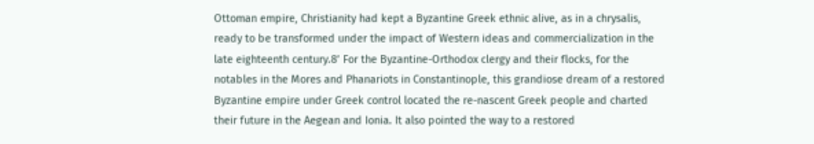Ottoman empire, Christianity had kept a Byzantine Greek ethnic alive, as in a chrysalis, ready to be transformed under the impact of Western ideas and commercialization in the late eighteenth century.8’ For the Byzantine-Orthodox clergy and their flocks, for the notables in the Mores and Phanariots in Constantinople, this grandiose dream of a restored Byzantine empire under Greek control located the re-nascent Greek people and charted their future in the Aegean and Ionia. It also pointed the way to a restored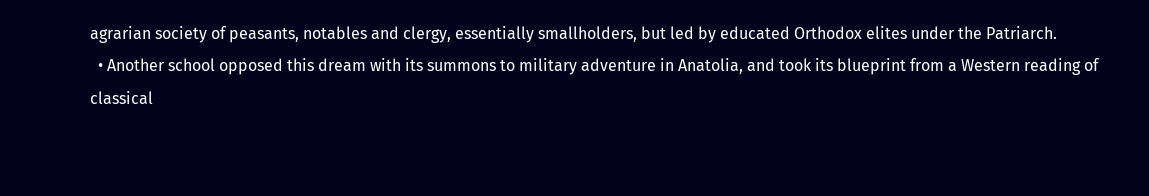agrarian society of peasants, notables and clergy, essentially smallholders, but led by educated Orthodox elites under the Patriarch.
  • Another school opposed this dream with its summons to military adventure in Anatolia, and took its blueprint from a Western reading of classical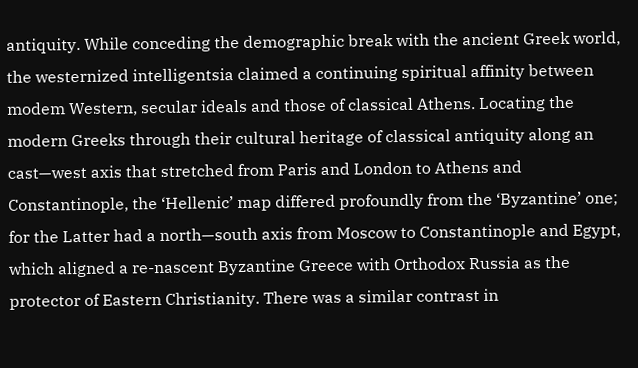antiquity. While conceding the demographic break with the ancient Greek world, the westernized intelligentsia claimed a continuing spiritual affinity between modem Western, secular ideals and those of classical Athens. Locating the modern Greeks through their cultural heritage of classical antiquity along an cast—west axis that stretched from Paris and London to Athens and Constantinople, the ‘Hellenic’ map differed profoundly from the ‘Byzantine’ one; for the Latter had a north—south axis from Moscow to Constantinople and Egypt, which aligned a re-nascent Byzantine Greece with Orthodox Russia as the protector of Eastern Christianity. There was a similar contrast in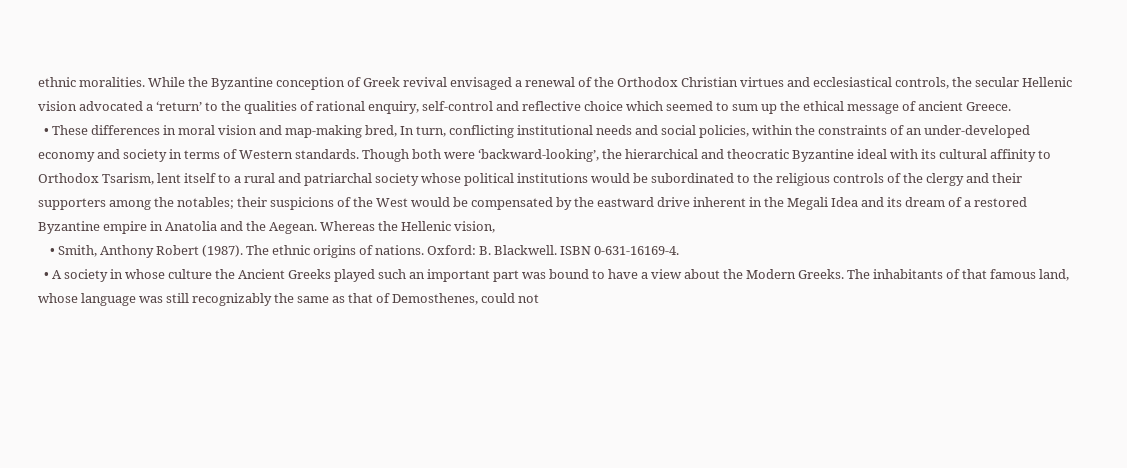ethnic moralities. While the Byzantine conception of Greek revival envisaged a renewal of the Orthodox Christian virtues and ecclesiastical controls, the secular Hellenic vision advocated a ‘return’ to the qualities of rational enquiry, self-control and reflective choice which seemed to sum up the ethical message of ancient Greece.
  • These differences in moral vision and map-making bred, In turn, conflicting institutional needs and social policies, within the constraints of an under-developed economy and society in terms of Western standards. Though both were ‘backward-looking’, the hierarchical and theocratic Byzantine ideal with its cultural affinity to Orthodox Tsarism, lent itself to a rural and patriarchal society whose political institutions would be subordinated to the religious controls of the clergy and their supporters among the notables; their suspicions of the West would be compensated by the eastward drive inherent in the Megali Idea and its dream of a restored Byzantine empire in Anatolia and the Aegean. Whereas the Hellenic vision,
    • Smith, Anthony Robert (1987). The ethnic origins of nations. Oxford: B. Blackwell. ISBN 0-631-16169-4.
  • A society in whose culture the Ancient Greeks played such an important part was bound to have a view about the Modern Greeks. The inhabitants of that famous land, whose language was still recognizably the same as that of Demosthenes, could not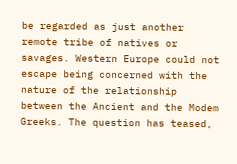be regarded as just another remote tribe of natives or savages. Western Europe could not escape being concerned with the nature of the relationship between the Ancient and the Modem Greeks. The question has teased,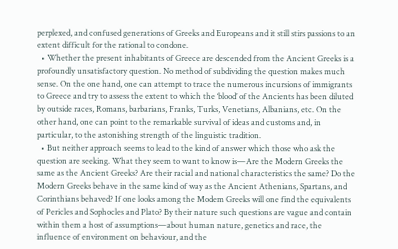perplexed, and confused generations of Greeks and Europeans and it still stirs passions to an extent difficult for the rational to condone.
  • Whether the present inhabitants of Greece are descended from the Ancient Greeks is a profoundly unsatisfactory question. No method of subdividing the question makes much sense. On the one hand, one can attempt to trace the numerous incursions of immigrants to Greece and try to assess the extent to which the ‘blood’ of the Ancients has been diluted by outside races, Romans, barbarians, Franks, Turks, Venetians, Albanians, etc. On the other hand, one can point to the remarkable survival of ideas and customs and, in particular, to the astonishing strength of the linguistic tradition.
  • But neither approach seems to lead to the kind of answer which those who ask the question are seeking. What they seem to want to know is—Are the Modern Greeks the same as the Ancient Greeks? Are their racial and national characteristics the same? Do the Modern Greeks behave in the same kind of way as the Ancient Athenians, Spartans, and Corinthians behaved? If one looks among the Modem Greeks will one find the equivalents of Pericles and Sophocles and Plato? By their nature such questions are vague and contain within them a host of assumptions—about human nature, genetics and race, the influence of environment on behaviour, and the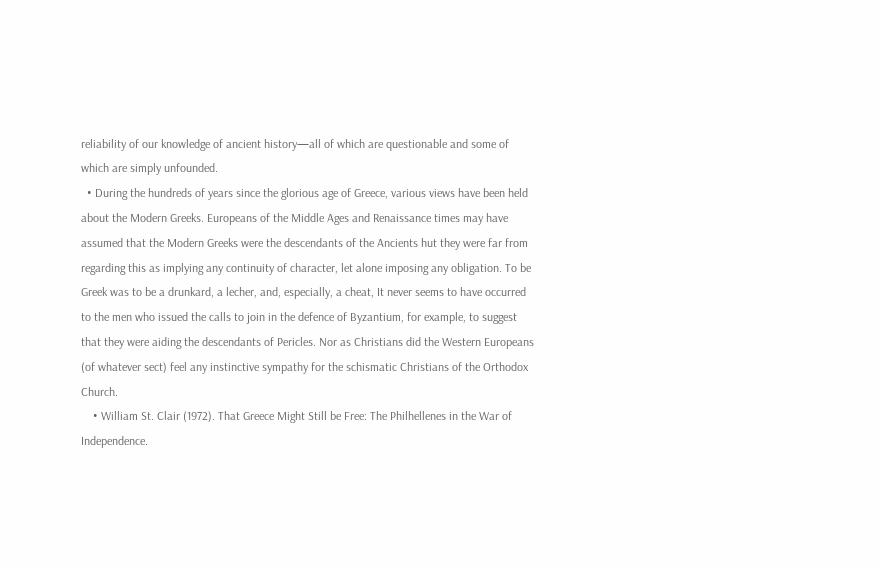reliability of our knowledge of ancient history—all of which are questionable and some of which are simply unfounded.
  • During the hundreds of years since the glorious age of Greece, various views have been held about the Modern Greeks. Europeans of the Middle Ages and Renaissance times may have assumed that the Modern Greeks were the descendants of the Ancients hut they were far from regarding this as implying any continuity of character, let alone imposing any obligation. To be Greek was to be a drunkard, a lecher, and, especially, a cheat, It never seems to have occurred to the men who issued the calls to join in the defence of Byzantium, for example, to suggest that they were aiding the descendants of Pericles. Nor as Christians did the Western Europeans (of whatever sect) feel any instinctive sympathy for the schismatic Christians of the Orthodox Church.
    • William St. Clair (1972). That Greece Might Still be Free: The Philhellenes in the War of Independence.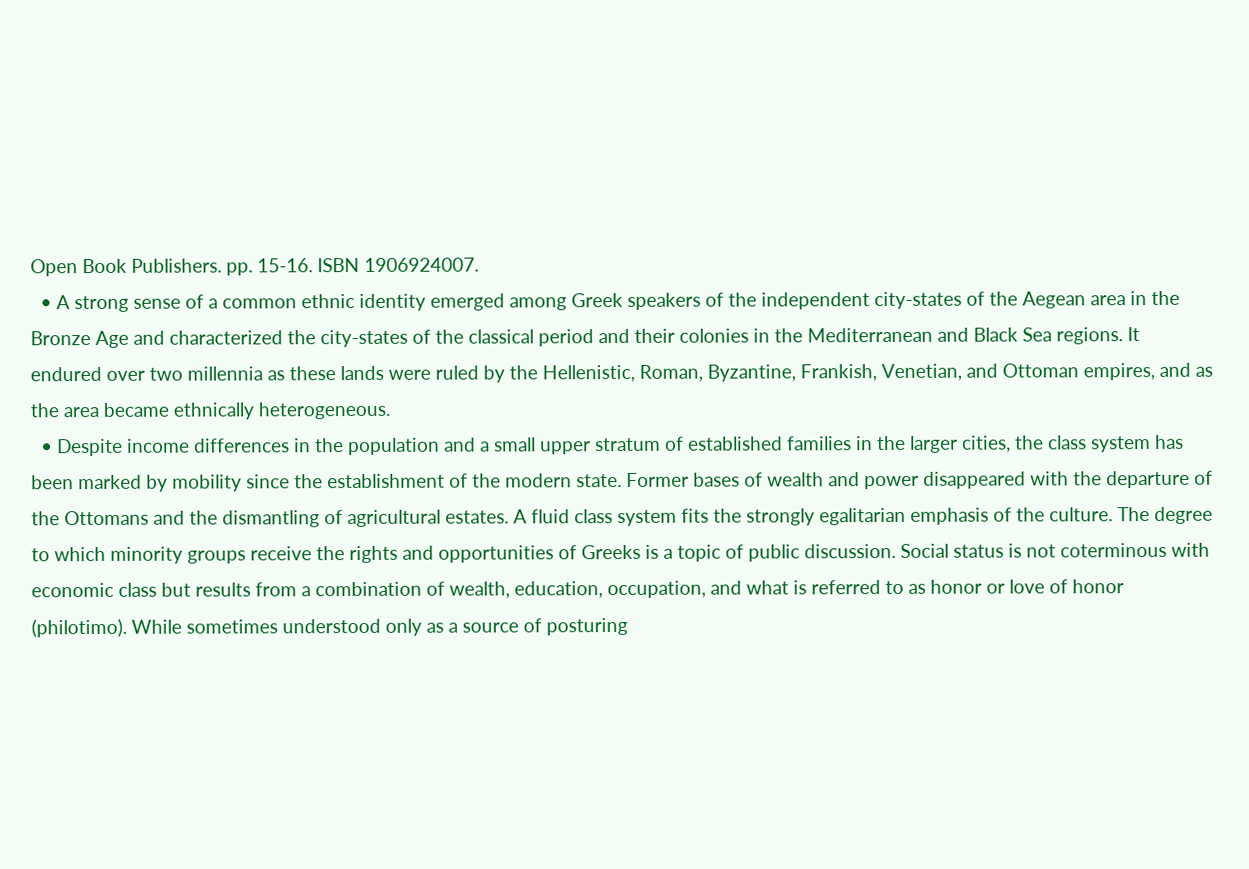Open Book Publishers. pp. 15-16. ISBN 1906924007.
  • A strong sense of a common ethnic identity emerged among Greek speakers of the independent city-states of the Aegean area in the Bronze Age and characterized the city-states of the classical period and their colonies in the Mediterranean and Black Sea regions. It endured over two millennia as these lands were ruled by the Hellenistic, Roman, Byzantine, Frankish, Venetian, and Ottoman empires, and as the area became ethnically heterogeneous.
  • Despite income differences in the population and a small upper stratum of established families in the larger cities, the class system has been marked by mobility since the establishment of the modern state. Former bases of wealth and power disappeared with the departure of the Ottomans and the dismantling of agricultural estates. A fluid class system fits the strongly egalitarian emphasis of the culture. The degree to which minority groups receive the rights and opportunities of Greeks is a topic of public discussion. Social status is not coterminous with economic class but results from a combination of wealth, education, occupation, and what is referred to as honor or love of honor (philotimo). While sometimes understood only as a source of posturing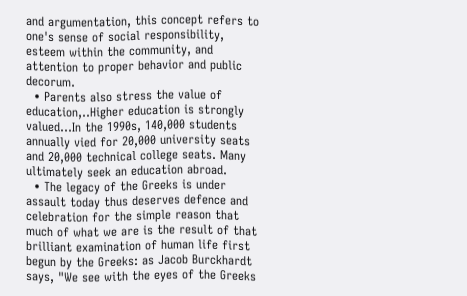and argumentation, this concept refers to one's sense of social responsibility, esteem within the community, and attention to proper behavior and public decorum.
  • Parents also stress the value of education,..Higher education is strongly valued…In the 1990s, 140,000 students annually vied for 20,000 university seats and 20,000 technical college seats. Many ultimately seek an education abroad.
  • The legacy of the Greeks is under assault today thus deserves defence and celebration for the simple reason that much of what we are is the result of that brilliant examination of human life first begun by the Greeks: as Jacob Burckhardt says, "We see with the eyes of the Greeks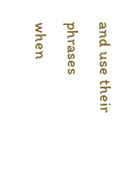and use their phrases when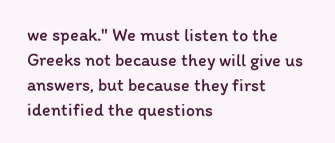we speak." We must listen to the Greeks not because they will give us answers, but because they first identified the questions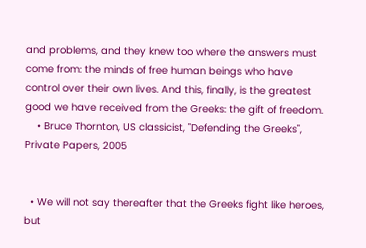and problems, and they knew too where the answers must come from: the minds of free human beings who have control over their own lives. And this, finally, is the greatest good we have received from the Greeks: the gift of freedom.
    • Bruce Thornton, US classicist, "Defending the Greeks", Private Papers, 2005


  • We will not say thereafter that the Greeks fight like heroes, but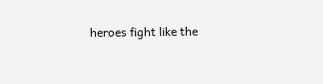heroes fight like the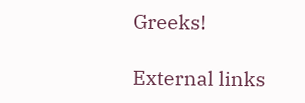Greeks!

External links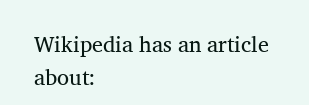Wikipedia has an article about: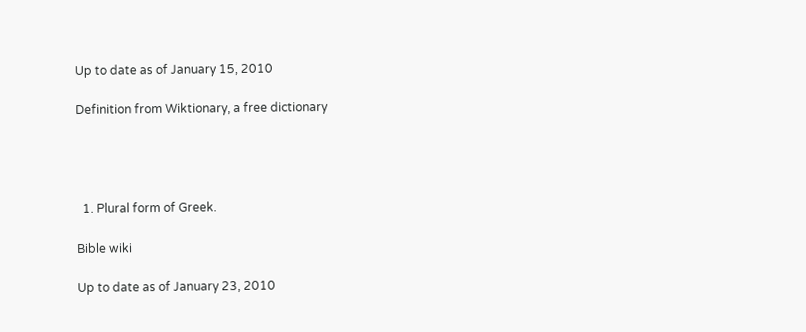Up to date as of January 15, 2010

Definition from Wiktionary, a free dictionary




  1. Plural form of Greek.

Bible wiki

Up to date as of January 23, 2010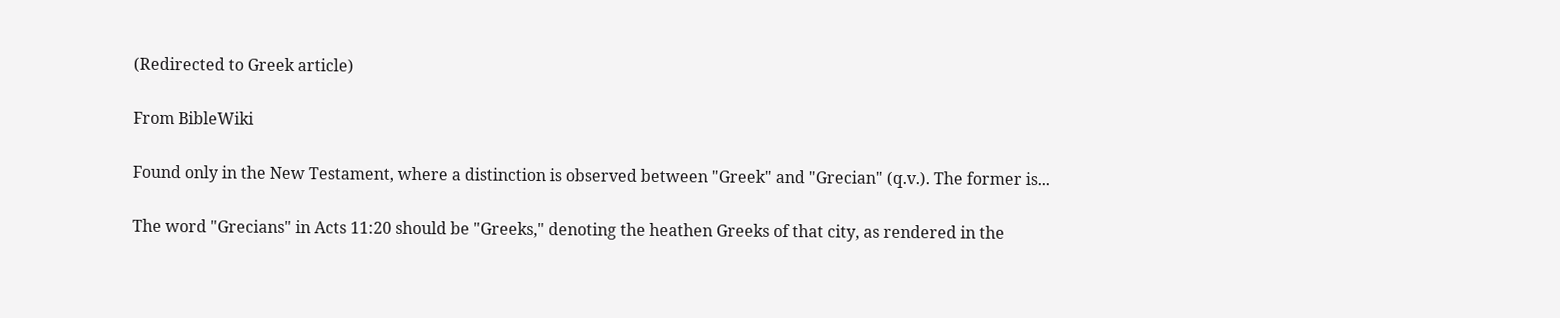(Redirected to Greek article)

From BibleWiki

Found only in the New Testament, where a distinction is observed between "Greek" and "Grecian" (q.v.). The former is...

The word "Grecians" in Acts 11:20 should be "Greeks," denoting the heathen Greeks of that city, as rendered in the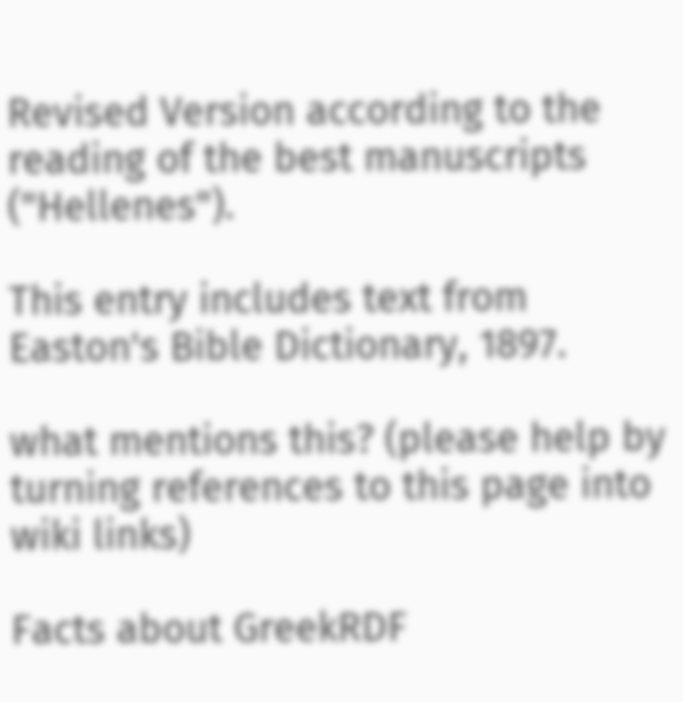Revised Version according to the reading of the best manuscripts ("Hellenes").

This entry includes text from Easton's Bible Dictionary, 1897.

what mentions this? (please help by turning references to this page into wiki links)

Facts about GreekRDF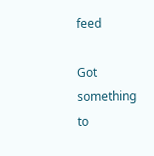feed

Got something to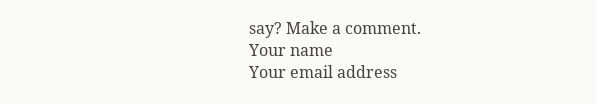say? Make a comment.
Your name
Your email address